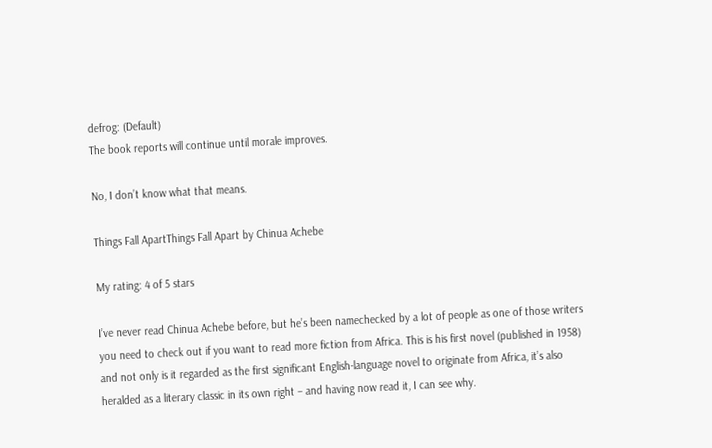defrog: (Default)
The book reports will continue until morale improves.

No, I don’t know what that means.

Things Fall ApartThings Fall Apart by Chinua Achebe

My rating: 4 of 5 stars

I’ve never read Chinua Achebe before, but he’s been namechecked by a lot of people as one of those writers you need to check out if you want to read more fiction from Africa. This is his first novel (published in 1958) and not only is it regarded as the first significant English-language novel to originate from Africa, it’s also heralded as a literary classic in its own right – and having now read it, I can see why.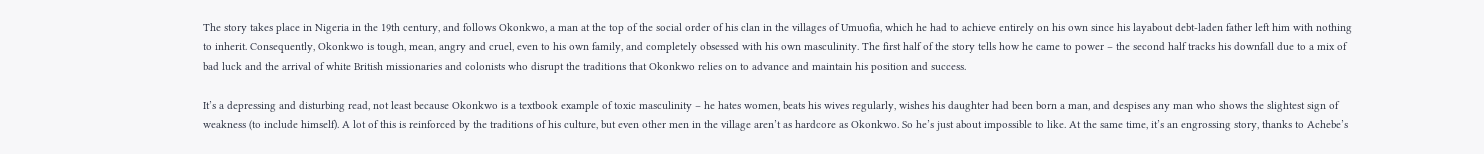The story takes place in Nigeria in the 19th century, and follows Okonkwo, a man at the top of the social order of his clan in the villages of Umuofia, which he had to achieve entirely on his own since his layabout debt-laden father left him with nothing to inherit. Consequently, Okonkwo is tough, mean, angry and cruel, even to his own family, and completely obsessed with his own masculinity. The first half of the story tells how he came to power – the second half tracks his downfall due to a mix of bad luck and the arrival of white British missionaries and colonists who disrupt the traditions that Okonkwo relies on to advance and maintain his position and success.

It’s a depressing and disturbing read, not least because Okonkwo is a textbook example of toxic masculinity – he hates women, beats his wives regularly, wishes his daughter had been born a man, and despises any man who shows the slightest sign of weakness (to include himself). A lot of this is reinforced by the traditions of his culture, but even other men in the village aren’t as hardcore as Okonkwo. So he’s just about impossible to like. At the same time, it’s an engrossing story, thanks to Achebe’s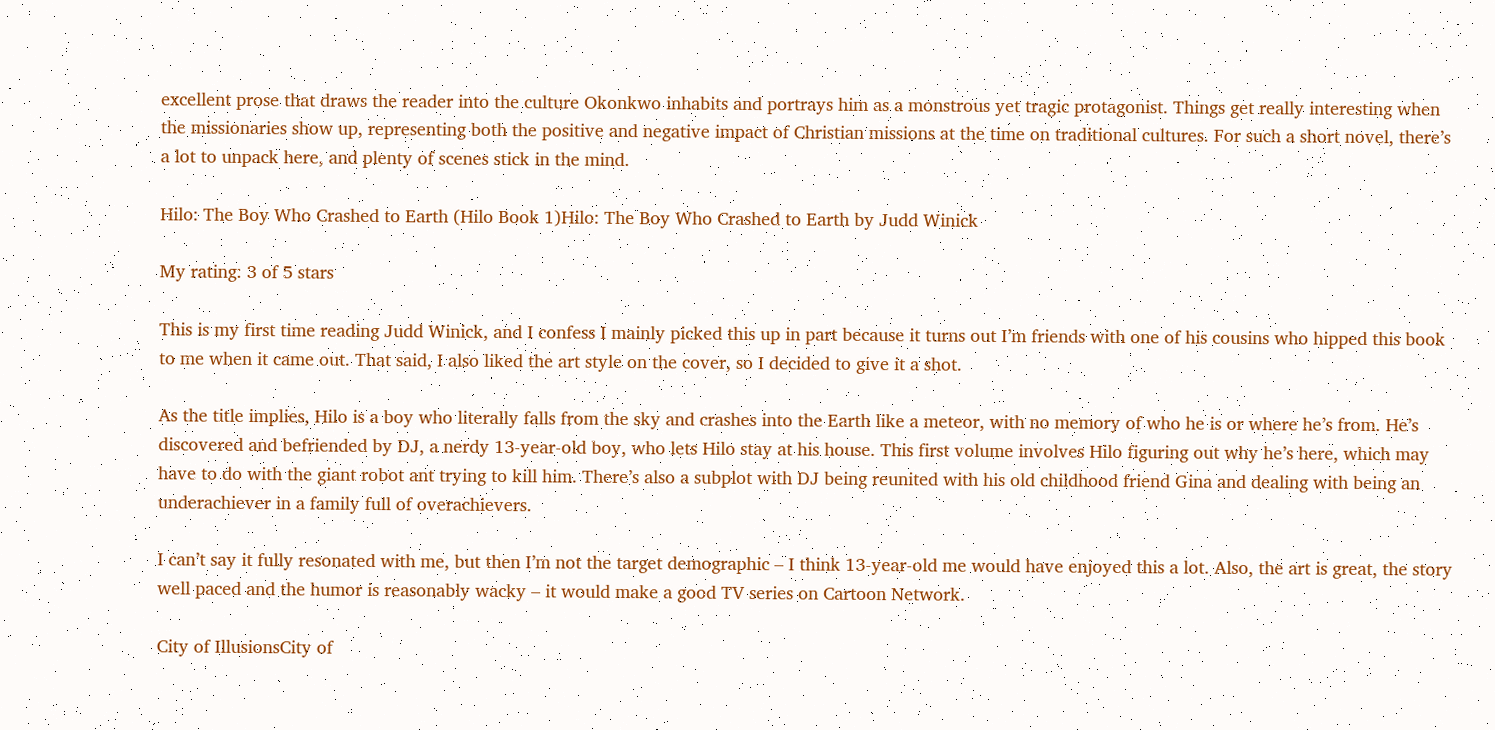excellent prose that draws the reader into the culture Okonkwo inhabits and portrays him as a monstrous yet tragic protagonist. Things get really interesting when the missionaries show up, representing both the positive and negative impact of Christian missions at the time on traditional cultures. For such a short novel, there’s a lot to unpack here, and plenty of scenes stick in the mind.

Hilo: The Boy Who Crashed to Earth (Hilo Book 1)Hilo: The Boy Who Crashed to Earth by Judd Winick

My rating: 3 of 5 stars

This is my first time reading Judd Winick, and I confess I mainly picked this up in part because it turns out I’m friends with one of his cousins who hipped this book to me when it came out. That said, I also liked the art style on the cover, so I decided to give it a shot.

As the title implies, Hilo is a boy who literally falls from the sky and crashes into the Earth like a meteor, with no memory of who he is or where he’s from. He’s discovered and befriended by DJ, a nerdy 13-year-old boy, who lets Hilo stay at his house. This first volume involves Hilo figuring out why he’s here, which may have to do with the giant robot ant trying to kill him. There’s also a subplot with DJ being reunited with his old childhood friend Gina and dealing with being an underachiever in a family full of overachievers.

I can’t say it fully resonated with me, but then I’m not the target demographic – I think 13-year-old me would have enjoyed this a lot. Also, the art is great, the story well paced and the humor is reasonably wacky – it would make a good TV series on Cartoon Network.

City of IllusionsCity of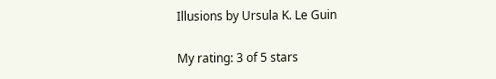Illusions by Ursula K. Le Guin

My rating: 3 of 5 stars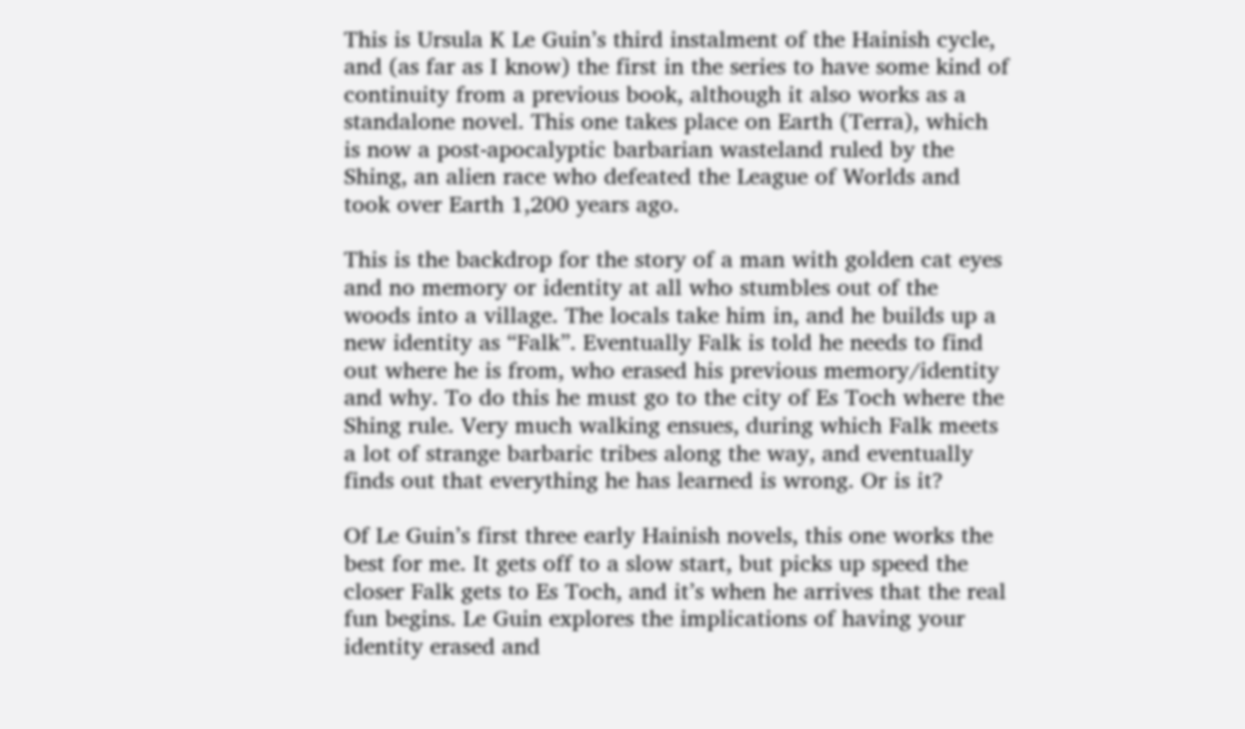This is Ursula K Le Guin’s third instalment of the Hainish cycle, and (as far as I know) the first in the series to have some kind of continuity from a previous book, although it also works as a standalone novel. This one takes place on Earth (Terra), which is now a post-apocalyptic barbarian wasteland ruled by the Shing, an alien race who defeated the League of Worlds and took over Earth 1,200 years ago.

This is the backdrop for the story of a man with golden cat eyes and no memory or identity at all who stumbles out of the woods into a village. The locals take him in, and he builds up a new identity as “Falk”. Eventually Falk is told he needs to find out where he is from, who erased his previous memory/identity and why. To do this he must go to the city of Es Toch where the Shing rule. Very much walking ensues, during which Falk meets a lot of strange barbaric tribes along the way, and eventually finds out that everything he has learned is wrong. Or is it?

Of Le Guin’s first three early Hainish novels, this one works the best for me. It gets off to a slow start, but picks up speed the closer Falk gets to Es Toch, and it’s when he arrives that the real fun begins. Le Guin explores the implications of having your identity erased and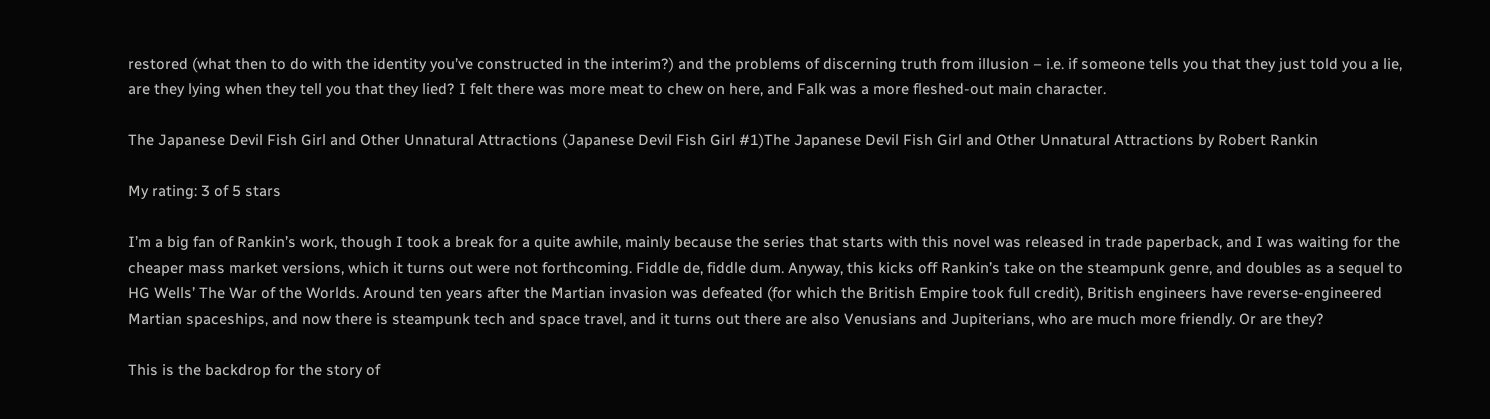restored (what then to do with the identity you’ve constructed in the interim?) and the problems of discerning truth from illusion – i.e. if someone tells you that they just told you a lie, are they lying when they tell you that they lied? I felt there was more meat to chew on here, and Falk was a more fleshed-out main character.

The Japanese Devil Fish Girl and Other Unnatural Attractions (Japanese Devil Fish Girl #1)The Japanese Devil Fish Girl and Other Unnatural Attractions by Robert Rankin

My rating: 3 of 5 stars

I’m a big fan of Rankin’s work, though I took a break for a quite awhile, mainly because the series that starts with this novel was released in trade paperback, and I was waiting for the cheaper mass market versions, which it turns out were not forthcoming. Fiddle de, fiddle dum. Anyway, this kicks off Rankin’s take on the steampunk genre, and doubles as a sequel to HG Wells’ The War of the Worlds. Around ten years after the Martian invasion was defeated (for which the British Empire took full credit), British engineers have reverse-engineered Martian spaceships, and now there is steampunk tech and space travel, and it turns out there are also Venusians and Jupiterians, who are much more friendly. Or are they?

This is the backdrop for the story of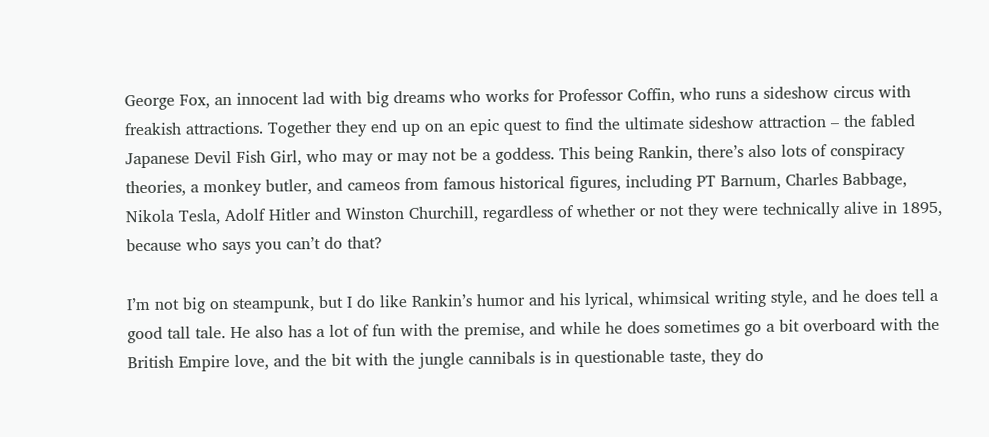George Fox, an innocent lad with big dreams who works for Professor Coffin, who runs a sideshow circus with freakish attractions. Together they end up on an epic quest to find the ultimate sideshow attraction – the fabled Japanese Devil Fish Girl, who may or may not be a goddess. This being Rankin, there’s also lots of conspiracy theories, a monkey butler, and cameos from famous historical figures, including PT Barnum, Charles Babbage, Nikola Tesla, Adolf Hitler and Winston Churchill, regardless of whether or not they were technically alive in 1895, because who says you can’t do that?

I’m not big on steampunk, but I do like Rankin’s humor and his lyrical, whimsical writing style, and he does tell a good tall tale. He also has a lot of fun with the premise, and while he does sometimes go a bit overboard with the British Empire love, and the bit with the jungle cannibals is in questionable taste, they do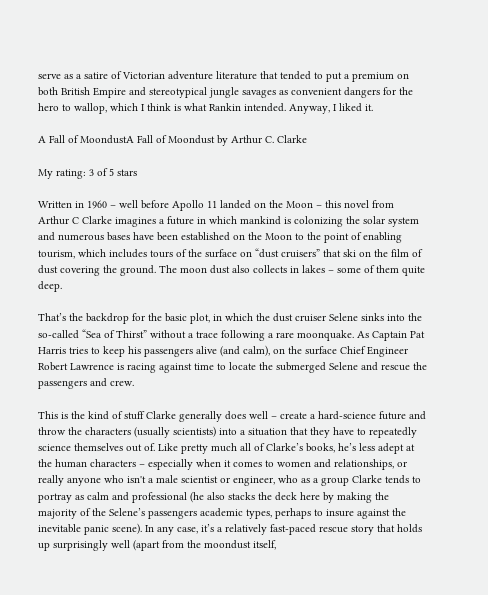serve as a satire of Victorian adventure literature that tended to put a premium on both British Empire and stereotypical jungle savages as convenient dangers for the hero to wallop, which I think is what Rankin intended. Anyway, I liked it.

A Fall of MoondustA Fall of Moondust by Arthur C. Clarke

My rating: 3 of 5 stars

Written in 1960 – well before Apollo 11 landed on the Moon – this novel from Arthur C Clarke imagines a future in which mankind is colonizing the solar system and numerous bases have been established on the Moon to the point of enabling tourism, which includes tours of the surface on “dust cruisers” that ski on the film of dust covering the ground. The moon dust also collects in lakes – some of them quite deep.

That’s the backdrop for the basic plot, in which the dust cruiser Selene sinks into the so-called “Sea of Thirst” without a trace following a rare moonquake. As Captain Pat Harris tries to keep his passengers alive (and calm), on the surface Chief Engineer Robert Lawrence is racing against time to locate the submerged Selene and rescue the passengers and crew.

This is the kind of stuff Clarke generally does well – create a hard-science future and throw the characters (usually scientists) into a situation that they have to repeatedly science themselves out of. Like pretty much all of Clarke’s books, he’s less adept at the human characters – especially when it comes to women and relationships, or really anyone who isn't a male scientist or engineer, who as a group Clarke tends to portray as calm and professional (he also stacks the deck here by making the majority of the Selene’s passengers academic types, perhaps to insure against the inevitable panic scene). In any case, it’s a relatively fast-paced rescue story that holds up surprisingly well (apart from the moondust itself,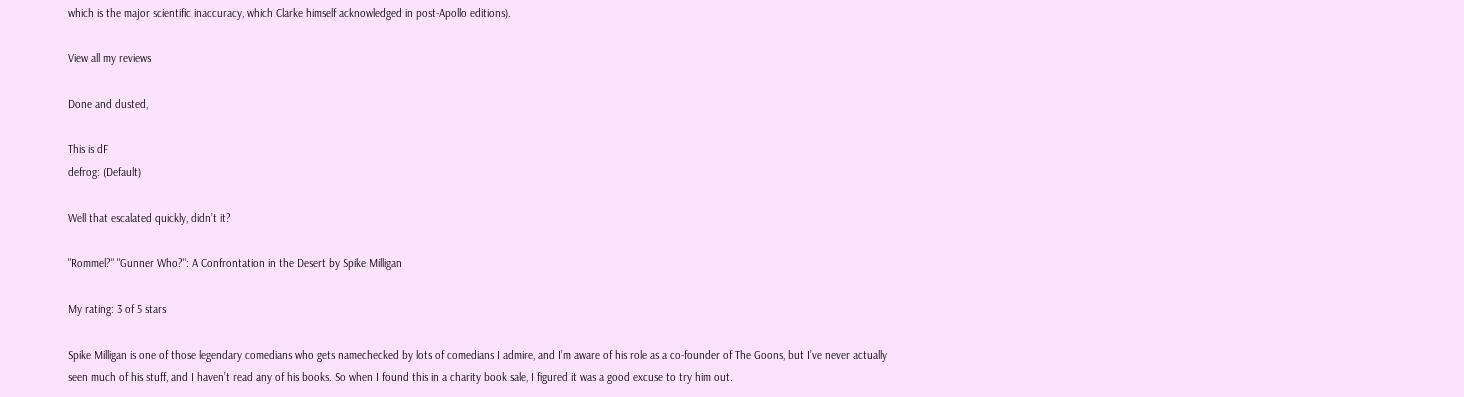which is the major scientific inaccuracy, which Clarke himself acknowledged in post-Apollo editions).

View all my reviews

Done and dusted,

This is dF
defrog: (Default)

Well that escalated quickly, didn’t it?

"Rommel?" "Gunner Who?": A Confrontation in the Desert by Spike Milligan

My rating: 3 of 5 stars

Spike Milligan is one of those legendary comedians who gets namechecked by lots of comedians I admire, and I’m aware of his role as a co-founder of The Goons, but I’ve never actually seen much of his stuff, and I haven’t read any of his books. So when I found this in a charity book sale, I figured it was a good excuse to try him out.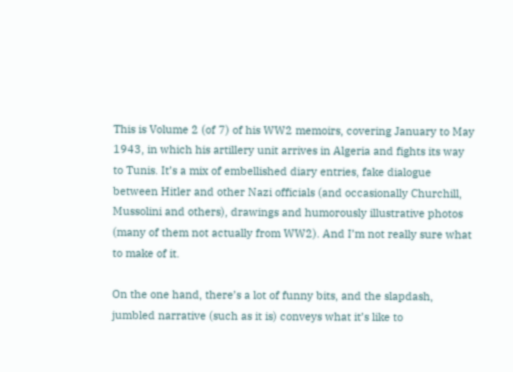This is Volume 2 (of 7) of his WW2 memoirs, covering January to May 1943, in which his artillery unit arrives in Algeria and fights its way to Tunis. It’s a mix of embellished diary entries, fake dialogue between Hitler and other Nazi officials (and occasionally Churchill, Mussolini and others), drawings and humorously illustrative photos (many of them not actually from WW2). And I’m not really sure what to make of it.

On the one hand, there’s a lot of funny bits, and the slapdash, jumbled narrative (such as it is) conveys what it’s like to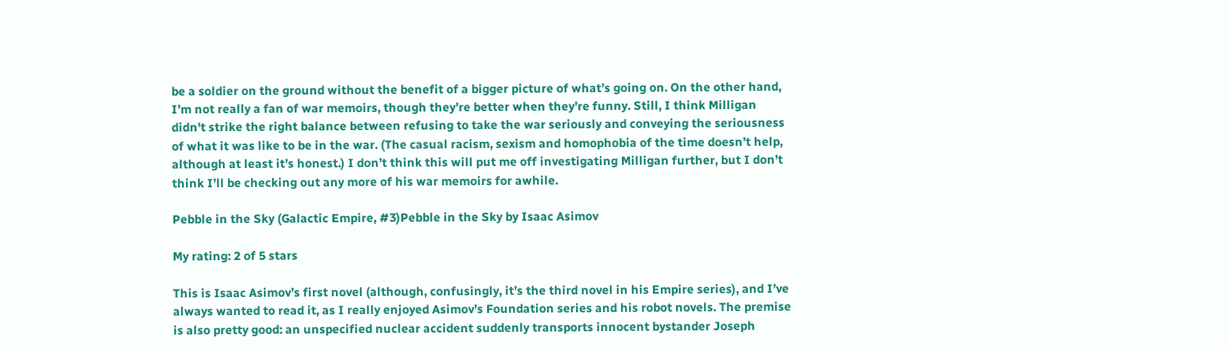be a soldier on the ground without the benefit of a bigger picture of what’s going on. On the other hand, I’m not really a fan of war memoirs, though they’re better when they’re funny. Still, I think Milligan didn't strike the right balance between refusing to take the war seriously and conveying the seriousness of what it was like to be in the war. (The casual racism, sexism and homophobia of the time doesn’t help, although at least it’s honest.) I don’t think this will put me off investigating Milligan further, but I don’t think I’ll be checking out any more of his war memoirs for awhile.

Pebble in the Sky (Galactic Empire, #3)Pebble in the Sky by Isaac Asimov

My rating: 2 of 5 stars

This is Isaac Asimov’s first novel (although, confusingly, it’s the third novel in his Empire series), and I’ve always wanted to read it, as I really enjoyed Asimov’s Foundation series and his robot novels. The premise is also pretty good: an unspecified nuclear accident suddenly transports innocent bystander Joseph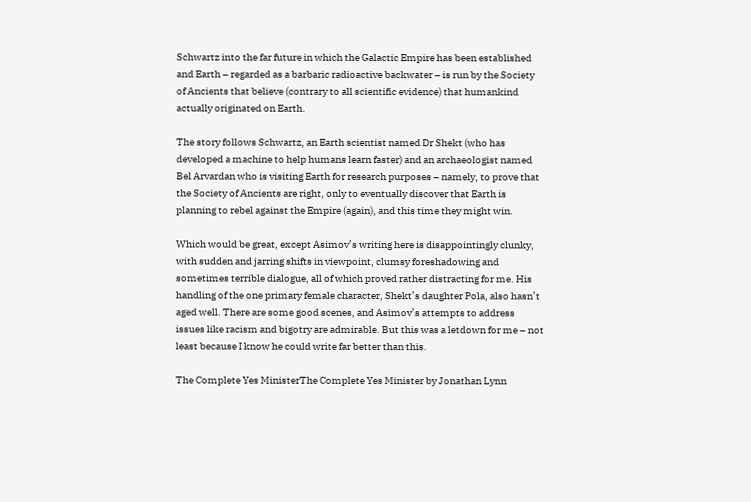Schwartz into the far future in which the Galactic Empire has been established and Earth – regarded as a barbaric radioactive backwater – is run by the Society of Ancients that believe (contrary to all scientific evidence) that humankind actually originated on Earth.

The story follows Schwartz, an Earth scientist named Dr Shekt (who has developed a machine to help humans learn faster) and an archaeologist named Bel Arvardan who is visiting Earth for research purposes – namely, to prove that the Society of Ancients are right, only to eventually discover that Earth is planning to rebel against the Empire (again), and this time they might win.

Which would be great, except Asimov’s writing here is disappointingly clunky, with sudden and jarring shifts in viewpoint, clumsy foreshadowing and sometimes terrible dialogue, all of which proved rather distracting for me. His handling of the one primary female character, Shekt’s daughter Pola, also hasn’t aged well. There are some good scenes, and Asimov’s attempts to address issues like racism and bigotry are admirable. But this was a letdown for me – not least because I know he could write far better than this.

The Complete Yes MinisterThe Complete Yes Minister by Jonathan Lynn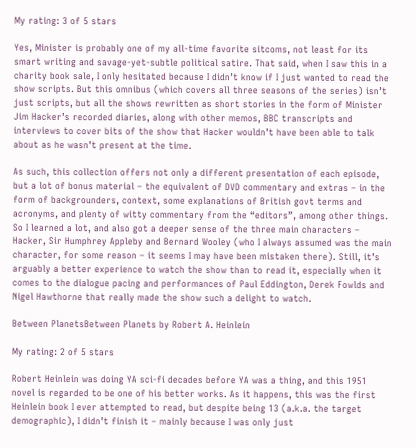My rating: 3 of 5 stars

Yes, Minister is probably one of my all-time favorite sitcoms, not least for its smart writing and savage-yet-subtle political satire. That said, when I saw this in a charity book sale, I only hesitated because I didn’t know if I just wanted to read the show scripts. But this omnibus (which covers all three seasons of the series) isn’t just scripts, but all the shows rewritten as short stories in the form of Minister Jim Hacker’s recorded diaries, along with other memos, BBC transcripts and interviews to cover bits of the show that Hacker wouldn’t have been able to talk about as he wasn’t present at the time.

As such, this collection offers not only a different presentation of each episode, but a lot of bonus material – the equivalent of DVD commentary and extras – in the form of backgrounders, context, some explanations of British govt terms and acronyms, and plenty of witty commentary from the “editors”, among other things. So I learned a lot, and also got a deeper sense of the three main characters – Hacker, Sir Humphrey Appleby and Bernard Wooley (who I always assumed was the main character, for some reason – it seems I may have been mistaken there). Still, it’s arguably a better experience to watch the show than to read it, especially when it comes to the dialogue pacing and performances of Paul Eddington, Derek Fowlds and Nigel Hawthorne that really made the show such a delight to watch.

Between PlanetsBetween Planets by Robert A. Heinlein

My rating: 2 of 5 stars

Robert Heinlein was doing YA sci-fi decades before YA was a thing, and this 1951 novel is regarded to be one of his better works. As it happens, this was the first Heinlein book I ever attempted to read, but despite being 13 (a.k.a. the target demographic), I didn’t finish it – mainly because I was only just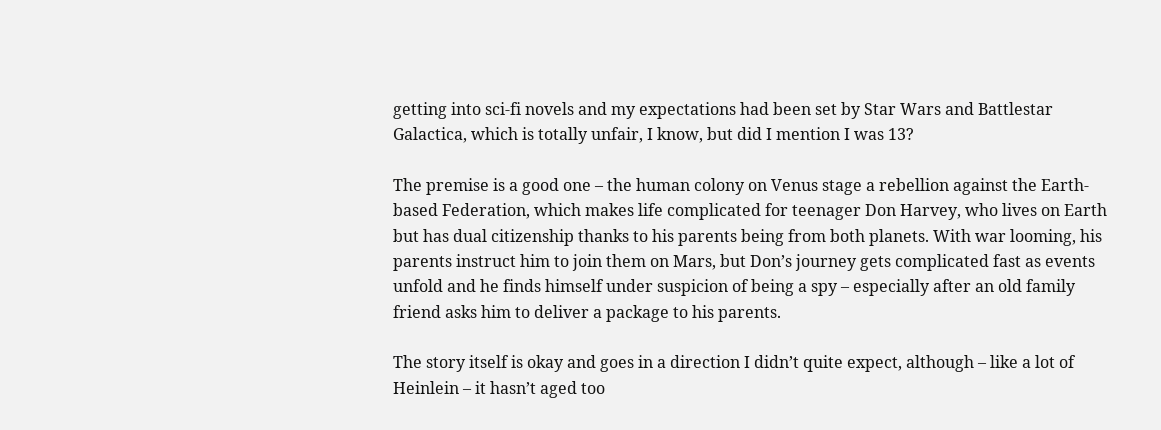getting into sci-fi novels and my expectations had been set by Star Wars and Battlestar Galactica, which is totally unfair, I know, but did I mention I was 13?

The premise is a good one – the human colony on Venus stage a rebellion against the Earth-based Federation, which makes life complicated for teenager Don Harvey, who lives on Earth but has dual citizenship thanks to his parents being from both planets. With war looming, his parents instruct him to join them on Mars, but Don’s journey gets complicated fast as events unfold and he finds himself under suspicion of being a spy – especially after an old family friend asks him to deliver a package to his parents.

The story itself is okay and goes in a direction I didn’t quite expect, although – like a lot of Heinlein – it hasn’t aged too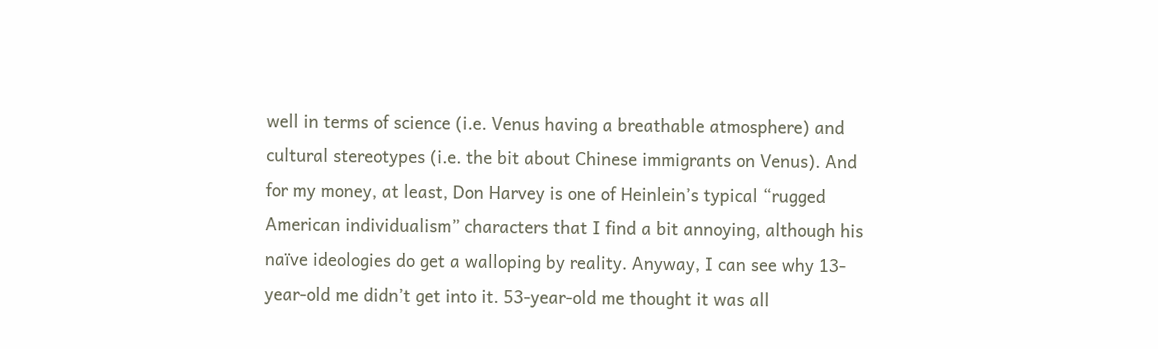well in terms of science (i.e. Venus having a breathable atmosphere) and cultural stereotypes (i.e. the bit about Chinese immigrants on Venus). And for my money, at least, Don Harvey is one of Heinlein’s typical “rugged American individualism” characters that I find a bit annoying, although his naïve ideologies do get a walloping by reality. Anyway, I can see why 13-year-old me didn’t get into it. 53-year-old me thought it was all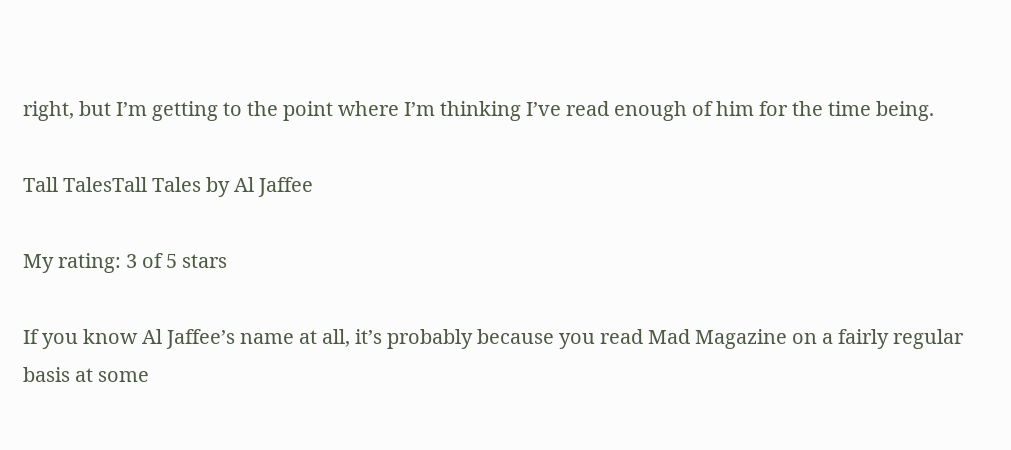right, but I’m getting to the point where I’m thinking I’ve read enough of him for the time being.

Tall TalesTall Tales by Al Jaffee

My rating: 3 of 5 stars

If you know Al Jaffee’s name at all, it’s probably because you read Mad Magazine on a fairly regular basis at some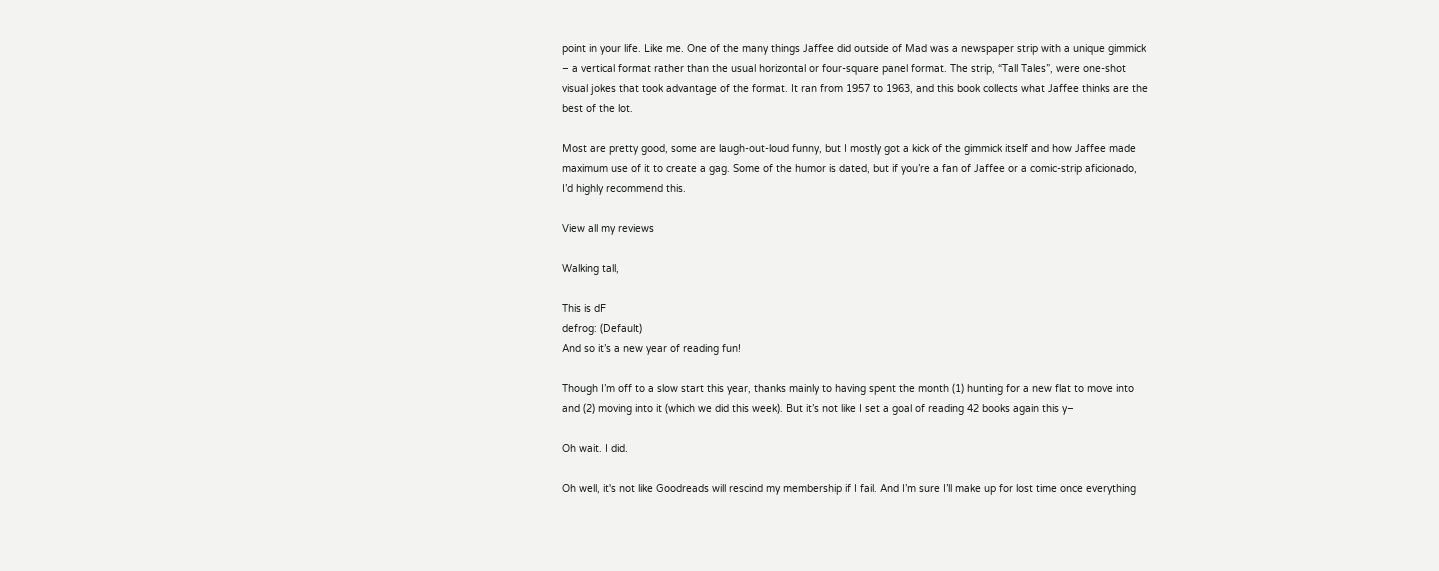point in your life. Like me. One of the many things Jaffee did outside of Mad was a newspaper strip with a unique gimmick – a vertical format rather than the usual horizontal or four-square panel format. The strip, “Tall Tales”, were one-shot visual jokes that took advantage of the format. It ran from 1957 to 1963, and this book collects what Jaffee thinks are the best of the lot.

Most are pretty good, some are laugh-out-loud funny, but I mostly got a kick of the gimmick itself and how Jaffee made maximum use of it to create a gag. Some of the humor is dated, but if you’re a fan of Jaffee or a comic-strip aficionado, I’d highly recommend this.

View all my reviews

Walking tall,

This is dF
defrog: (Default)
And so it’s a new year of reading fun!

Though I’m off to a slow start this year, thanks mainly to having spent the month (1) hunting for a new flat to move into and (2) moving into it (which we did this week). But it’s not like I set a goal of reading 42 books again this y–

Oh wait. I did.

Oh well, it's not like Goodreads will rescind my membership if I fail. And I’m sure I’ll make up for lost time once everything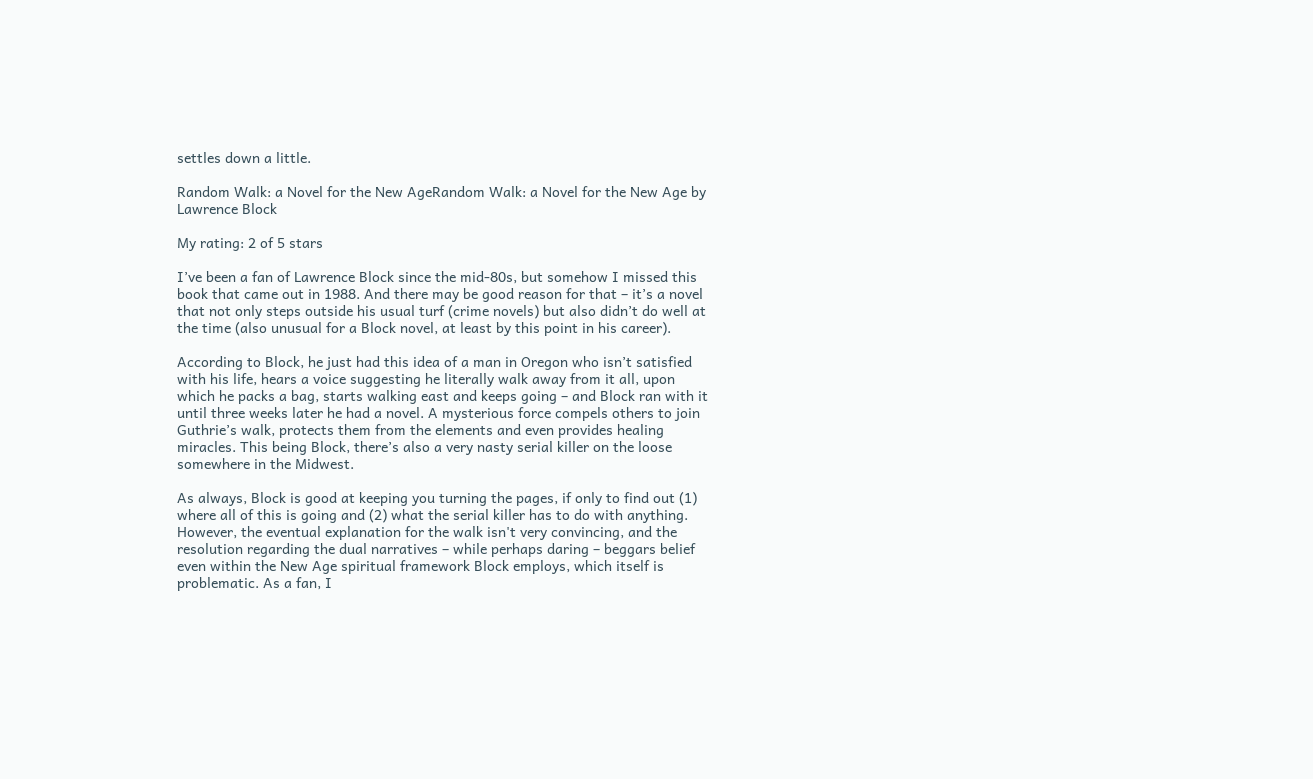settles down a little.

Random Walk: a Novel for the New AgeRandom Walk: a Novel for the New Age by Lawrence Block

My rating: 2 of 5 stars

I’ve been a fan of Lawrence Block since the mid-80s, but somehow I missed this book that came out in 1988. And there may be good reason for that – it’s a novel that not only steps outside his usual turf (crime novels) but also didn’t do well at the time (also unusual for a Block novel, at least by this point in his career).

According to Block, he just had this idea of a man in Oregon who isn’t satisfied with his life, hears a voice suggesting he literally walk away from it all, upon which he packs a bag, starts walking east and keeps going – and Block ran with it until three weeks later he had a novel. A mysterious force compels others to join Guthrie’s walk, protects them from the elements and even provides healing miracles. This being Block, there’s also a very nasty serial killer on the loose somewhere in the Midwest.

As always, Block is good at keeping you turning the pages, if only to find out (1) where all of this is going and (2) what the serial killer has to do with anything. However, the eventual explanation for the walk isn't very convincing, and the resolution regarding the dual narratives – while perhaps daring – beggars belief even within the New Age spiritual framework Block employs, which itself is problematic. As a fan, I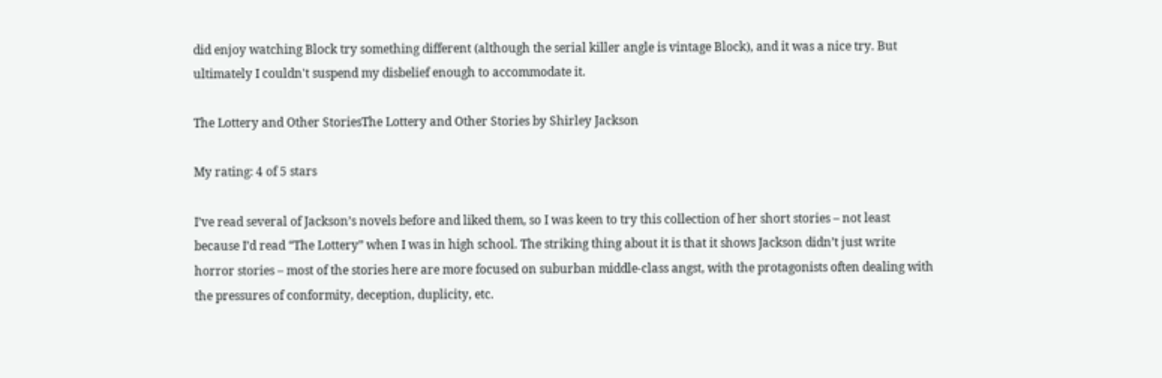did enjoy watching Block try something different (although the serial killer angle is vintage Block), and it was a nice try. But ultimately I couldn't suspend my disbelief enough to accommodate it.

The Lottery and Other StoriesThe Lottery and Other Stories by Shirley Jackson

My rating: 4 of 5 stars

I’ve read several of Jackson’s novels before and liked them, so I was keen to try this collection of her short stories – not least because I’d read “The Lottery” when I was in high school. The striking thing about it is that it shows Jackson didn’t just write horror stories – most of the stories here are more focused on suburban middle-class angst, with the protagonists often dealing with the pressures of conformity, deception, duplicity, etc.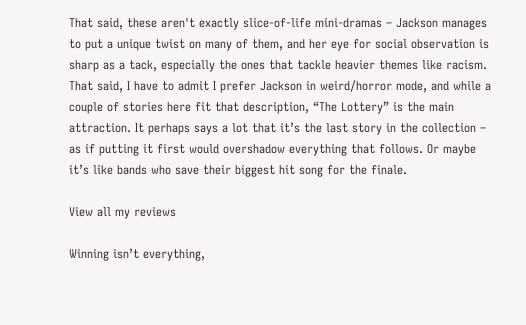That said, these aren't exactly slice-of-life mini-dramas – Jackson manages to put a unique twist on many of them, and her eye for social observation is sharp as a tack, especially the ones that tackle heavier themes like racism. That said, I have to admit I prefer Jackson in weird/horror mode, and while a couple of stories here fit that description, “The Lottery” is the main attraction. It perhaps says a lot that it’s the last story in the collection – as if putting it first would overshadow everything that follows. Or maybe it’s like bands who save their biggest hit song for the finale.

View all my reviews

Winning isn’t everything,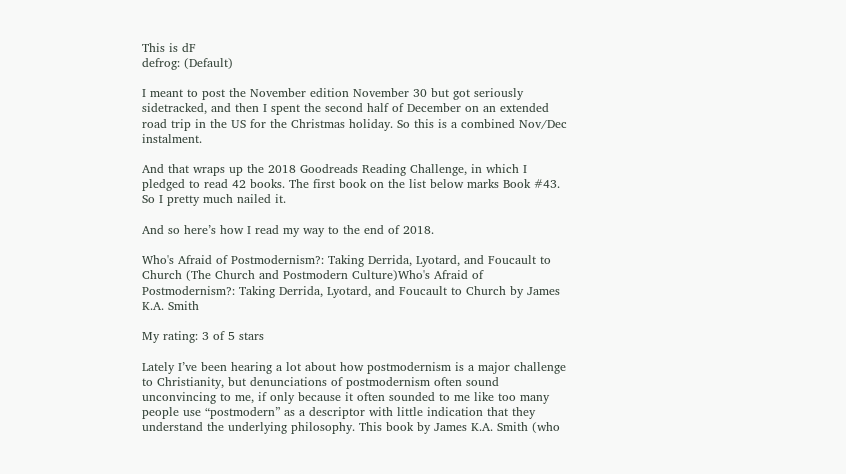This is dF
defrog: (Default)

I meant to post the November edition November 30 but got seriously sidetracked, and then I spent the second half of December on an extended road trip in the US for the Christmas holiday. So this is a combined Nov/Dec instalment.

And that wraps up the 2018 Goodreads Reading Challenge, in which I pledged to read 42 books. The first book on the list below marks Book #43. So I pretty much nailed it.

And so here’s how I read my way to the end of 2018.

Who's Afraid of Postmodernism?: Taking Derrida, Lyotard, and Foucault to Church (The Church and Postmodern Culture)Who's Afraid of Postmodernism?: Taking Derrida, Lyotard, and Foucault to Church by James K.A. Smith

My rating: 3 of 5 stars

Lately I’ve been hearing a lot about how postmodernism is a major challenge to Christianity, but denunciations of postmodernism often sound unconvincing to me, if only because it often sounded to me like too many people use “postmodern” as a descriptor with little indication that they understand the underlying philosophy. This book by James K.A. Smith (who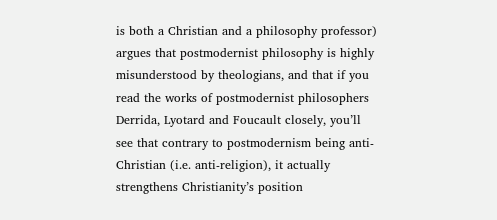is both a Christian and a philosophy professor) argues that postmodernist philosophy is highly misunderstood by theologians, and that if you read the works of postmodernist philosophers Derrida, Lyotard and Foucault closely, you’ll see that contrary to postmodernism being anti-Christian (i.e. anti-religion), it actually strengthens Christianity’s position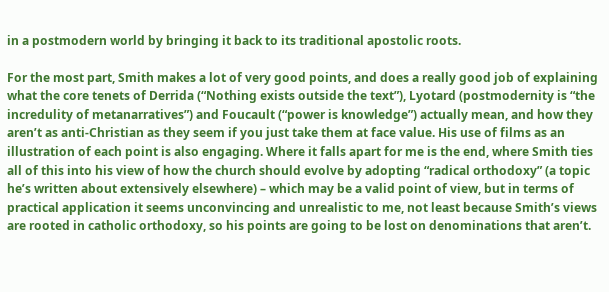in a postmodern world by bringing it back to its traditional apostolic roots.

For the most part, Smith makes a lot of very good points, and does a really good job of explaining what the core tenets of Derrida (“Nothing exists outside the text”), Lyotard (postmodernity is “the incredulity of metanarratives”) and Foucault (“power is knowledge”) actually mean, and how they aren’t as anti-Christian as they seem if you just take them at face value. His use of films as an illustration of each point is also engaging. Where it falls apart for me is the end, where Smith ties all of this into his view of how the church should evolve by adopting “radical orthodoxy” (a topic he’s written about extensively elsewhere) – which may be a valid point of view, but in terms of practical application it seems unconvincing and unrealistic to me, not least because Smith’s views are rooted in catholic orthodoxy, so his points are going to be lost on denominations that aren’t.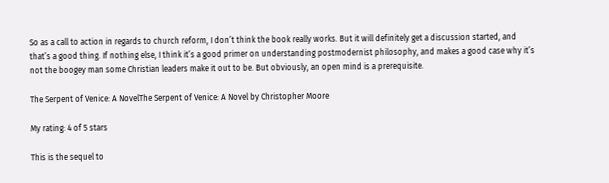So as a call to action in regards to church reform, I don’t think the book really works. But it will definitely get a discussion started, and that’s a good thing. If nothing else, I think it’s a good primer on understanding postmodernist philosophy, and makes a good case why it’s not the boogey man some Christian leaders make it out to be. But obviously, an open mind is a prerequisite.

The Serpent of Venice: A NovelThe Serpent of Venice: A Novel by Christopher Moore

My rating: 4 of 5 stars

This is the sequel to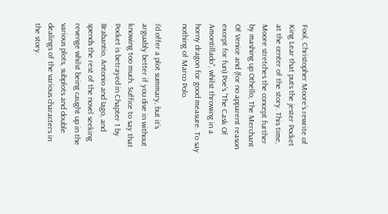Fool, Christopher Moore’s rewrite of King Lear that puts the jester Pocket at the center of the story. This time, Moore stretches the concept further by mashing up Othello, The Merchant Of Venice and (for no apparent reason except for fun) Poe’s “The Cask Of Amontillado”, whilst throwing in a horny dragon for good measure. To say nothing of Marco Polo.

I’d offer a plot summary, but it’s arguably better if you dive in without knowing too much. Suffice to say that Pocket is betrayed in Chapter 1 by Brabantio, Antonio and Iago, and spends the rest of the novel seeking revenge whilst being caught up in the various plots, subplots and double dealings of the various characters in the story.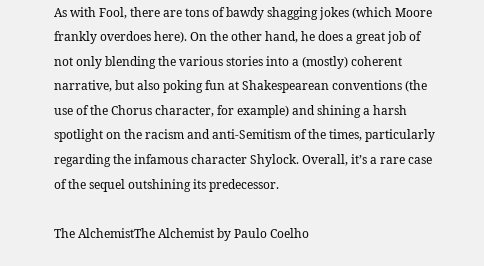As with Fool, there are tons of bawdy shagging jokes (which Moore frankly overdoes here). On the other hand, he does a great job of not only blending the various stories into a (mostly) coherent narrative, but also poking fun at Shakespearean conventions (the use of the Chorus character, for example) and shining a harsh spotlight on the racism and anti-Semitism of the times, particularly regarding the infamous character Shylock. Overall, it’s a rare case of the sequel outshining its predecessor.

The AlchemistThe Alchemist by Paulo Coelho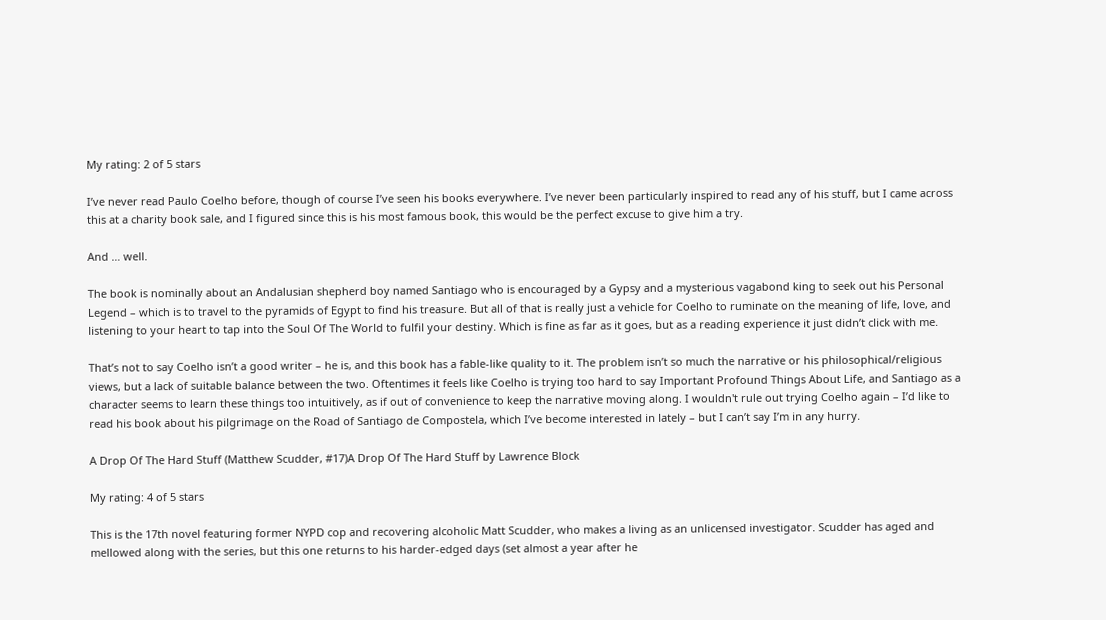My rating: 2 of 5 stars

I’ve never read Paulo Coelho before, though of course I’ve seen his books everywhere. I’ve never been particularly inspired to read any of his stuff, but I came across this at a charity book sale, and I figured since this is his most famous book, this would be the perfect excuse to give him a try.

And … well.

The book is nominally about an Andalusian shepherd boy named Santiago who is encouraged by a Gypsy and a mysterious vagabond king to seek out his Personal Legend – which is to travel to the pyramids of Egypt to find his treasure. But all of that is really just a vehicle for Coelho to ruminate on the meaning of life, love, and listening to your heart to tap into the Soul Of The World to fulfil your destiny. Which is fine as far as it goes, but as a reading experience it just didn’t click with me.

That’s not to say Coelho isn’t a good writer – he is, and this book has a fable-like quality to it. The problem isn’t so much the narrative or his philosophical/religious views, but a lack of suitable balance between the two. Oftentimes it feels like Coelho is trying too hard to say Important Profound Things About Life, and Santiago as a character seems to learn these things too intuitively, as if out of convenience to keep the narrative moving along. I wouldn't rule out trying Coelho again – I’d like to read his book about his pilgrimage on the Road of Santiago de Compostela, which I’ve become interested in lately – but I can’t say I’m in any hurry.

A Drop Of The Hard Stuff (Matthew Scudder, #17)A Drop Of The Hard Stuff by Lawrence Block

My rating: 4 of 5 stars

This is the 17th novel featuring former NYPD cop and recovering alcoholic Matt Scudder, who makes a living as an unlicensed investigator. Scudder has aged and mellowed along with the series, but this one returns to his harder-edged days (set almost a year after he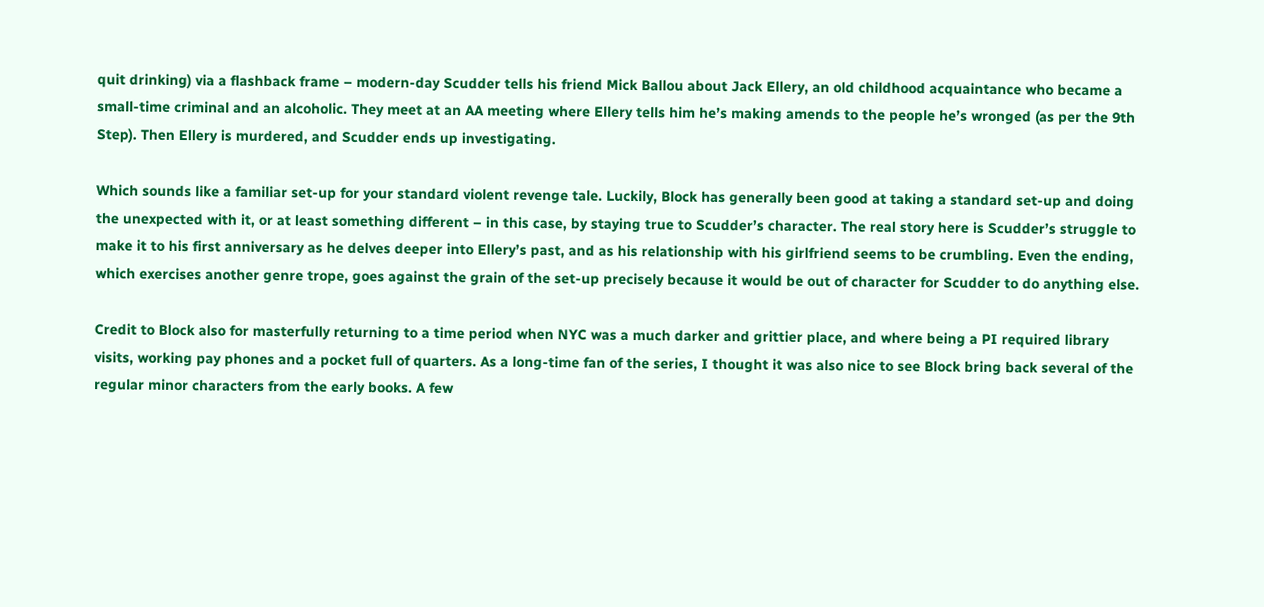quit drinking) via a flashback frame – modern-day Scudder tells his friend Mick Ballou about Jack Ellery, an old childhood acquaintance who became a small-time criminal and an alcoholic. They meet at an AA meeting where Ellery tells him he’s making amends to the people he’s wronged (as per the 9th Step). Then Ellery is murdered, and Scudder ends up investigating.

Which sounds like a familiar set-up for your standard violent revenge tale. Luckily, Block has generally been good at taking a standard set-up and doing the unexpected with it, or at least something different – in this case, by staying true to Scudder’s character. The real story here is Scudder’s struggle to make it to his first anniversary as he delves deeper into Ellery’s past, and as his relationship with his girlfriend seems to be crumbling. Even the ending, which exercises another genre trope, goes against the grain of the set-up precisely because it would be out of character for Scudder to do anything else.

Credit to Block also for masterfully returning to a time period when NYC was a much darker and grittier place, and where being a PI required library visits, working pay phones and a pocket full of quarters. As a long-time fan of the series, I thought it was also nice to see Block bring back several of the regular minor characters from the early books. A few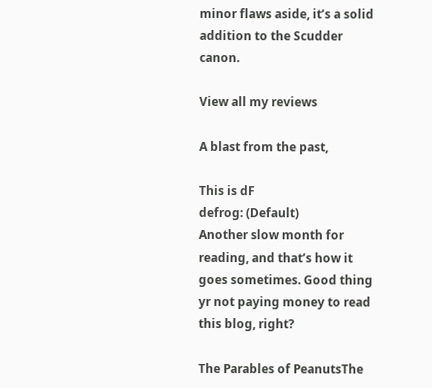minor flaws aside, it’s a solid addition to the Scudder canon.

View all my reviews

A blast from the past,

This is dF
defrog: (Default)
Another slow month for reading, and that’s how it goes sometimes. Good thing yr not paying money to read this blog, right?

The Parables of PeanutsThe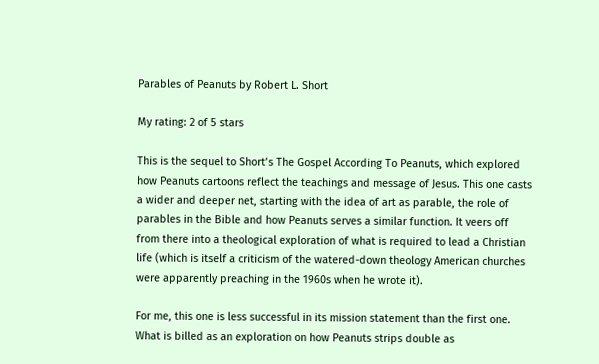Parables of Peanuts by Robert L. Short

My rating: 2 of 5 stars

This is the sequel to Short’s The Gospel According To Peanuts, which explored how Peanuts cartoons reflect the teachings and message of Jesus. This one casts a wider and deeper net, starting with the idea of art as parable, the role of parables in the Bible and how Peanuts serves a similar function. It veers off from there into a theological exploration of what is required to lead a Christian life (which is itself a criticism of the watered-down theology American churches were apparently preaching in the 1960s when he wrote it).

For me, this one is less successful in its mission statement than the first one. What is billed as an exploration on how Peanuts strips double as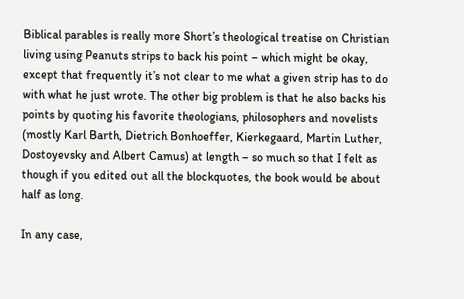Biblical parables is really more Short’s theological treatise on Christian living using Peanuts strips to back his point – which might be okay, except that frequently it’s not clear to me what a given strip has to do with what he just wrote. The other big problem is that he also backs his points by quoting his favorite theologians, philosophers and novelists (mostly Karl Barth, Dietrich Bonhoeffer, Kierkegaard, Martin Luther, Dostoyevsky and Albert Camus) at length – so much so that I felt as though if you edited out all the blockquotes, the book would be about half as long.

In any case,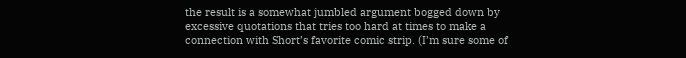the result is a somewhat jumbled argument bogged down by excessive quotations that tries too hard at times to make a connection with Short’s favorite comic strip. (I’m sure some of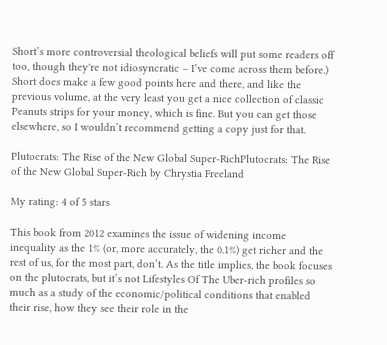Short’s more controversial theological beliefs will put some readers off too, though they're not idiosyncratic – I’ve come across them before.) Short does make a few good points here and there, and like the previous volume, at the very least you get a nice collection of classic Peanuts strips for your money, which is fine. But you can get those elsewhere, so I wouldn’t recommend getting a copy just for that.

Plutocrats: The Rise of the New Global Super-RichPlutocrats: The Rise of the New Global Super-Rich by Chrystia Freeland

My rating: 4 of 5 stars

This book from 2012 examines the issue of widening income inequality as the 1% (or, more accurately, the 0.1%) get richer and the rest of us, for the most part, don’t. As the title implies, the book focuses on the plutocrats, but it’s not Lifestyles Of The Uber-rich profiles so much as a study of the economic/political conditions that enabled their rise, how they see their role in the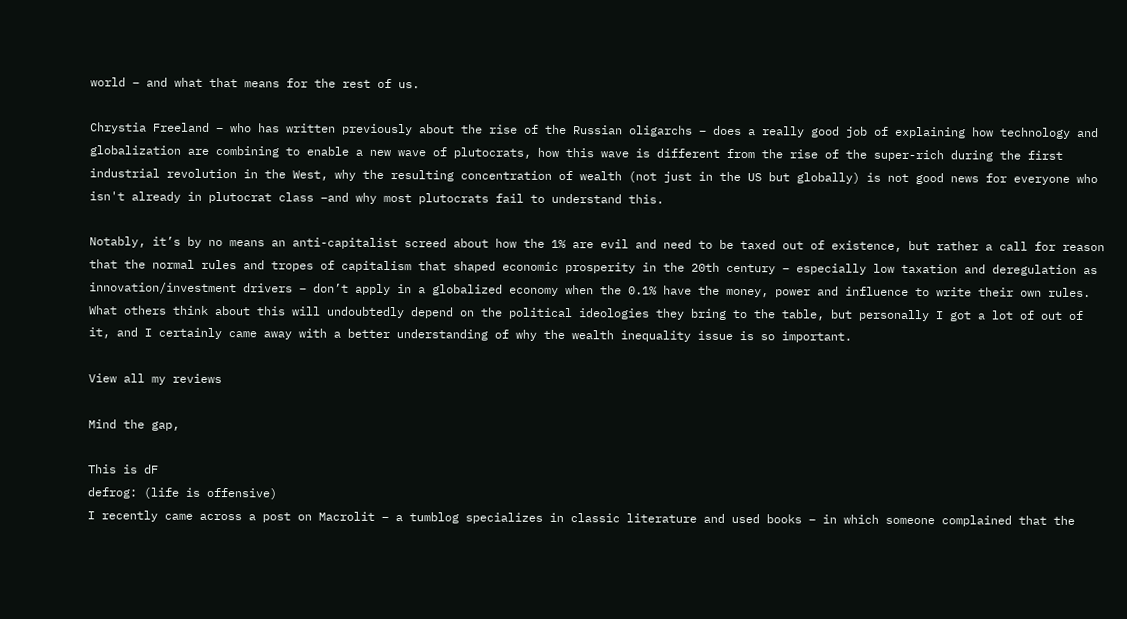world – and what that means for the rest of us.

Chrystia Freeland – who has written previously about the rise of the Russian oligarchs – does a really good job of explaining how technology and globalization are combining to enable a new wave of plutocrats, how this wave is different from the rise of the super-rich during the first industrial revolution in the West, why the resulting concentration of wealth (not just in the US but globally) is not good news for everyone who isn't already in plutocrat class –and why most plutocrats fail to understand this.

Notably, it’s by no means an anti-capitalist screed about how the 1% are evil and need to be taxed out of existence, but rather a call for reason that the normal rules and tropes of capitalism that shaped economic prosperity in the 20th century – especially low taxation and deregulation as innovation/investment drivers – don’t apply in a globalized economy when the 0.1% have the money, power and influence to write their own rules. What others think about this will undoubtedly depend on the political ideologies they bring to the table, but personally I got a lot of out of it, and I certainly came away with a better understanding of why the wealth inequality issue is so important.

View all my reviews

Mind the gap,

This is dF
defrog: (life is offensive)
I recently came across a post on Macrolit – a tumblog specializes in classic literature and used books – in which someone complained that the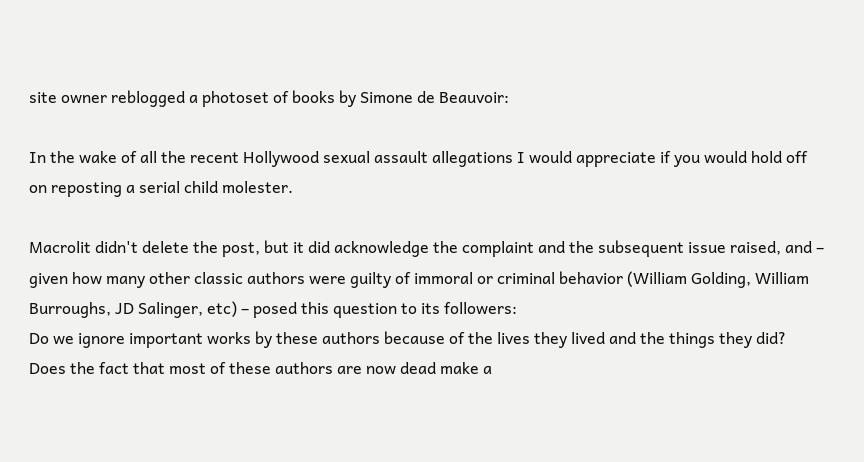site owner reblogged a photoset of books by Simone de Beauvoir:

In the wake of all the recent Hollywood sexual assault allegations I would appreciate if you would hold off on reposting a serial child molester.

Macrolit didn't delete the post, but it did acknowledge the complaint and the subsequent issue raised, and – given how many other classic authors were guilty of immoral or criminal behavior (William Golding, William Burroughs, JD Salinger, etc) – posed this question to its followers:
Do we ignore important works by these authors because of the lives they lived and the things they did? Does the fact that most of these authors are now dead make a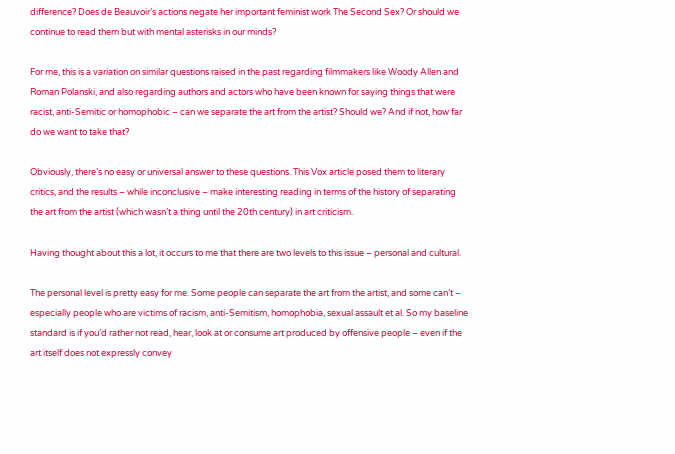difference? Does de Beauvoir’s actions negate her important feminist work The Second Sex? Or should we continue to read them but with mental asterisks in our minds?

For me, this is a variation on similar questions raised in the past regarding filmmakers like Woody Allen and Roman Polanski, and also regarding authors and actors who have been known for saying things that were racist, anti-Semitic or homophobic – can we separate the art from the artist? Should we? And if not, how far do we want to take that?

Obviously, there’s no easy or universal answer to these questions. This Vox article posed them to literary critics, and the results – while inconclusive – make interesting reading in terms of the history of separating the art from the artist (which wasn’t a thing until the 20th century) in art criticism.

Having thought about this a lot, it occurs to me that there are two levels to this issue – personal and cultural.

The personal level is pretty easy for me. Some people can separate the art from the artist, and some can’t – especially people who are victims of racism, anti-Semitism, homophobia, sexual assault et al. So my baseline standard is if you’d rather not read, hear, look at or consume art produced by offensive people – even if the art itself does not expressly convey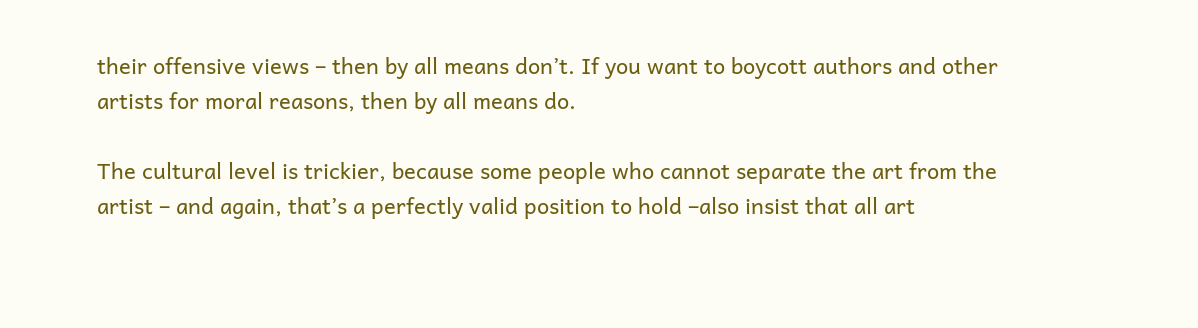their offensive views – then by all means don’t. If you want to boycott authors and other artists for moral reasons, then by all means do.

The cultural level is trickier, because some people who cannot separate the art from the artist – and again, that’s a perfectly valid position to hold –also insist that all art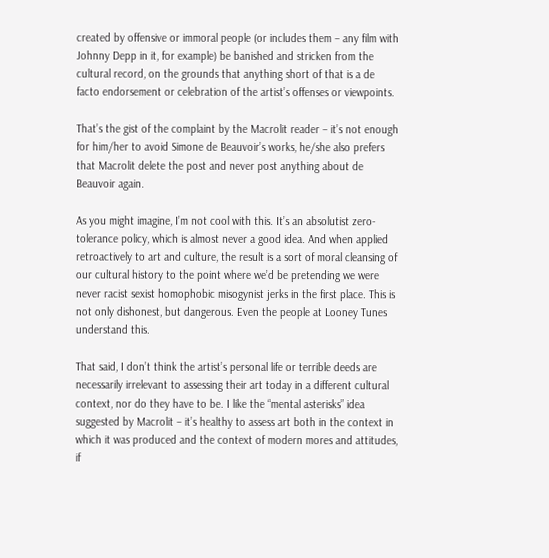created by offensive or immoral people (or includes them – any film with Johnny Depp in it, for example) be banished and stricken from the cultural record, on the grounds that anything short of that is a de facto endorsement or celebration of the artist’s offenses or viewpoints.

That’s the gist of the complaint by the Macrolit reader – it’s not enough for him/her to avoid Simone de Beauvoir’s works, he/she also prefers that Macrolit delete the post and never post anything about de Beauvoir again.

As you might imagine, I’m not cool with this. It’s an absolutist zero-tolerance policy, which is almost never a good idea. And when applied retroactively to art and culture, the result is a sort of moral cleansing of our cultural history to the point where we’d be pretending we were never racist sexist homophobic misogynist jerks in the first place. This is not only dishonest, but dangerous. Even the people at Looney Tunes understand this.

That said, I don’t think the artist’s personal life or terrible deeds are necessarily irrelevant to assessing their art today in a different cultural context, nor do they have to be. I like the “mental asterisks” idea suggested by Macrolit – it’s healthy to assess art both in the context in which it was produced and the context of modern mores and attitudes, if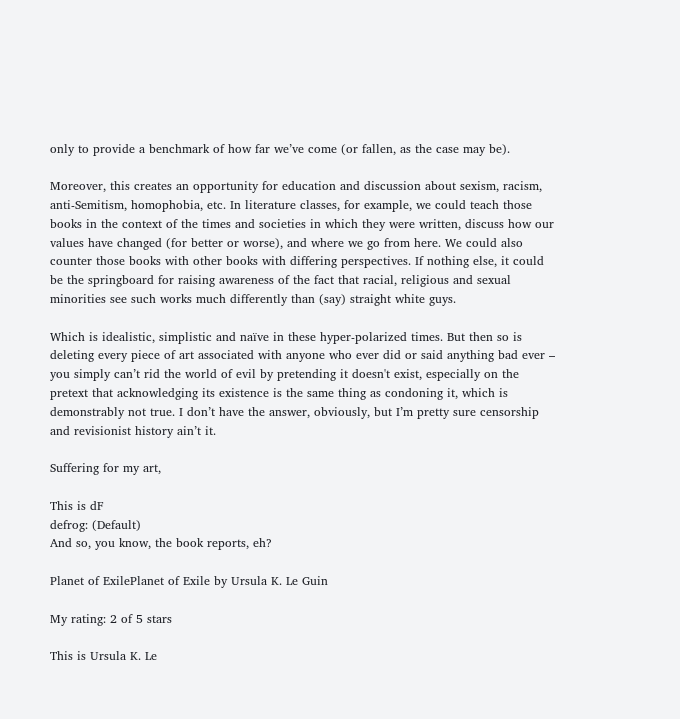only to provide a benchmark of how far we’ve come (or fallen, as the case may be).

Moreover, this creates an opportunity for education and discussion about sexism, racism, anti-Semitism, homophobia, etc. In literature classes, for example, we could teach those books in the context of the times and societies in which they were written, discuss how our values have changed (for better or worse), and where we go from here. We could also counter those books with other books with differing perspectives. If nothing else, it could be the springboard for raising awareness of the fact that racial, religious and sexual minorities see such works much differently than (say) straight white guys.

Which is idealistic, simplistic and naïve in these hyper-polarized times. But then so is deleting every piece of art associated with anyone who ever did or said anything bad ever – you simply can’t rid the world of evil by pretending it doesn't exist, especially on the pretext that acknowledging its existence is the same thing as condoning it, which is demonstrably not true. I don’t have the answer, obviously, but I’m pretty sure censorship and revisionist history ain’t it.

Suffering for my art,

This is dF
defrog: (Default)
And so, you know, the book reports, eh?

Planet of ExilePlanet of Exile by Ursula K. Le Guin

My rating: 2 of 5 stars

This is Ursula K. Le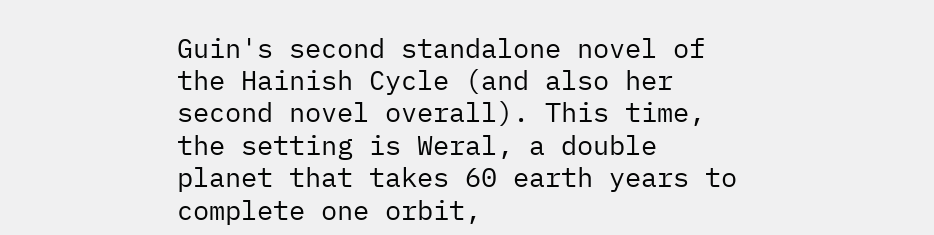Guin's second standalone novel of the Hainish Cycle (and also her second novel overall). This time, the setting is Weral, a double planet that takes 60 earth years to complete one orbit,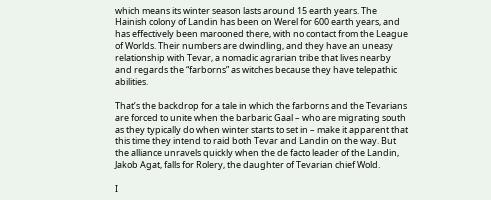which means its winter season lasts around 15 earth years. The Hainish colony of Landin has been on Werel for 600 earth years, and has effectively been marooned there, with no contact from the League of Worlds. Their numbers are dwindling, and they have an uneasy relationship with Tevar, a nomadic agrarian tribe that lives nearby and regards the “farborns” as witches because they have telepathic abilities.

That’s the backdrop for a tale in which the farborns and the Tevarians are forced to unite when the barbaric Gaal – who are migrating south as they typically do when winter starts to set in – make it apparent that this time they intend to raid both Tevar and Landin on the way. But the alliance unravels quickly when the de facto leader of the Landin, Jakob Agat, falls for Rolery, the daughter of Tevarian chief Wold.

I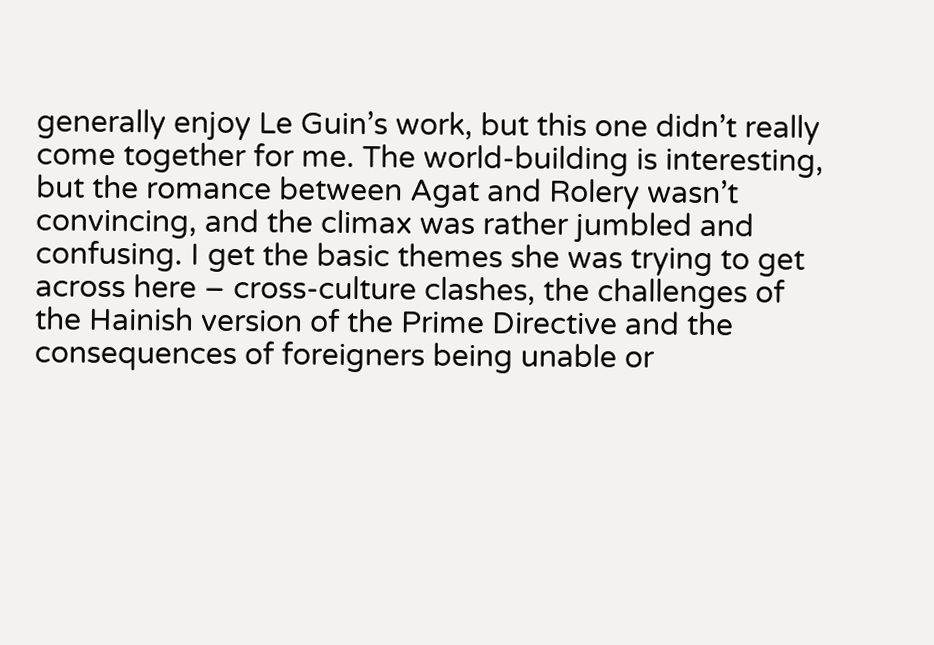generally enjoy Le Guin’s work, but this one didn’t really come together for me. The world-building is interesting, but the romance between Agat and Rolery wasn’t convincing, and the climax was rather jumbled and confusing. I get the basic themes she was trying to get across here – cross-culture clashes, the challenges of the Hainish version of the Prime Directive and the consequences of foreigners being unable or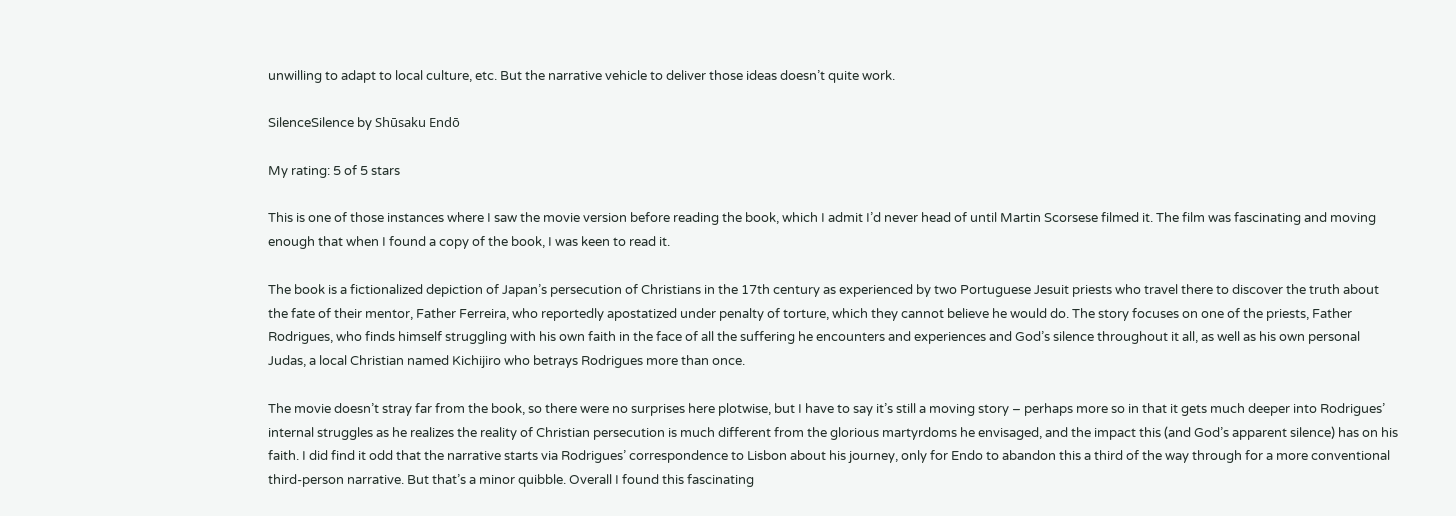unwilling to adapt to local culture, etc. But the narrative vehicle to deliver those ideas doesn’t quite work.

SilenceSilence by Shūsaku Endō

My rating: 5 of 5 stars

This is one of those instances where I saw the movie version before reading the book, which I admit I’d never head of until Martin Scorsese filmed it. The film was fascinating and moving enough that when I found a copy of the book, I was keen to read it.

The book is a fictionalized depiction of Japan’s persecution of Christians in the 17th century as experienced by two Portuguese Jesuit priests who travel there to discover the truth about the fate of their mentor, Father Ferreira, who reportedly apostatized under penalty of torture, which they cannot believe he would do. The story focuses on one of the priests, Father Rodrigues, who finds himself struggling with his own faith in the face of all the suffering he encounters and experiences and God’s silence throughout it all, as well as his own personal Judas, a local Christian named Kichijiro who betrays Rodrigues more than once.

The movie doesn’t stray far from the book, so there were no surprises here plotwise, but I have to say it’s still a moving story – perhaps more so in that it gets much deeper into Rodrigues’ internal struggles as he realizes the reality of Christian persecution is much different from the glorious martyrdoms he envisaged, and the impact this (and God’s apparent silence) has on his faith. I did find it odd that the narrative starts via Rodrigues’ correspondence to Lisbon about his journey, only for Endo to abandon this a third of the way through for a more conventional third-person narrative. But that’s a minor quibble. Overall I found this fascinating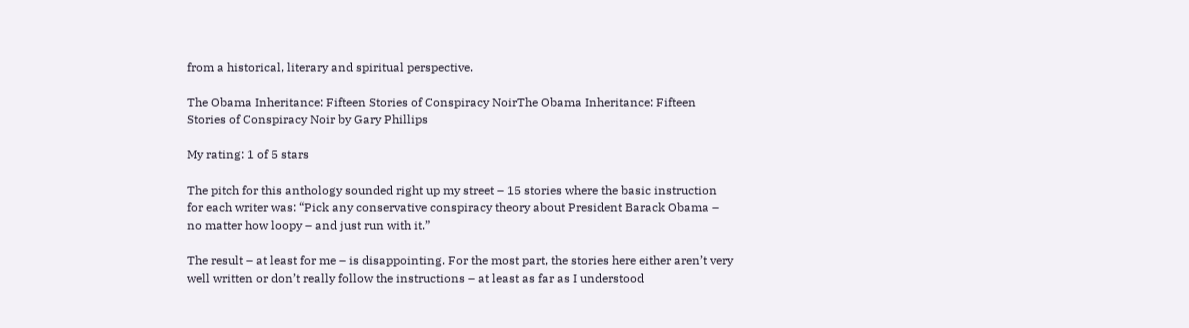from a historical, literary and spiritual perspective.

The Obama Inheritance: Fifteen Stories of Conspiracy NoirThe Obama Inheritance: Fifteen Stories of Conspiracy Noir by Gary Phillips

My rating: 1 of 5 stars

The pitch for this anthology sounded right up my street – 15 stories where the basic instruction for each writer was: “Pick any conservative conspiracy theory about President Barack Obama – no matter how loopy – and just run with it.”

The result – at least for me – is disappointing. For the most part, the stories here either aren’t very well written or don’t really follow the instructions – at least as far as I understood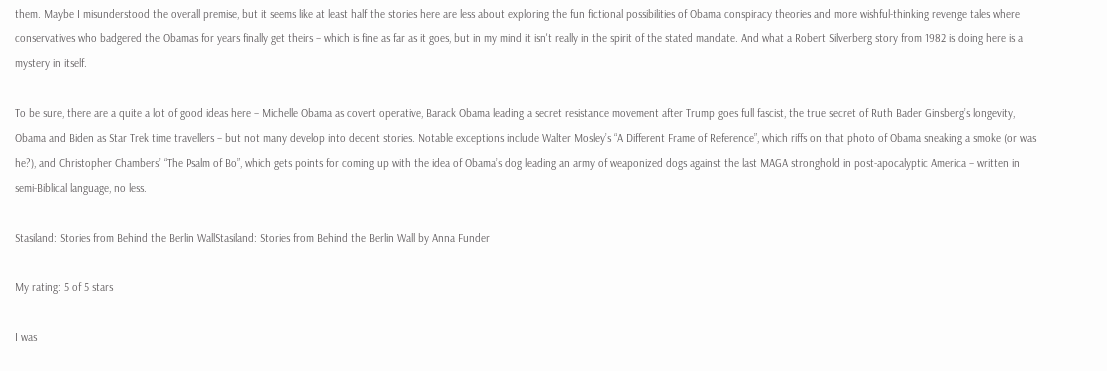them. Maybe I misunderstood the overall premise, but it seems like at least half the stories here are less about exploring the fun fictional possibilities of Obama conspiracy theories and more wishful-thinking revenge tales where conservatives who badgered the Obamas for years finally get theirs – which is fine as far as it goes, but in my mind it isn't really in the spirit of the stated mandate. And what a Robert Silverberg story from 1982 is doing here is a mystery in itself.

To be sure, there are a quite a lot of good ideas here – Michelle Obama as covert operative, Barack Obama leading a secret resistance movement after Trump goes full fascist, the true secret of Ruth Bader Ginsberg’s longevity, Obama and Biden as Star Trek time travellers – but not many develop into decent stories. Notable exceptions include Walter Mosley’s “A Different Frame of Reference”, which riffs on that photo of Obama sneaking a smoke (or was he?), and Christopher Chambers’ “The Psalm of Bo”, which gets points for coming up with the idea of Obama’s dog leading an army of weaponized dogs against the last MAGA stronghold in post-apocalyptic America – written in semi-Biblical language, no less.

Stasiland: Stories from Behind the Berlin WallStasiland: Stories from Behind the Berlin Wall by Anna Funder

My rating: 5 of 5 stars

I was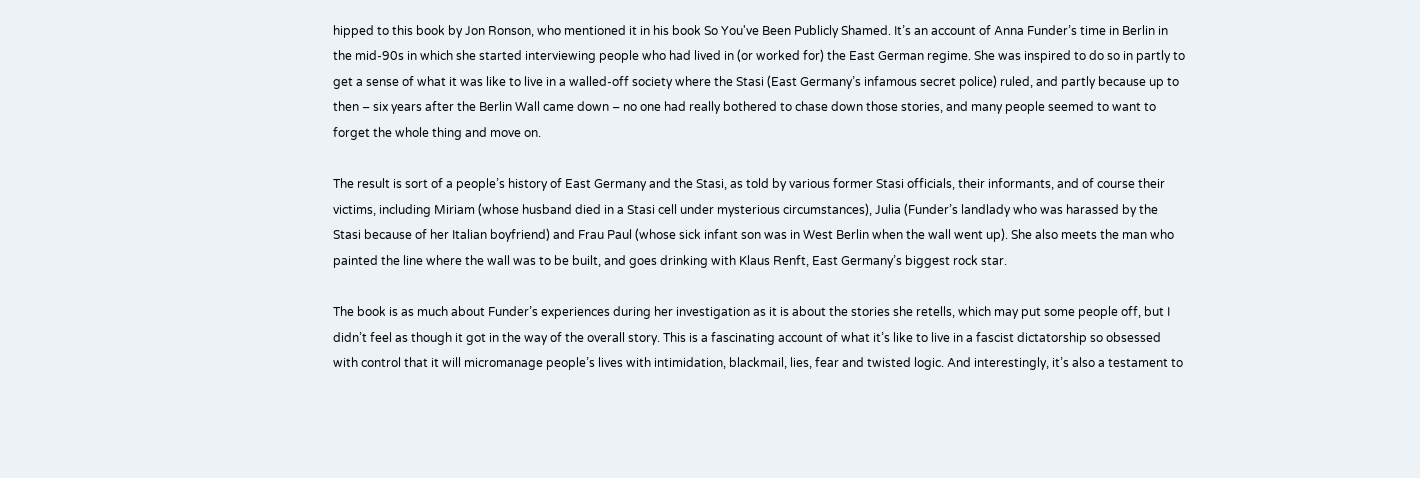hipped to this book by Jon Ronson, who mentioned it in his book So You've Been Publicly Shamed. It’s an account of Anna Funder’s time in Berlin in the mid-90s in which she started interviewing people who had lived in (or worked for) the East German regime. She was inspired to do so in partly to get a sense of what it was like to live in a walled-off society where the Stasi (East Germany’s infamous secret police) ruled, and partly because up to then – six years after the Berlin Wall came down – no one had really bothered to chase down those stories, and many people seemed to want to forget the whole thing and move on.

The result is sort of a people’s history of East Germany and the Stasi, as told by various former Stasi officials, their informants, and of course their victims, including Miriam (whose husband died in a Stasi cell under mysterious circumstances), Julia (Funder’s landlady who was harassed by the Stasi because of her Italian boyfriend) and Frau Paul (whose sick infant son was in West Berlin when the wall went up). She also meets the man who painted the line where the wall was to be built, and goes drinking with Klaus Renft, East Germany’s biggest rock star.

The book is as much about Funder’s experiences during her investigation as it is about the stories she retells, which may put some people off, but I didn’t feel as though it got in the way of the overall story. This is a fascinating account of what it’s like to live in a fascist dictatorship so obsessed with control that it will micromanage people’s lives with intimidation, blackmail, lies, fear and twisted logic. And interestingly, it’s also a testament to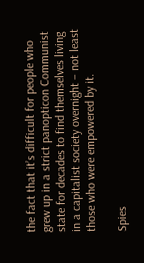the fact that it’s difficult for people who grew up in a strict panopticon Communist state for decades to find themselves living in a capitalist society overnight – not least those who were empowered by it.

Spies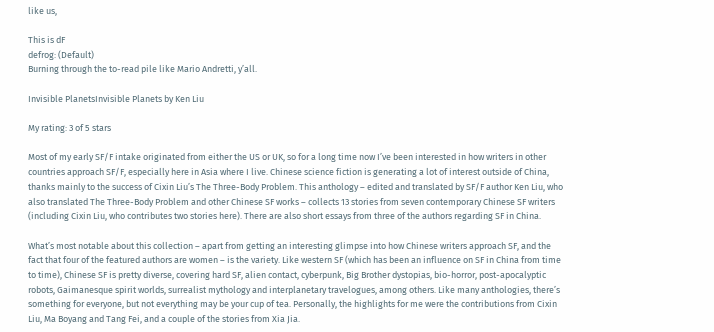like us,

This is dF
defrog: (Default)
Burning through the to-read pile like Mario Andretti, y’all.

Invisible PlanetsInvisible Planets by Ken Liu

My rating: 3 of 5 stars

Most of my early SF/F intake originated from either the US or UK, so for a long time now I’ve been interested in how writers in other countries approach SF/F, especially here in Asia where I live. Chinese science fiction is generating a lot of interest outside of China, thanks mainly to the success of Cixin Liu’s The Three-Body Problem. This anthology – edited and translated by SF/F author Ken Liu, who also translated The Three-Body Problem and other Chinese SF works – collects 13 stories from seven contemporary Chinese SF writers (including Cixin Liu, who contributes two stories here). There are also short essays from three of the authors regarding SF in China.

What’s most notable about this collection – apart from getting an interesting glimpse into how Chinese writers approach SF, and the fact that four of the featured authors are women – is the variety. Like western SF (which has been an influence on SF in China from time to time), Chinese SF is pretty diverse, covering hard SF, alien contact, cyberpunk, Big Brother dystopias, bio-horror, post-apocalyptic robots, Gaimanesque spirit worlds, surrealist mythology and interplanetary travelogues, among others. Like many anthologies, there’s something for everyone, but not everything may be your cup of tea. Personally, the highlights for me were the contributions from Cixin Liu, Ma Boyang and Tang Fei, and a couple of the stories from Xia Jia.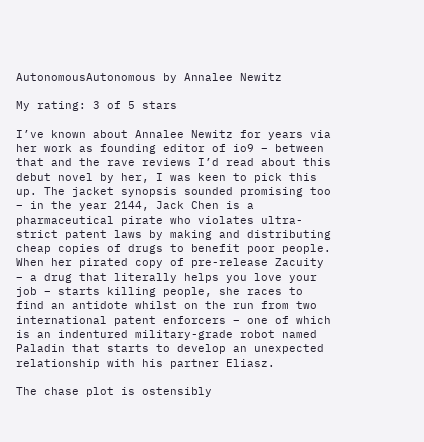AutonomousAutonomous by Annalee Newitz

My rating: 3 of 5 stars

I’ve known about Annalee Newitz for years via her work as founding editor of io9 – between that and the rave reviews I’d read about this debut novel by her, I was keen to pick this up. The jacket synopsis sounded promising too – in the year 2144, Jack Chen is a pharmaceutical pirate who violates ultra-strict patent laws by making and distributing cheap copies of drugs to benefit poor people. When her pirated copy of pre-release Zacuity – a drug that literally helps you love your job – starts killing people, she races to find an antidote whilst on the run from two international patent enforcers – one of which is an indentured military-grade robot named Paladin that starts to develop an unexpected relationship with his partner Eliasz.

The chase plot is ostensibly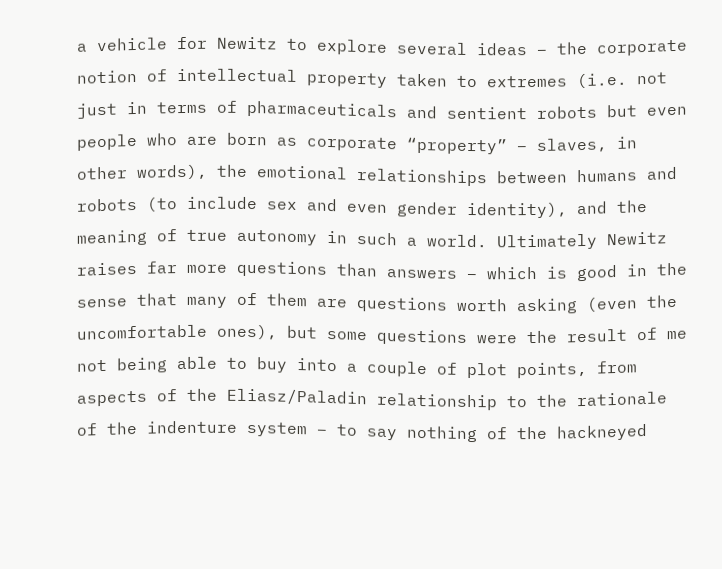a vehicle for Newitz to explore several ideas – the corporate notion of intellectual property taken to extremes (i.e. not just in terms of pharmaceuticals and sentient robots but even people who are born as corporate “property” – slaves, in other words), the emotional relationships between humans and robots (to include sex and even gender identity), and the meaning of true autonomy in such a world. Ultimately Newitz raises far more questions than answers – which is good in the sense that many of them are questions worth asking (even the uncomfortable ones), but some questions were the result of me not being able to buy into a couple of plot points, from aspects of the Eliasz/Paladin relationship to the rationale of the indenture system – to say nothing of the hackneyed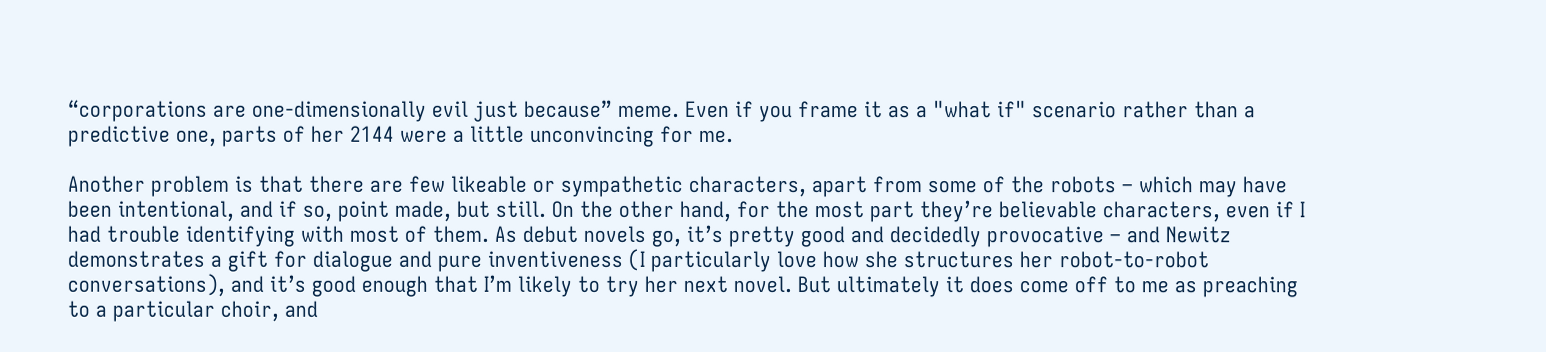“corporations are one-dimensionally evil just because” meme. Even if you frame it as a "what if" scenario rather than a predictive one, parts of her 2144 were a little unconvincing for me.

Another problem is that there are few likeable or sympathetic characters, apart from some of the robots – which may have been intentional, and if so, point made, but still. On the other hand, for the most part they’re believable characters, even if I had trouble identifying with most of them. As debut novels go, it’s pretty good and decidedly provocative – and Newitz demonstrates a gift for dialogue and pure inventiveness (I particularly love how she structures her robot-to-robot conversations), and it’s good enough that I’m likely to try her next novel. But ultimately it does come off to me as preaching to a particular choir, and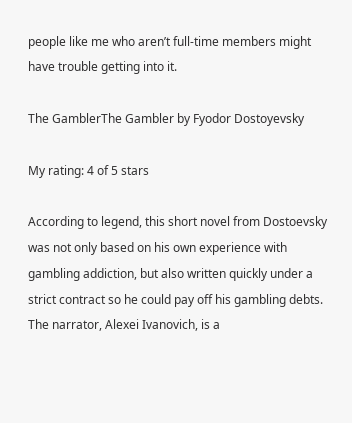people like me who aren’t full-time members might have trouble getting into it.

The GamblerThe Gambler by Fyodor Dostoyevsky

My rating: 4 of 5 stars

According to legend, this short novel from Dostoevsky was not only based on his own experience with gambling addiction, but also written quickly under a strict contract so he could pay off his gambling debts. The narrator, Alexei Ivanovich, is a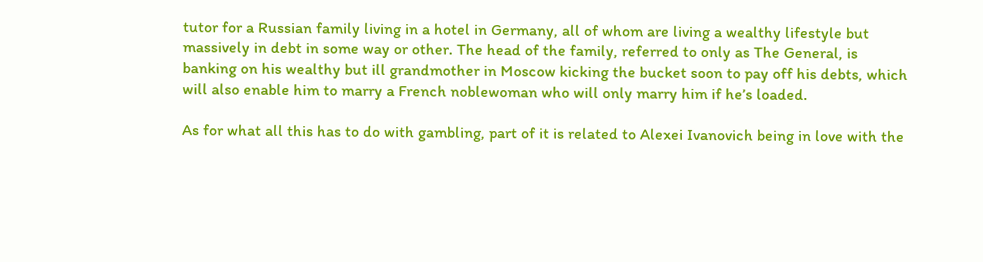tutor for a Russian family living in a hotel in Germany, all of whom are living a wealthy lifestyle but massively in debt in some way or other. The head of the family, referred to only as The General, is banking on his wealthy but ill grandmother in Moscow kicking the bucket soon to pay off his debts, which will also enable him to marry a French noblewoman who will only marry him if he’s loaded.

As for what all this has to do with gambling, part of it is related to Alexei Ivanovich being in love with the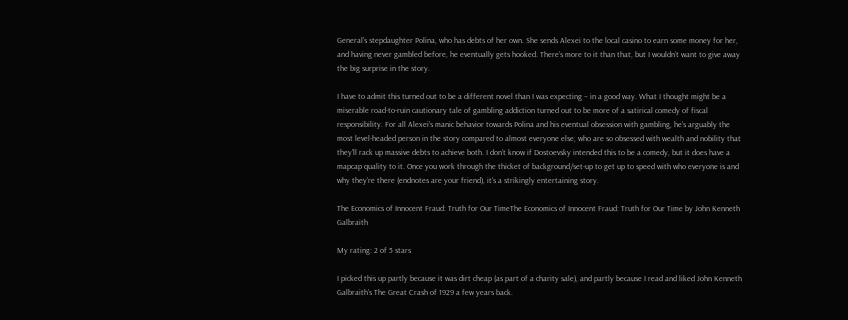General’s stepdaughter Polina, who has debts of her own. She sends Alexei to the local casino to earn some money for her, and having never gambled before, he eventually gets hooked. There’s more to it than that, but I wouldn’t want to give away the big surprise in the story.

I have to admit this turned out to be a different novel than I was expecting – in a good way. What I thought might be a miserable road-to-ruin cautionary tale of gambling addiction turned out to be more of a satirical comedy of fiscal responsibility. For all Alexei’s manic behavior towards Polina and his eventual obsession with gambling, he’s arguably the most level-headed person in the story compared to almost everyone else, who are so obsessed with wealth and nobility that they’ll rack up massive debts to achieve both. I don’t know if Dostoevsky intended this to be a comedy, but it does have a mapcap quality to it. Once you work through the thicket of background/set-up to get up to speed with who everyone is and why they’re there (endnotes are your friend), it’s a strikingly entertaining story.

The Economics of Innocent Fraud: Truth for Our TimeThe Economics of Innocent Fraud: Truth for Our Time by John Kenneth Galbraith

My rating: 2 of 5 stars

I picked this up partly because it was dirt cheap (as part of a charity sale), and partly because I read and liked John Kenneth Galbraith’s The Great Crash of 1929 a few years back.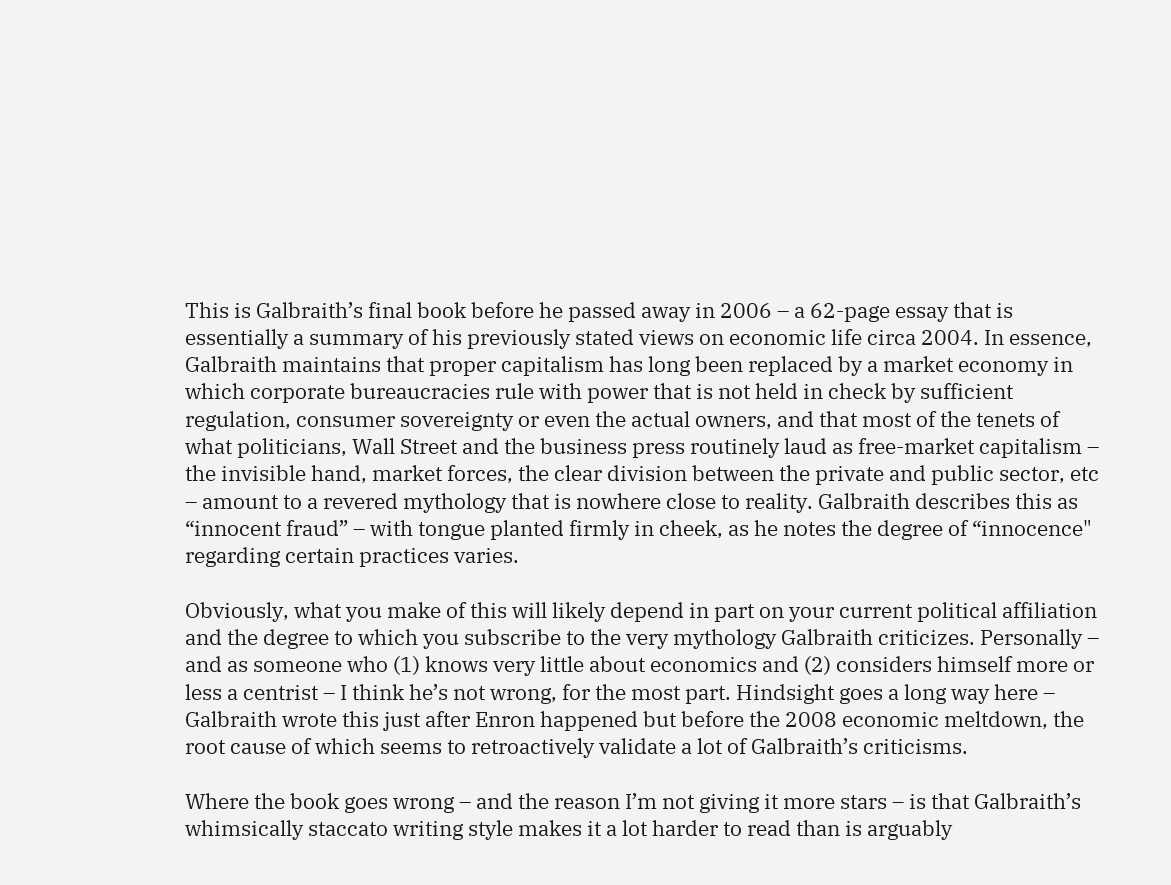This is Galbraith’s final book before he passed away in 2006 – a 62-page essay that is essentially a summary of his previously stated views on economic life circa 2004. In essence, Galbraith maintains that proper capitalism has long been replaced by a market economy in which corporate bureaucracies rule with power that is not held in check by sufficient regulation, consumer sovereignty or even the actual owners, and that most of the tenets of what politicians, Wall Street and the business press routinely laud as free-market capitalism – the invisible hand, market forces, the clear division between the private and public sector, etc – amount to a revered mythology that is nowhere close to reality. Galbraith describes this as “innocent fraud” – with tongue planted firmly in cheek, as he notes the degree of “innocence" regarding certain practices varies.

Obviously, what you make of this will likely depend in part on your current political affiliation and the degree to which you subscribe to the very mythology Galbraith criticizes. Personally – and as someone who (1) knows very little about economics and (2) considers himself more or less a centrist – I think he’s not wrong, for the most part. Hindsight goes a long way here – Galbraith wrote this just after Enron happened but before the 2008 economic meltdown, the root cause of which seems to retroactively validate a lot of Galbraith’s criticisms.

Where the book goes wrong – and the reason I’m not giving it more stars – is that Galbraith’s whimsically staccato writing style makes it a lot harder to read than is arguably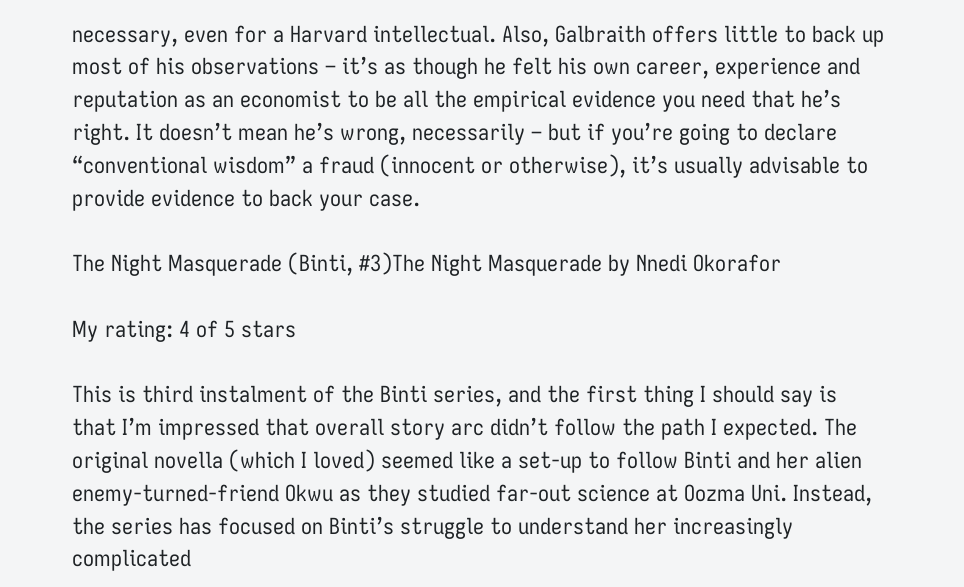necessary, even for a Harvard intellectual. Also, Galbraith offers little to back up most of his observations – it’s as though he felt his own career, experience and reputation as an economist to be all the empirical evidence you need that he’s right. It doesn’t mean he’s wrong, necessarily – but if you’re going to declare “conventional wisdom” a fraud (innocent or otherwise), it’s usually advisable to provide evidence to back your case.

The Night Masquerade (Binti, #3)The Night Masquerade by Nnedi Okorafor

My rating: 4 of 5 stars

This is third instalment of the Binti series, and the first thing I should say is that I’m impressed that overall story arc didn’t follow the path I expected. The original novella (which I loved) seemed like a set-up to follow Binti and her alien enemy-turned-friend Okwu as they studied far-out science at Oozma Uni. Instead, the series has focused on Binti’s struggle to understand her increasingly complicated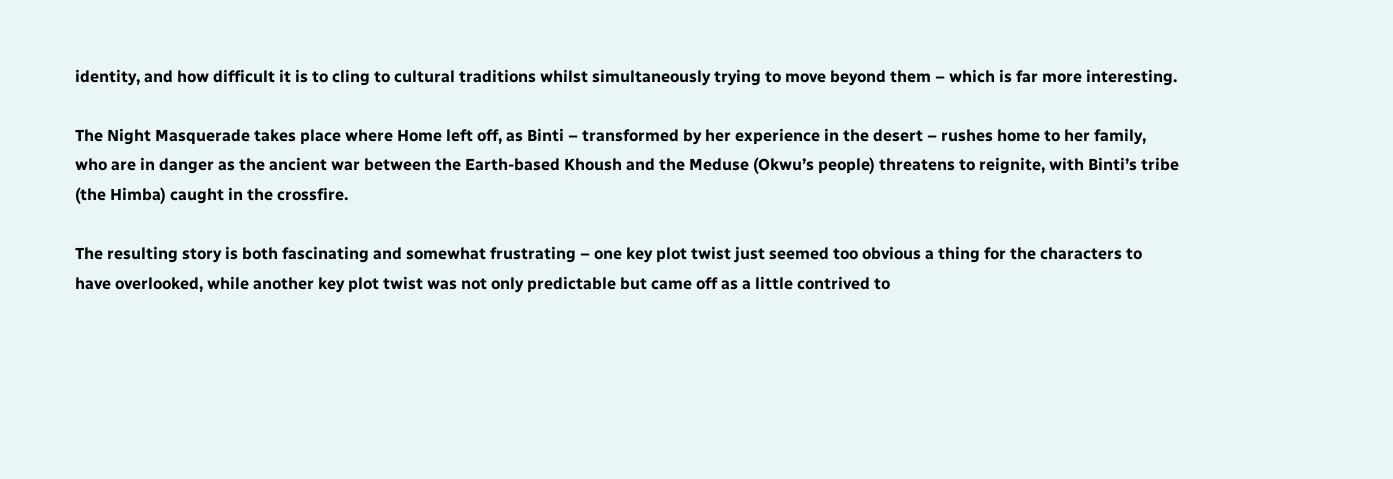identity, and how difficult it is to cling to cultural traditions whilst simultaneously trying to move beyond them – which is far more interesting.

The Night Masquerade takes place where Home left off, as Binti – transformed by her experience in the desert – rushes home to her family, who are in danger as the ancient war between the Earth-based Khoush and the Meduse (Okwu’s people) threatens to reignite, with Binti’s tribe (the Himba) caught in the crossfire.

The resulting story is both fascinating and somewhat frustrating – one key plot twist just seemed too obvious a thing for the characters to have overlooked, while another key plot twist was not only predictable but came off as a little contrived to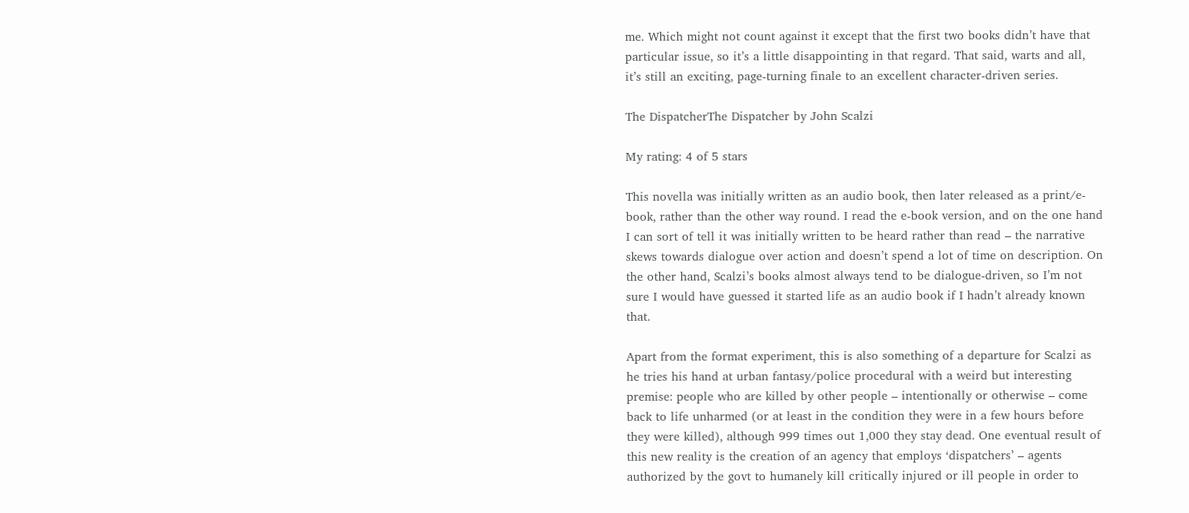me. Which might not count against it except that the first two books didn’t have that particular issue, so it’s a little disappointing in that regard. That said, warts and all, it’s still an exciting, page-turning finale to an excellent character-driven series.

The DispatcherThe Dispatcher by John Scalzi

My rating: 4 of 5 stars

This novella was initially written as an audio book, then later released as a print/e-book, rather than the other way round. I read the e-book version, and on the one hand I can sort of tell it was initially written to be heard rather than read – the narrative skews towards dialogue over action and doesn’t spend a lot of time on description. On the other hand, Scalzi’s books almost always tend to be dialogue-driven, so I’m not sure I would have guessed it started life as an audio book if I hadn’t already known that.

Apart from the format experiment, this is also something of a departure for Scalzi as he tries his hand at urban fantasy/police procedural with a weird but interesting premise: people who are killed by other people – intentionally or otherwise – come back to life unharmed (or at least in the condition they were in a few hours before they were killed), although 999 times out 1,000 they stay dead. One eventual result of this new reality is the creation of an agency that employs ‘dispatchers’ – agents authorized by the govt to humanely kill critically injured or ill people in order to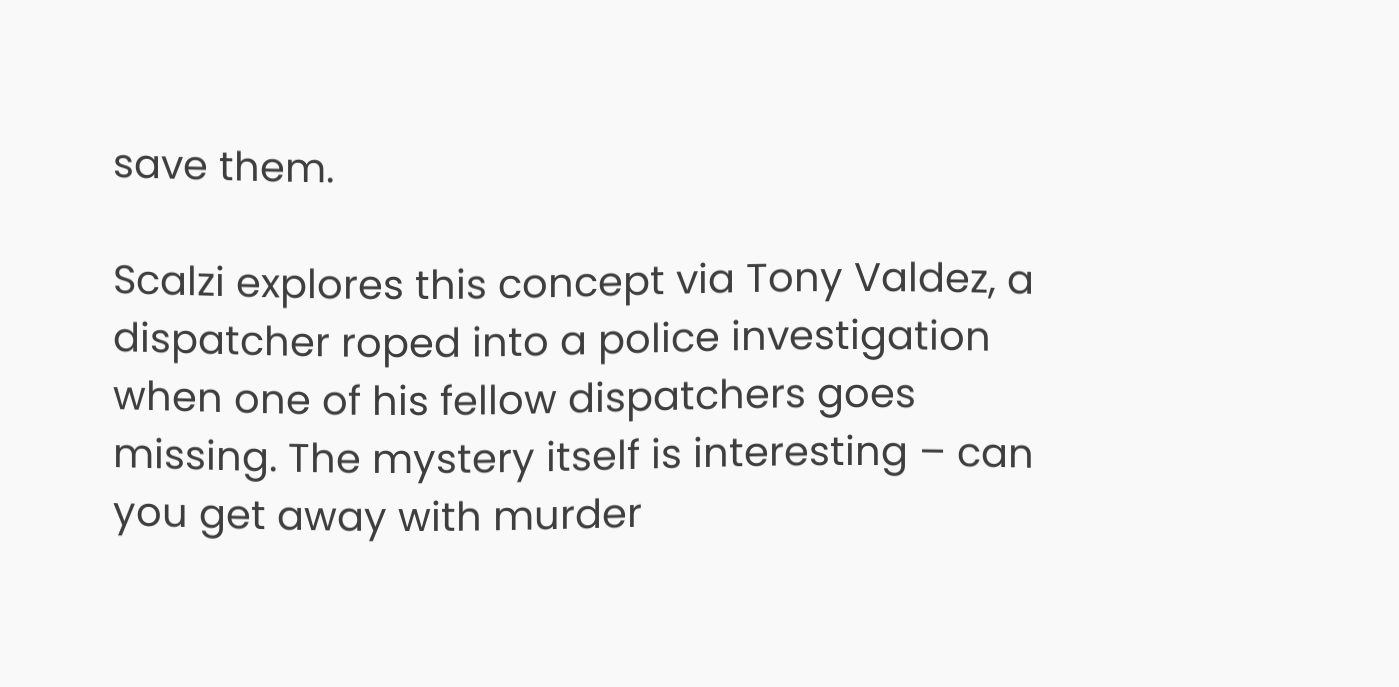save them.

Scalzi explores this concept via Tony Valdez, a dispatcher roped into a police investigation when one of his fellow dispatchers goes missing. The mystery itself is interesting – can you get away with murder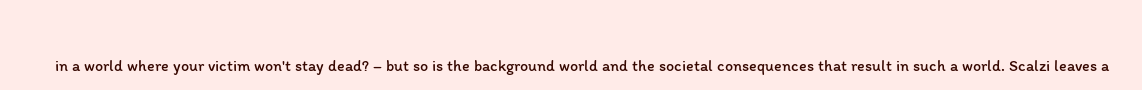in a world where your victim won't stay dead? – but so is the background world and the societal consequences that result in such a world. Scalzi leaves a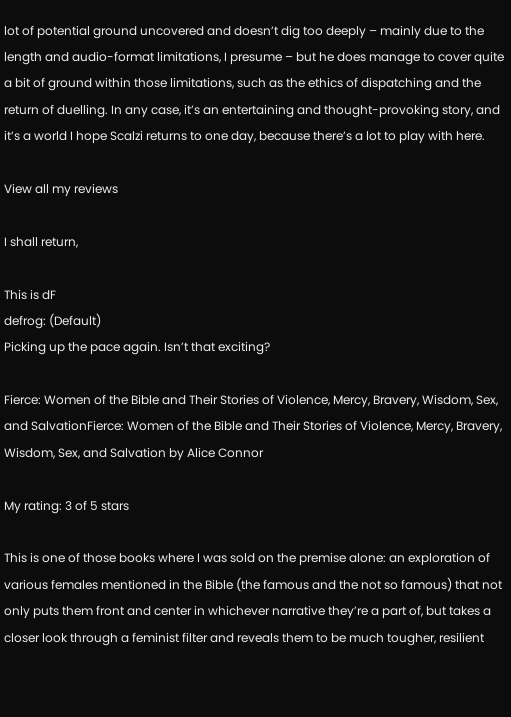lot of potential ground uncovered and doesn’t dig too deeply – mainly due to the length and audio-format limitations, I presume – but he does manage to cover quite a bit of ground within those limitations, such as the ethics of dispatching and the return of duelling. In any case, it’s an entertaining and thought-provoking story, and it’s a world I hope Scalzi returns to one day, because there’s a lot to play with here.

View all my reviews

I shall return,

This is dF
defrog: (Default)
Picking up the pace again. Isn’t that exciting?

Fierce: Women of the Bible and Their Stories of Violence, Mercy, Bravery, Wisdom, Sex, and SalvationFierce: Women of the Bible and Their Stories of Violence, Mercy, Bravery, Wisdom, Sex, and Salvation by Alice Connor

My rating: 3 of 5 stars

This is one of those books where I was sold on the premise alone: an exploration of various females mentioned in the Bible (the famous and the not so famous) that not only puts them front and center in whichever narrative they’re a part of, but takes a closer look through a feminist filter and reveals them to be much tougher, resilient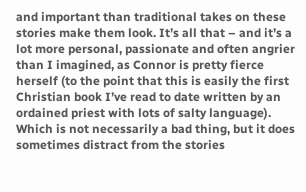and important than traditional takes on these stories make them look. It’s all that – and it’s a lot more personal, passionate and often angrier than I imagined, as Connor is pretty fierce herself (to the point that this is easily the first Christian book I’ve read to date written by an ordained priest with lots of salty language). Which is not necessarily a bad thing, but it does sometimes distract from the stories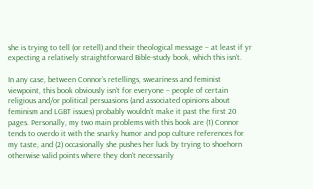she is trying to tell (or retell) and their theological message – at least if yr expecting a relatively straightforward Bible-study book, which this isn’t.

In any case, between Connor’s retellings, sweariness and feminist viewpoint, this book obviously isn’t for everyone – people of certain religious and/or political persuasions (and associated opinions about feminism and LGBT issues) probably wouldn’t make it past the first 20 pages. Personally, my two main problems with this book are (1) Connor tends to overdo it with the snarky humor and pop culture references for my taste, and (2) occasionally she pushes her luck by trying to shoehorn otherwise valid points where they don’t necessarily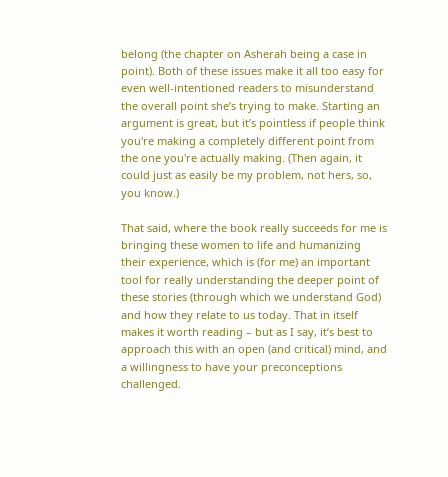belong (the chapter on Asherah being a case in point). Both of these issues make it all too easy for even well-intentioned readers to misunderstand the overall point she’s trying to make. Starting an argument is great, but it’s pointless if people think you're making a completely different point from the one you're actually making. (Then again, it could just as easily be my problem, not hers, so, you know.)

That said, where the book really succeeds for me is bringing these women to life and humanizing their experience, which is (for me) an important tool for really understanding the deeper point of these stories (through which we understand God) and how they relate to us today. That in itself makes it worth reading – but as I say, it’s best to approach this with an open (and critical) mind, and a willingness to have your preconceptions challenged.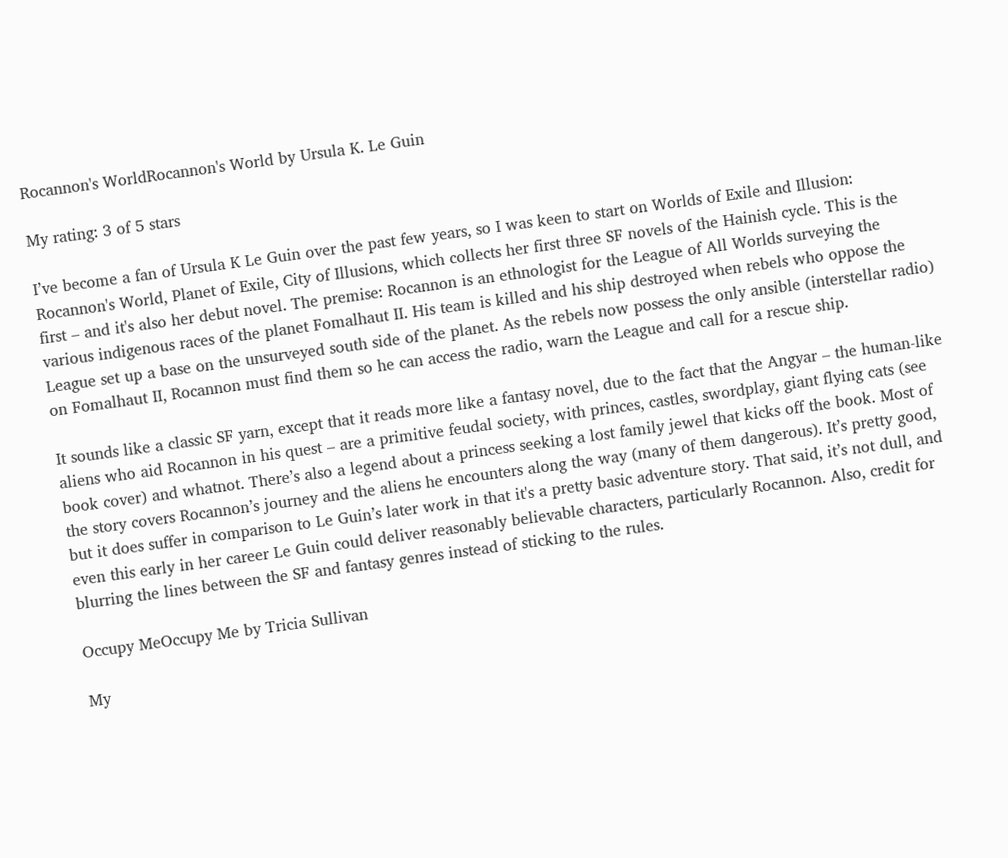Rocannon's WorldRocannon's World by Ursula K. Le Guin

My rating: 3 of 5 stars

I’ve become a fan of Ursula K Le Guin over the past few years, so I was keen to start on Worlds of Exile and Illusion: Rocannon's World, Planet of Exile, City of Illusions, which collects her first three SF novels of the Hainish cycle. This is the first – and it's also her debut novel. The premise: Rocannon is an ethnologist for the League of All Worlds surveying the various indigenous races of the planet Fomalhaut II. His team is killed and his ship destroyed when rebels who oppose the League set up a base on the unsurveyed south side of the planet. As the rebels now possess the only ansible (interstellar radio) on Fomalhaut II, Rocannon must find them so he can access the radio, warn the League and call for a rescue ship.

It sounds like a classic SF yarn, except that it reads more like a fantasy novel, due to the fact that the Angyar – the human-like aliens who aid Rocannon in his quest – are a primitive feudal society, with princes, castles, swordplay, giant flying cats (see book cover) and whatnot. There’s also a legend about a princess seeking a lost family jewel that kicks off the book. Most of the story covers Rocannon’s journey and the aliens he encounters along the way (many of them dangerous). It’s pretty good, but it does suffer in comparison to Le Guin’s later work in that it's a pretty basic adventure story. That said, it’s not dull, and even this early in her career Le Guin could deliver reasonably believable characters, particularly Rocannon. Also, credit for blurring the lines between the SF and fantasy genres instead of sticking to the rules.

Occupy MeOccupy Me by Tricia Sullivan

My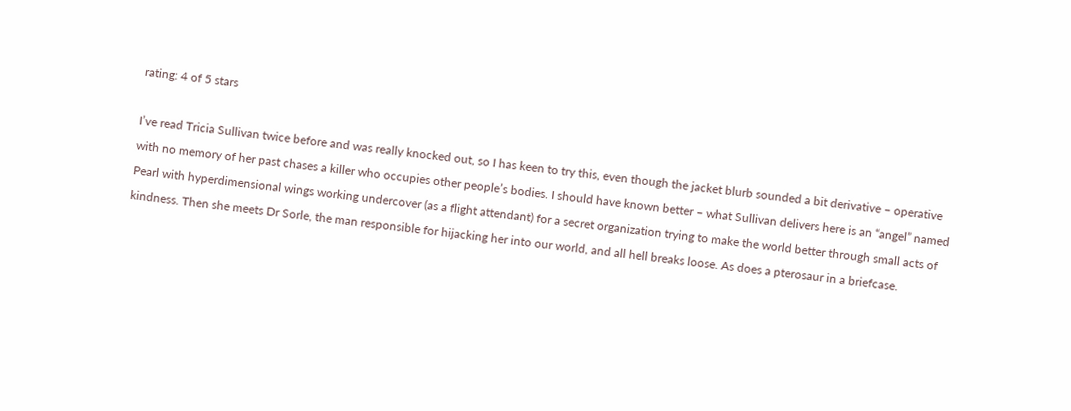rating: 4 of 5 stars

I’ve read Tricia Sullivan twice before and was really knocked out, so I has keen to try this, even though the jacket blurb sounded a bit derivative – operative with no memory of her past chases a killer who occupies other people’s bodies. I should have known better – what Sullivan delivers here is an “angel” named Pearl with hyperdimensional wings working undercover (as a flight attendant) for a secret organization trying to make the world better through small acts of kindness. Then she meets Dr Sorle, the man responsible for hijacking her into our world, and all hell breaks loose. As does a pterosaur in a briefcase.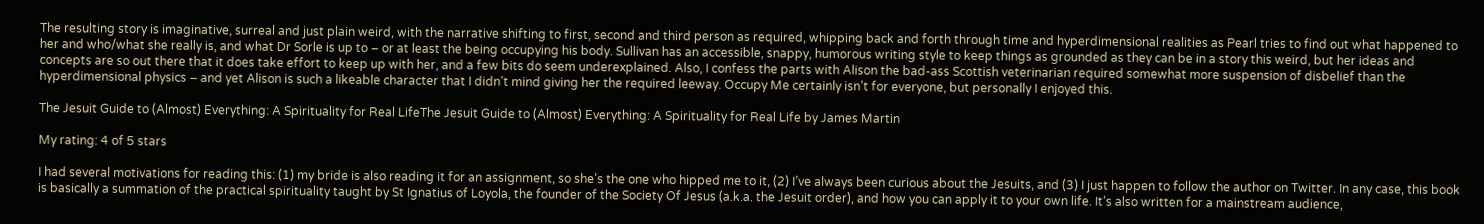The resulting story is imaginative, surreal and just plain weird, with the narrative shifting to first, second and third person as required, whipping back and forth through time and hyperdimensional realities as Pearl tries to find out what happened to her and who/what she really is, and what Dr Sorle is up to – or at least the being occupying his body. Sullivan has an accessible, snappy, humorous writing style to keep things as grounded as they can be in a story this weird, but her ideas and concepts are so out there that it does take effort to keep up with her, and a few bits do seem underexplained. Also, I confess the parts with Alison the bad-ass Scottish veterinarian required somewhat more suspension of disbelief than the hyperdimensional physics – and yet Alison is such a likeable character that I didn’t mind giving her the required leeway. Occupy Me certainly isn’t for everyone, but personally I enjoyed this.

The Jesuit Guide to (Almost) Everything: A Spirituality for Real LifeThe Jesuit Guide to (Almost) Everything: A Spirituality for Real Life by James Martin

My rating: 4 of 5 stars

I had several motivations for reading this: (1) my bride is also reading it for an assignment, so she’s the one who hipped me to it, (2) I’ve always been curious about the Jesuits, and (3) I just happen to follow the author on Twitter. In any case, this book is basically a summation of the practical spirituality taught by St Ignatius of Loyola, the founder of the Society Of Jesus (a.k.a. the Jesuit order), and how you can apply it to your own life. It’s also written for a mainstream audience,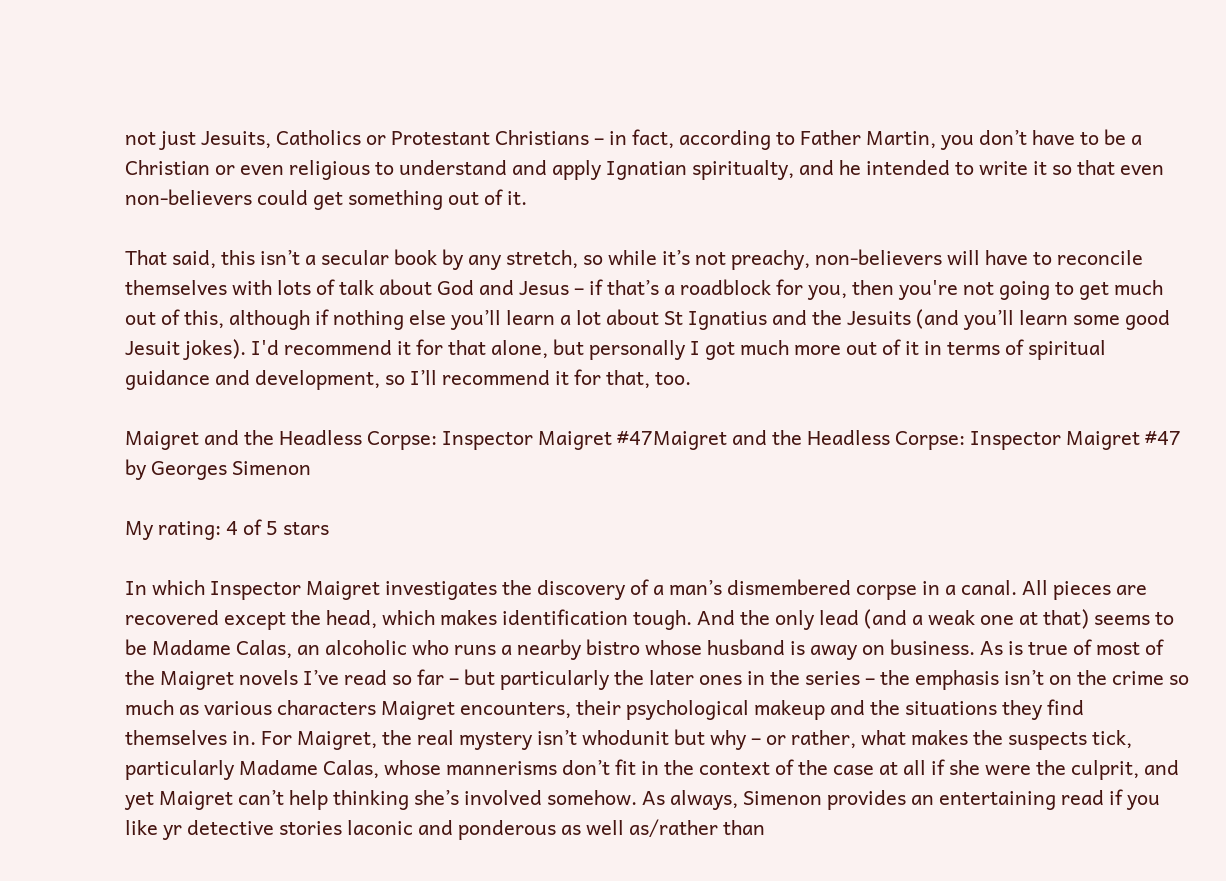not just Jesuits, Catholics or Protestant Christians – in fact, according to Father Martin, you don’t have to be a Christian or even religious to understand and apply Ignatian spiritualty, and he intended to write it so that even non-believers could get something out of it.

That said, this isn’t a secular book by any stretch, so while it’s not preachy, non-believers will have to reconcile themselves with lots of talk about God and Jesus – if that’s a roadblock for you, then you're not going to get much out of this, although if nothing else you’ll learn a lot about St Ignatius and the Jesuits (and you’ll learn some good Jesuit jokes). I'd recommend it for that alone, but personally I got much more out of it in terms of spiritual guidance and development, so I’ll recommend it for that, too.

Maigret and the Headless Corpse: Inspector Maigret #47Maigret and the Headless Corpse: Inspector Maigret #47 by Georges Simenon

My rating: 4 of 5 stars

In which Inspector Maigret investigates the discovery of a man’s dismembered corpse in a canal. All pieces are recovered except the head, which makes identification tough. And the only lead (and a weak one at that) seems to be Madame Calas, an alcoholic who runs a nearby bistro whose husband is away on business. As is true of most of the Maigret novels I’ve read so far – but particularly the later ones in the series – the emphasis isn’t on the crime so much as various characters Maigret encounters, their psychological makeup and the situations they find themselves in. For Maigret, the real mystery isn’t whodunit but why – or rather, what makes the suspects tick, particularly Madame Calas, whose mannerisms don’t fit in the context of the case at all if she were the culprit, and yet Maigret can’t help thinking she’s involved somehow. As always, Simenon provides an entertaining read if you like yr detective stories laconic and ponderous as well as/rather than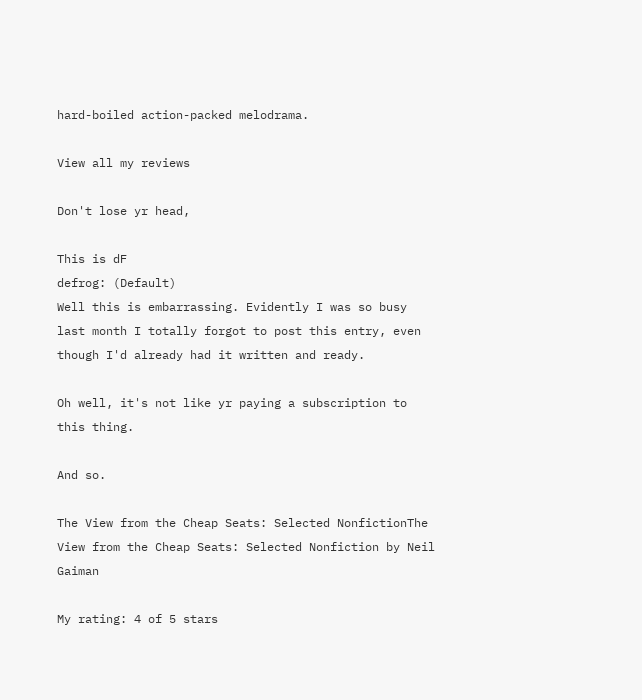hard-boiled action-packed melodrama.

View all my reviews

Don't lose yr head,

This is dF
defrog: (Default)
Well this is embarrassing. Evidently I was so busy last month I totally forgot to post this entry, even though I'd already had it written and ready.

Oh well, it's not like yr paying a subscription to this thing.

And so.

The View from the Cheap Seats: Selected NonfictionThe View from the Cheap Seats: Selected Nonfiction by Neil Gaiman

My rating: 4 of 5 stars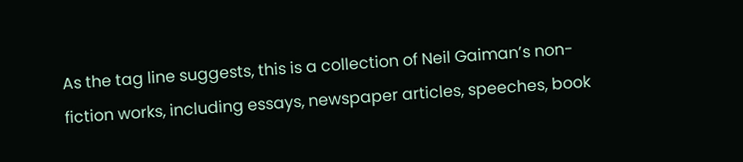As the tag line suggests, this is a collection of Neil Gaiman’s non-fiction works, including essays, newspaper articles, speeches, book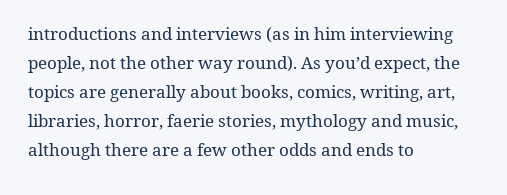introductions and interviews (as in him interviewing people, not the other way round). As you’d expect, the topics are generally about books, comics, writing, art, libraries, horror, faerie stories, mythology and music, although there are a few other odds and ends to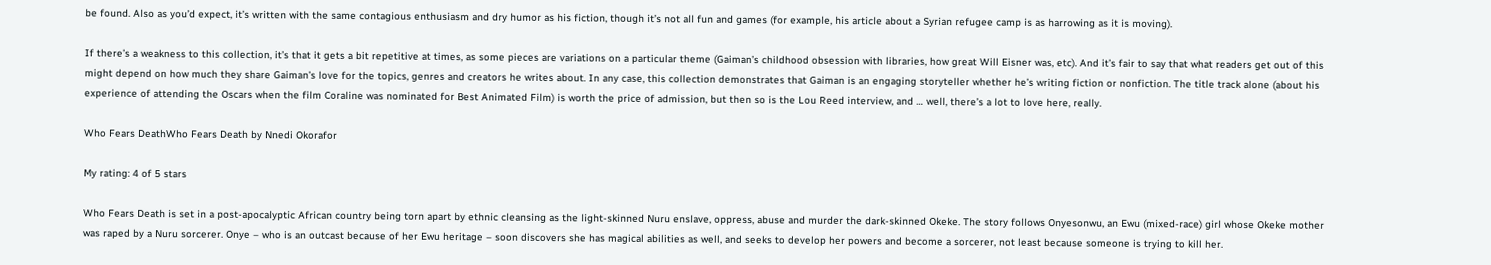be found. Also as you’d expect, it’s written with the same contagious enthusiasm and dry humor as his fiction, though it’s not all fun and games (for example, his article about a Syrian refugee camp is as harrowing as it is moving).

If there’s a weakness to this collection, it’s that it gets a bit repetitive at times, as some pieces are variations on a particular theme (Gaiman’s childhood obsession with libraries, how great Will Eisner was, etc). And it’s fair to say that what readers get out of this might depend on how much they share Gaiman’s love for the topics, genres and creators he writes about. In any case, this collection demonstrates that Gaiman is an engaging storyteller whether he’s writing fiction or nonfiction. The title track alone (about his experience of attending the Oscars when the film Coraline was nominated for Best Animated Film) is worth the price of admission, but then so is the Lou Reed interview, and … well, there’s a lot to love here, really.

Who Fears DeathWho Fears Death by Nnedi Okorafor

My rating: 4 of 5 stars

Who Fears Death is set in a post-apocalyptic African country being torn apart by ethnic cleansing as the light-skinned Nuru enslave, oppress, abuse and murder the dark-skinned Okeke. The story follows Onyesonwu, an Ewu (mixed-race) girl whose Okeke mother was raped by a Nuru sorcerer. Onye – who is an outcast because of her Ewu heritage – soon discovers she has magical abilities as well, and seeks to develop her powers and become a sorcerer, not least because someone is trying to kill her.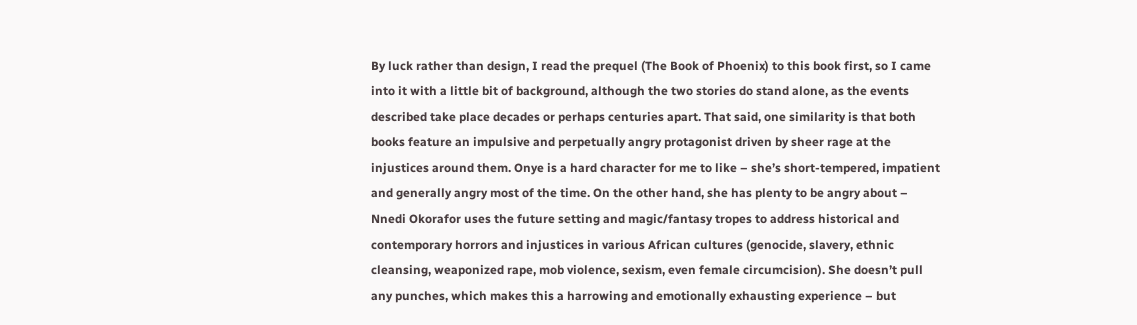By luck rather than design, I read the prequel (The Book of Phoenix) to this book first, so I came into it with a little bit of background, although the two stories do stand alone, as the events described take place decades or perhaps centuries apart. That said, one similarity is that both books feature an impulsive and perpetually angry protagonist driven by sheer rage at the injustices around them. Onye is a hard character for me to like – she’s short-tempered, impatient and generally angry most of the time. On the other hand, she has plenty to be angry about – Nnedi Okorafor uses the future setting and magic/fantasy tropes to address historical and contemporary horrors and injustices in various African cultures (genocide, slavery, ethnic cleansing, weaponized rape, mob violence, sexism, even female circumcision). She doesn’t pull any punches, which makes this a harrowing and emotionally exhausting experience – but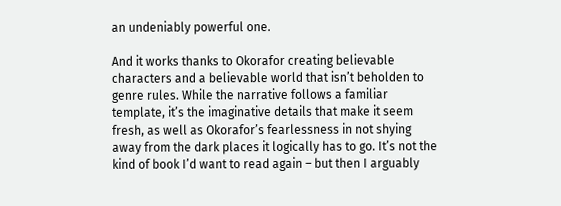an undeniably powerful one.

And it works thanks to Okorafor creating believable characters and a believable world that isn’t beholden to genre rules. While the narrative follows a familiar template, it’s the imaginative details that make it seem fresh, as well as Okorafor’s fearlessness in not shying away from the dark places it logically has to go. It’s not the kind of book I’d want to read again – but then I arguably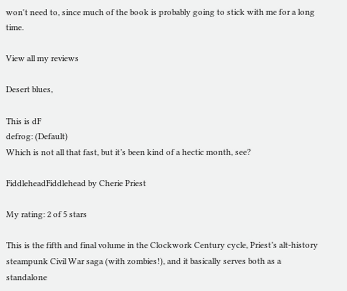won't need to, since much of the book is probably going to stick with me for a long time.

View all my reviews

Desert blues,

This is dF
defrog: (Default)
Which is not all that fast, but it’s been kind of a hectic month, see?

FiddleheadFiddlehead by Cherie Priest

My rating: 2 of 5 stars

This is the fifth and final volume in the Clockwork Century cycle, Priest’s alt-history steampunk Civil War saga (with zombies!), and it basically serves both as a standalone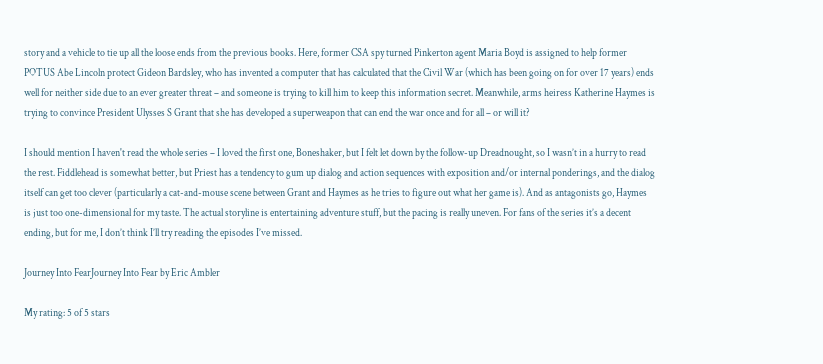story and a vehicle to tie up all the loose ends from the previous books. Here, former CSA spy turned Pinkerton agent Maria Boyd is assigned to help former POTUS Abe Lincoln protect Gideon Bardsley, who has invented a computer that has calculated that the Civil War (which has been going on for over 17 years) ends well for neither side due to an ever greater threat – and someone is trying to kill him to keep this information secret. Meanwhile, arms heiress Katherine Haymes is trying to convince President Ulysses S Grant that she has developed a superweapon that can end the war once and for all – or will it?

I should mention I haven't read the whole series – I loved the first one, Boneshaker, but I felt let down by the follow-up Dreadnought, so I wasn’t in a hurry to read the rest. Fiddlehead is somewhat better, but Priest has a tendency to gum up dialog and action sequences with exposition and/or internal ponderings, and the dialog itself can get too clever (particularly a cat-and-mouse scene between Grant and Haymes as he tries to figure out what her game is). And as antagonists go, Haymes is just too one-dimensional for my taste. The actual storyline is entertaining adventure stuff, but the pacing is really uneven. For fans of the series it’s a decent ending, but for me, I don’t think I’ll try reading the episodes I’ve missed.

Journey Into FearJourney Into Fear by Eric Ambler

My rating: 5 of 5 stars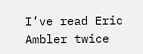I’ve read Eric Ambler twice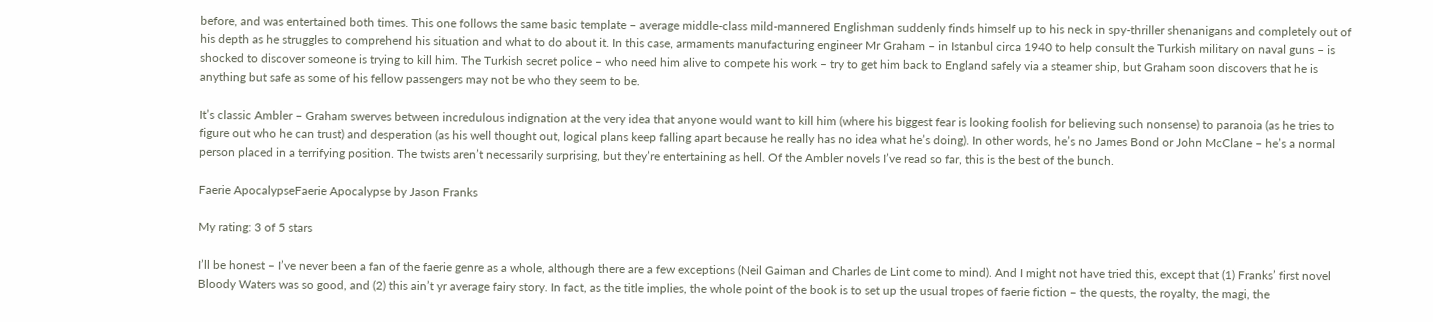before, and was entertained both times. This one follows the same basic template – average middle-class mild-mannered Englishman suddenly finds himself up to his neck in spy-thriller shenanigans and completely out of his depth as he struggles to comprehend his situation and what to do about it. In this case, armaments manufacturing engineer Mr Graham – in Istanbul circa 1940 to help consult the Turkish military on naval guns – is shocked to discover someone is trying to kill him. The Turkish secret police – who need him alive to compete his work – try to get him back to England safely via a steamer ship, but Graham soon discovers that he is anything but safe as some of his fellow passengers may not be who they seem to be.

It’s classic Ambler – Graham swerves between incredulous indignation at the very idea that anyone would want to kill him (where his biggest fear is looking foolish for believing such nonsense) to paranoia (as he tries to figure out who he can trust) and desperation (as his well thought out, logical plans keep falling apart because he really has no idea what he’s doing). In other words, he’s no James Bond or John McClane – he’s a normal person placed in a terrifying position. The twists aren’t necessarily surprising, but they’re entertaining as hell. Of the Ambler novels I’ve read so far, this is the best of the bunch.

Faerie ApocalypseFaerie Apocalypse by Jason Franks

My rating: 3 of 5 stars

I’ll be honest – I’ve never been a fan of the faerie genre as a whole, although there are a few exceptions (Neil Gaiman and Charles de Lint come to mind). And I might not have tried this, except that (1) Franks’ first novel Bloody Waters was so good, and (2) this ain’t yr average fairy story. In fact, as the title implies, the whole point of the book is to set up the usual tropes of faerie fiction – the quests, the royalty, the magi, the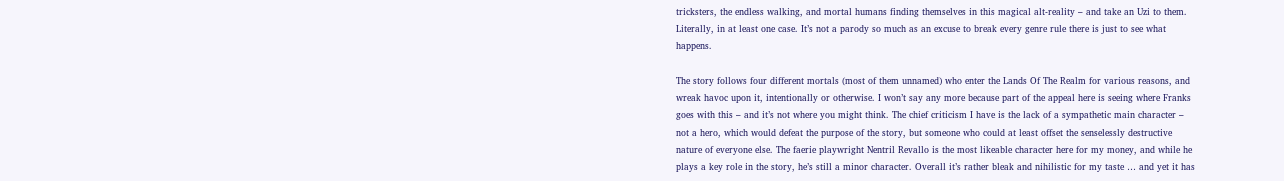tricksters, the endless walking, and mortal humans finding themselves in this magical alt-reality – and take an Uzi to them. Literally, in at least one case. It’s not a parody so much as an excuse to break every genre rule there is just to see what happens.

The story follows four different mortals (most of them unnamed) who enter the Lands Of The Realm for various reasons, and wreak havoc upon it, intentionally or otherwise. I won’t say any more because part of the appeal here is seeing where Franks goes with this – and it’s not where you might think. The chief criticism I have is the lack of a sympathetic main character – not a hero, which would defeat the purpose of the story, but someone who could at least offset the senselessly destructive nature of everyone else. The faerie playwright Nentril Revallo is the most likeable character here for my money, and while he plays a key role in the story, he’s still a minor character. Overall it’s rather bleak and nihilistic for my taste … and yet it has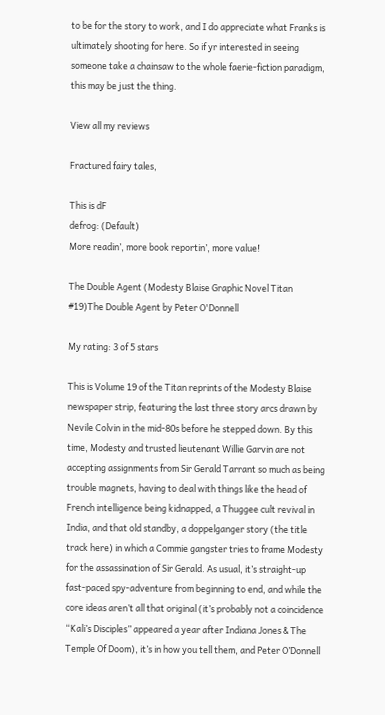to be for the story to work, and I do appreciate what Franks is ultimately shooting for here. So if yr interested in seeing someone take a chainsaw to the whole faerie-fiction paradigm, this may be just the thing.

View all my reviews

Fractured fairy tales,

This is dF
defrog: (Default)
More readin’, more book reportin’, more value!

The Double Agent (Modesty Blaise Graphic Novel Titan #19)The Double Agent by Peter O'Donnell

My rating: 3 of 5 stars

This is Volume 19 of the Titan reprints of the Modesty Blaise newspaper strip, featuring the last three story arcs drawn by Nevile Colvin in the mid-80s before he stepped down. By this time, Modesty and trusted lieutenant Willie Garvin are not accepting assignments from Sir Gerald Tarrant so much as being trouble magnets, having to deal with things like the head of French intelligence being kidnapped, a Thuggee cult revival in India, and that old standby, a doppelganger story (the title track here) in which a Commie gangster tries to frame Modesty for the assassination of Sir Gerald. As usual, it’s straight-up fast-paced spy-adventure from beginning to end, and while the core ideas aren’t all that original (it’s probably not a coincidence “Kali’s Disciples” appeared a year after Indiana Jones & The Temple Of Doom), it’s in how you tell them, and Peter O’Donnell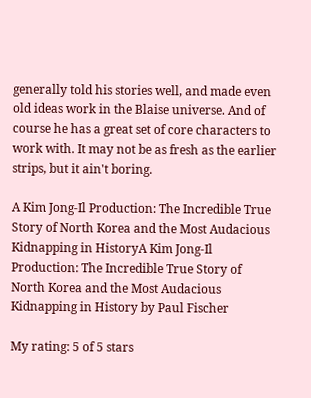generally told his stories well, and made even old ideas work in the Blaise universe. And of course he has a great set of core characters to work with. It may not be as fresh as the earlier strips, but it ain't boring.

A Kim Jong-Il Production: The Incredible True Story of North Korea and the Most Audacious Kidnapping in HistoryA Kim Jong-Il Production: The Incredible True Story of North Korea and the Most Audacious Kidnapping in History by Paul Fischer

My rating: 5 of 5 stars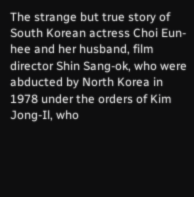The strange but true story of South Korean actress Choi Eun-hee and her husband, film director Shin Sang-ok, who were abducted by North Korea in 1978 under the orders of Kim Jong-Il, who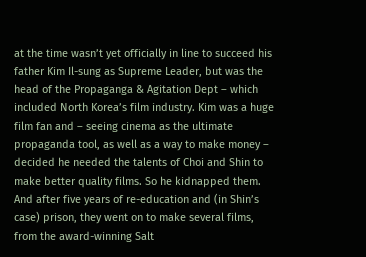at the time wasn’t yet officially in line to succeed his father Kim Il-sung as Supreme Leader, but was the head of the Propaganga & Agitation Dept – which included North Korea’s film industry. Kim was a huge film fan and – seeing cinema as the ultimate propaganda tool, as well as a way to make money – decided he needed the talents of Choi and Shin to make better quality films. So he kidnapped them. And after five years of re-education and (in Shin’s case) prison, they went on to make several films, from the award-winning Salt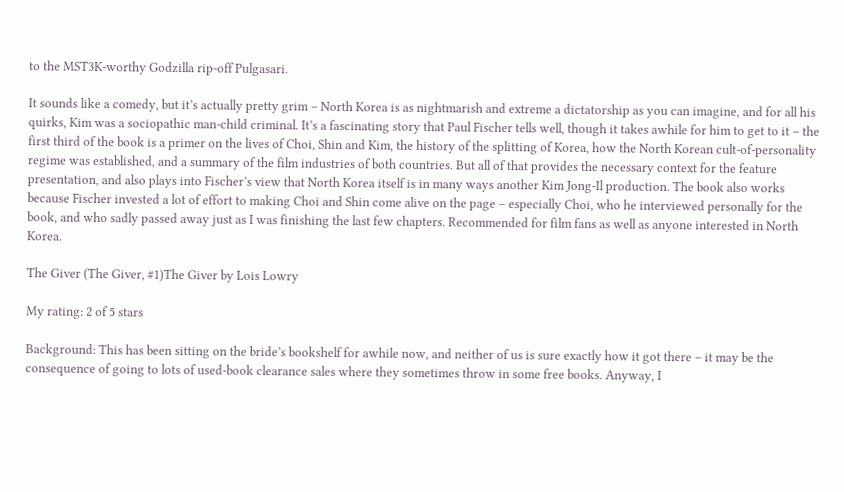to the MST3K-worthy Godzilla rip-off Pulgasari.

It sounds like a comedy, but it’s actually pretty grim – North Korea is as nightmarish and extreme a dictatorship as you can imagine, and for all his quirks, Kim was a sociopathic man-child criminal. It’s a fascinating story that Paul Fischer tells well, though it takes awhile for him to get to it – the first third of the book is a primer on the lives of Choi, Shin and Kim, the history of the splitting of Korea, how the North Korean cult-of-personality regime was established, and a summary of the film industries of both countries. But all of that provides the necessary context for the feature presentation, and also plays into Fischer’s view that North Korea itself is in many ways another Kim Jong-Il production. The book also works because Fischer invested a lot of effort to making Choi and Shin come alive on the page – especially Choi, who he interviewed personally for the book, and who sadly passed away just as I was finishing the last few chapters. Recommended for film fans as well as anyone interested in North Korea.

The Giver (The Giver, #1)The Giver by Lois Lowry

My rating: 2 of 5 stars

Background: This has been sitting on the bride’s bookshelf for awhile now, and neither of us is sure exactly how it got there – it may be the consequence of going to lots of used-book clearance sales where they sometimes throw in some free books. Anyway, I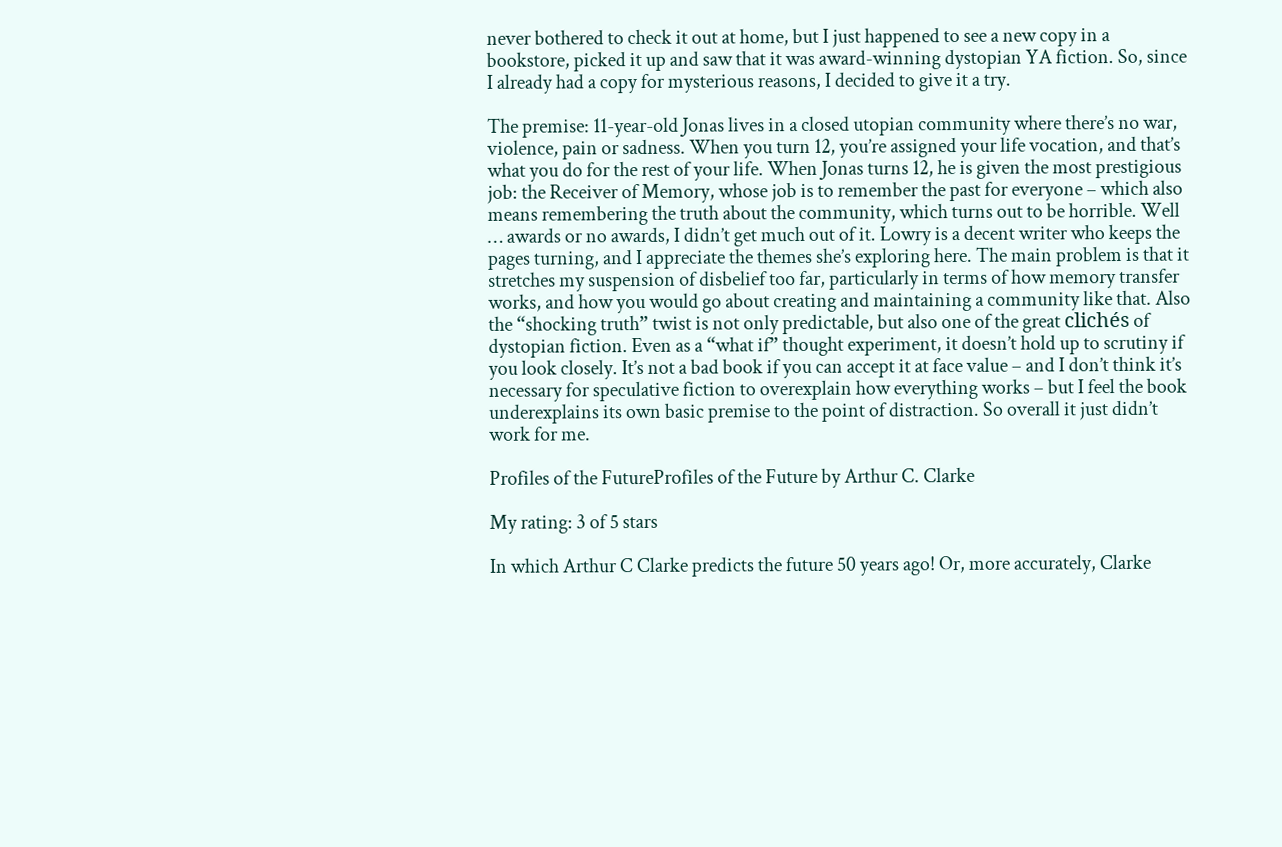never bothered to check it out at home, but I just happened to see a new copy in a bookstore, picked it up and saw that it was award-winning dystopian YA fiction. So, since I already had a copy for mysterious reasons, I decided to give it a try.

The premise: 11-year-old Jonas lives in a closed utopian community where there’s no war, violence, pain or sadness. When you turn 12, you’re assigned your life vocation, and that’s what you do for the rest of your life. When Jonas turns 12, he is given the most prestigious job: the Receiver of Memory, whose job is to remember the past for everyone – which also means remembering the truth about the community, which turns out to be horrible. Well … awards or no awards, I didn’t get much out of it. Lowry is a decent writer who keeps the pages turning, and I appreciate the themes she’s exploring here. The main problem is that it stretches my suspension of disbelief too far, particularly in terms of how memory transfer works, and how you would go about creating and maintaining a community like that. Also the “shocking truth” twist is not only predictable, but also one of the great clichés of dystopian fiction. Even as a “what if” thought experiment, it doesn’t hold up to scrutiny if you look closely. It’s not a bad book if you can accept it at face value – and I don’t think it’s necessary for speculative fiction to overexplain how everything works – but I feel the book underexplains its own basic premise to the point of distraction. So overall it just didn’t work for me.

Profiles of the FutureProfiles of the Future by Arthur C. Clarke

My rating: 3 of 5 stars

In which Arthur C Clarke predicts the future 50 years ago! Or, more accurately, Clarke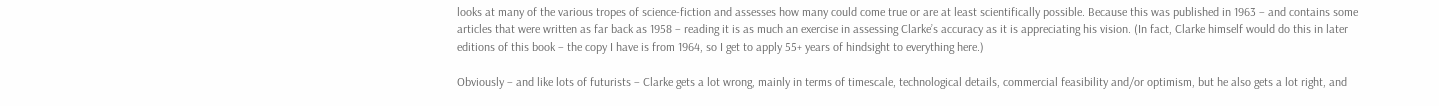looks at many of the various tropes of science-fiction and assesses how many could come true or are at least scientifically possible. Because this was published in 1963 – and contains some articles that were written as far back as 1958 – reading it is as much an exercise in assessing Clarke’s accuracy as it is appreciating his vision. (In fact, Clarke himself would do this in later editions of this book – the copy I have is from 1964, so I get to apply 55+ years of hindsight to everything here.)

Obviously – and like lots of futurists – Clarke gets a lot wrong, mainly in terms of timescale, technological details, commercial feasibility and/or optimism, but he also gets a lot right, and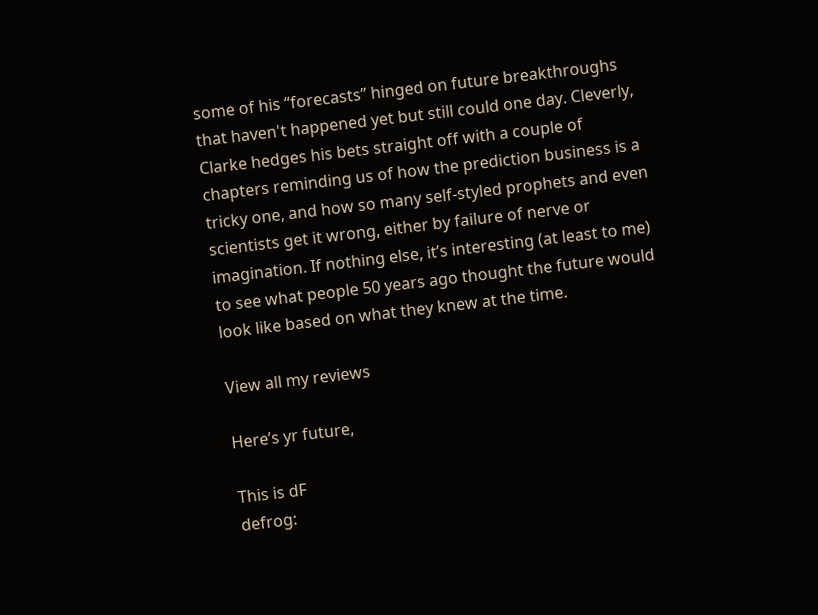some of his “forecasts” hinged on future breakthroughs that haven't happened yet but still could one day. Cleverly, Clarke hedges his bets straight off with a couple of chapters reminding us of how the prediction business is a tricky one, and how so many self-styled prophets and even scientists get it wrong, either by failure of nerve or imagination. If nothing else, it’s interesting (at least to me) to see what people 50 years ago thought the future would look like based on what they knew at the time.

View all my reviews

Here’s yr future,

This is dF
defrog: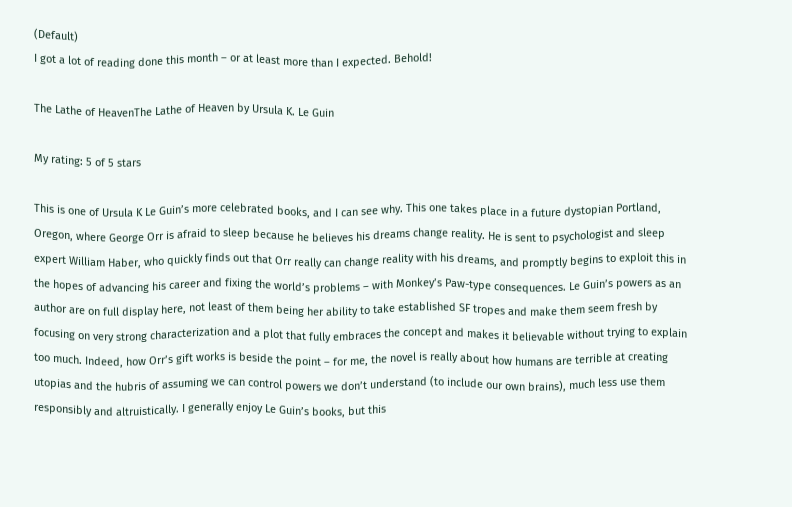(Default)
I got a lot of reading done this month – or at least more than I expected. Behold!

The Lathe of HeavenThe Lathe of Heaven by Ursula K. Le Guin

My rating: 5 of 5 stars

This is one of Ursula K Le Guin’s more celebrated books, and I can see why. This one takes place in a future dystopian Portland, Oregon, where George Orr is afraid to sleep because he believes his dreams change reality. He is sent to psychologist and sleep expert William Haber, who quickly finds out that Orr really can change reality with his dreams, and promptly begins to exploit this in the hopes of advancing his career and fixing the world’s problems – with Monkey’s Paw-type consequences. Le Guin’s powers as an author are on full display here, not least of them being her ability to take established SF tropes and make them seem fresh by focusing on very strong characterization and a plot that fully embraces the concept and makes it believable without trying to explain too much. Indeed, how Orr’s gift works is beside the point – for me, the novel is really about how humans are terrible at creating utopias and the hubris of assuming we can control powers we don’t understand (to include our own brains), much less use them responsibly and altruistically. I generally enjoy Le Guin’s books, but this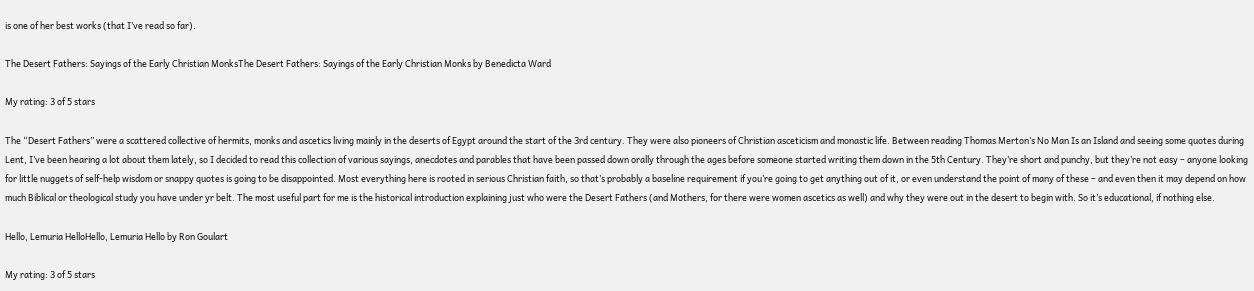is one of her best works (that I’ve read so far).

The Desert Fathers: Sayings of the Early Christian MonksThe Desert Fathers: Sayings of the Early Christian Monks by Benedicta Ward

My rating: 3 of 5 stars

The “Desert Fathers” were a scattered collective of hermits, monks and ascetics living mainly in the deserts of Egypt around the start of the 3rd century. They were also pioneers of Christian asceticism and monastic life. Between reading Thomas Merton’s No Man Is an Island and seeing some quotes during Lent, I’ve been hearing a lot about them lately, so I decided to read this collection of various sayings, anecdotes and parables that have been passed down orally through the ages before someone started writing them down in the 5th Century. They’re short and punchy, but they’re not easy – anyone looking for little nuggets of self-help wisdom or snappy quotes is going to be disappointed. Most everything here is rooted in serious Christian faith, so that’s probably a baseline requirement if you’re going to get anything out of it, or even understand the point of many of these – and even then it may depend on how much Biblical or theological study you have under yr belt. The most useful part for me is the historical introduction explaining just who were the Desert Fathers (and Mothers, for there were women ascetics as well) and why they were out in the desert to begin with. So it’s educational, if nothing else.

Hello, Lemuria HelloHello, Lemuria Hello by Ron Goulart

My rating: 3 of 5 stars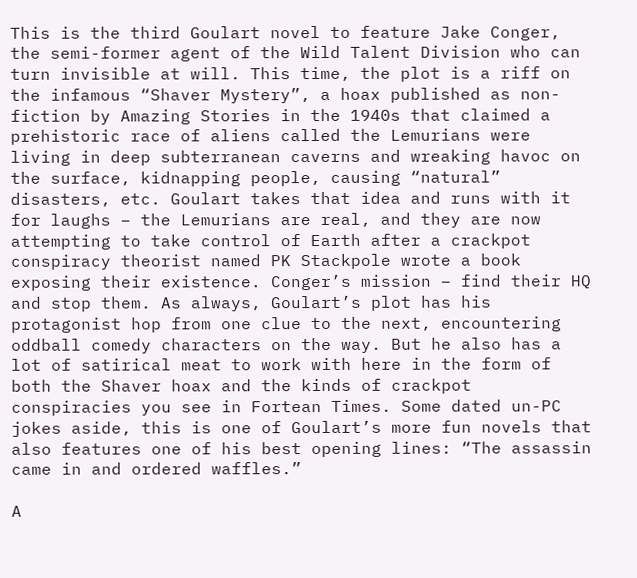This is the third Goulart novel to feature Jake Conger, the semi-former agent of the Wild Talent Division who can turn invisible at will. This time, the plot is a riff on the infamous “Shaver Mystery”, a hoax published as non-fiction by Amazing Stories in the 1940s that claimed a prehistoric race of aliens called the Lemurians were living in deep subterranean caverns and wreaking havoc on the surface, kidnapping people, causing “natural” disasters, etc. Goulart takes that idea and runs with it for laughs – the Lemurians are real, and they are now attempting to take control of Earth after a crackpot conspiracy theorist named PK Stackpole wrote a book exposing their existence. Conger’s mission – find their HQ and stop them. As always, Goulart’s plot has his protagonist hop from one clue to the next, encountering oddball comedy characters on the way. But he also has a lot of satirical meat to work with here in the form of both the Shaver hoax and the kinds of crackpot conspiracies you see in Fortean Times. Some dated un-PC jokes aside, this is one of Goulart’s more fun novels that also features one of his best opening lines: “The assassin came in and ordered waffles.”

A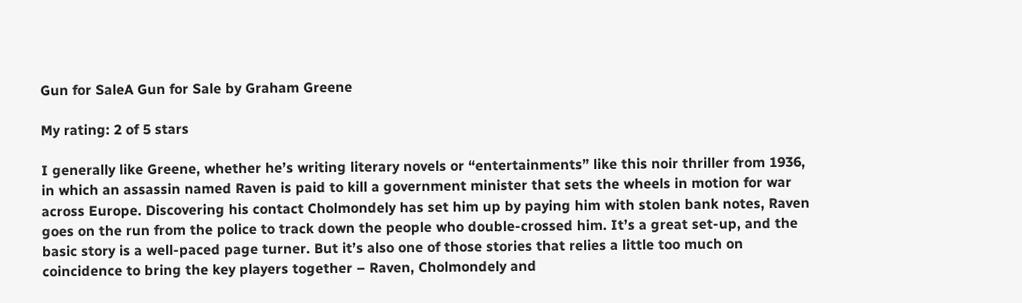Gun for SaleA Gun for Sale by Graham Greene

My rating: 2 of 5 stars

I generally like Greene, whether he’s writing literary novels or “entertainments” like this noir thriller from 1936, in which an assassin named Raven is paid to kill a government minister that sets the wheels in motion for war across Europe. Discovering his contact Cholmondely has set him up by paying him with stolen bank notes, Raven goes on the run from the police to track down the people who double-crossed him. It’s a great set-up, and the basic story is a well-paced page turner. But it’s also one of those stories that relies a little too much on coincidence to bring the key players together – Raven, Cholmondely and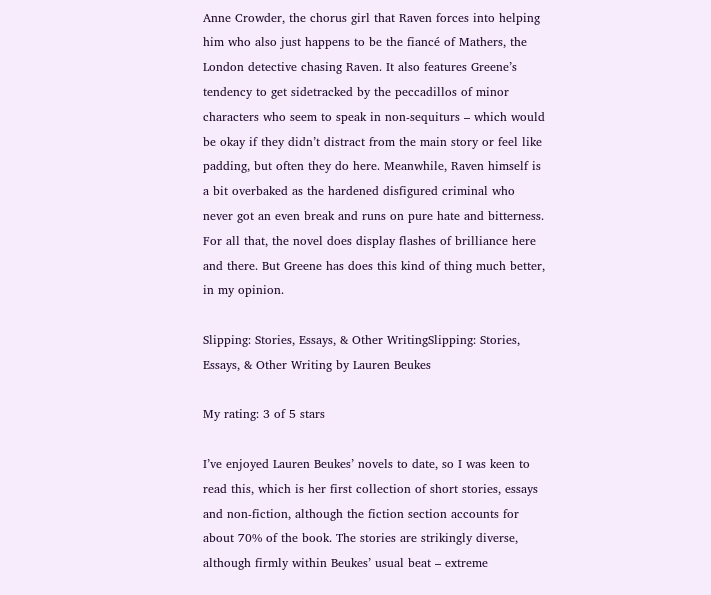Anne Crowder, the chorus girl that Raven forces into helping him who also just happens to be the fiancé of Mathers, the London detective chasing Raven. It also features Greene’s tendency to get sidetracked by the peccadillos of minor characters who seem to speak in non-sequiturs – which would be okay if they didn’t distract from the main story or feel like padding, but often they do here. Meanwhile, Raven himself is a bit overbaked as the hardened disfigured criminal who never got an even break and runs on pure hate and bitterness. For all that, the novel does display flashes of brilliance here and there. But Greene has does this kind of thing much better, in my opinion.

Slipping: Stories, Essays, & Other WritingSlipping: Stories, Essays, & Other Writing by Lauren Beukes

My rating: 3 of 5 stars

I’ve enjoyed Lauren Beukes’ novels to date, so I was keen to read this, which is her first collection of short stories, essays and non-fiction, although the fiction section accounts for about 70% of the book. The stories are strikingly diverse, although firmly within Beukes’ usual beat – extreme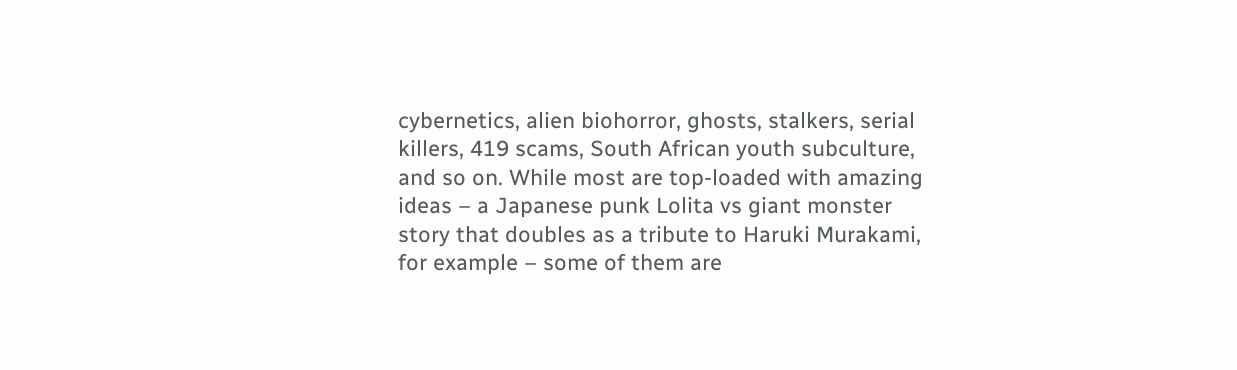cybernetics, alien biohorror, ghosts, stalkers, serial killers, 419 scams, South African youth subculture, and so on. While most are top-loaded with amazing ideas – a Japanese punk Lolita vs giant monster story that doubles as a tribute to Haruki Murakami, for example – some of them are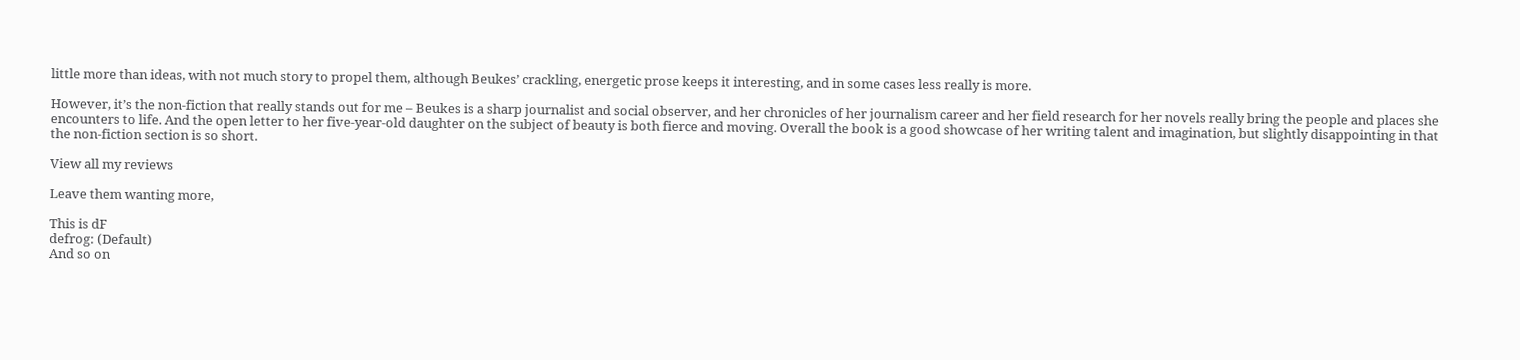little more than ideas, with not much story to propel them, although Beukes’ crackling, energetic prose keeps it interesting, and in some cases less really is more.

However, it’s the non-fiction that really stands out for me – Beukes is a sharp journalist and social observer, and her chronicles of her journalism career and her field research for her novels really bring the people and places she encounters to life. And the open letter to her five-year-old daughter on the subject of beauty is both fierce and moving. Overall the book is a good showcase of her writing talent and imagination, but slightly disappointing in that the non-fiction section is so short.

View all my reviews

Leave them wanting more,

This is dF
defrog: (Default)
And so on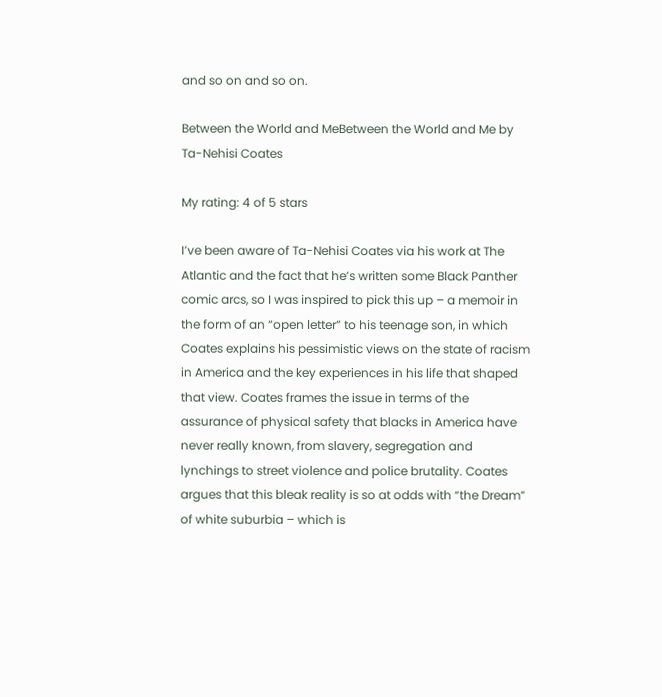and so on and so on.

Between the World and MeBetween the World and Me by Ta-Nehisi Coates

My rating: 4 of 5 stars

I’ve been aware of Ta-Nehisi Coates via his work at The Atlantic and the fact that he’s written some Black Panther comic arcs, so I was inspired to pick this up – a memoir in the form of an “open letter” to his teenage son, in which Coates explains his pessimistic views on the state of racism in America and the key experiences in his life that shaped that view. Coates frames the issue in terms of the assurance of physical safety that blacks in America have never really known, from slavery, segregation and lynchings to street violence and police brutality. Coates argues that this bleak reality is so at odds with “the Dream” of white suburbia – which is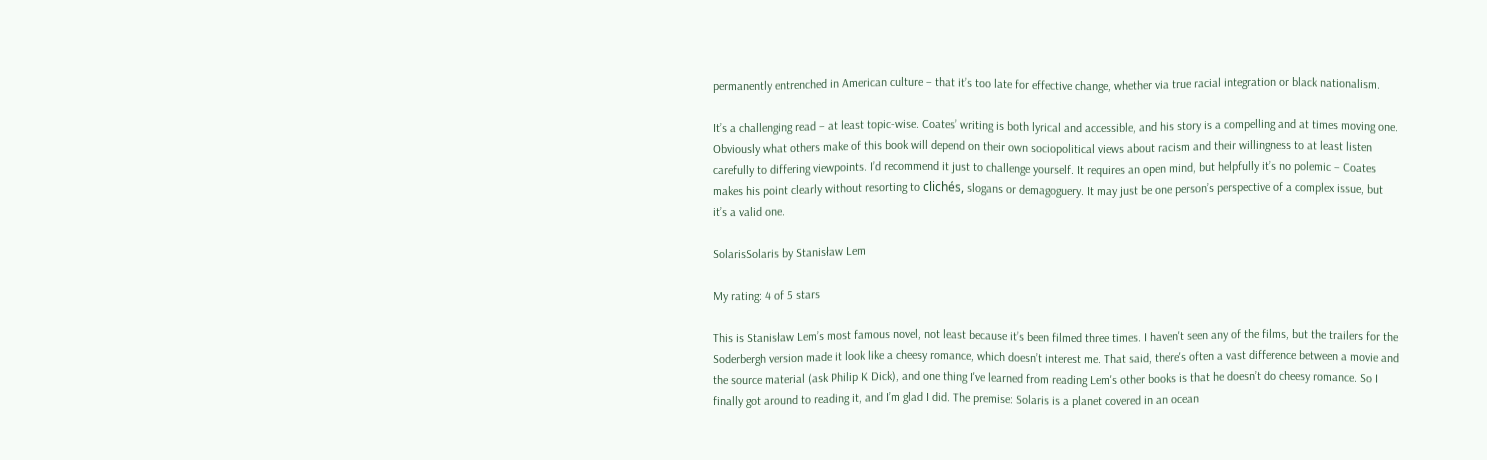permanently entrenched in American culture – that it’s too late for effective change, whether via true racial integration or black nationalism.

It’s a challenging read – at least topic-wise. Coates’ writing is both lyrical and accessible, and his story is a compelling and at times moving one. Obviously what others make of this book will depend on their own sociopolitical views about racism and their willingness to at least listen carefully to differing viewpoints. I’d recommend it just to challenge yourself. It requires an open mind, but helpfully it’s no polemic – Coates makes his point clearly without resorting to clichés, slogans or demagoguery. It may just be one person’s perspective of a complex issue, but it’s a valid one.

SolarisSolaris by Stanisław Lem

My rating: 4 of 5 stars

This is Stanisław Lem’s most famous novel, not least because it’s been filmed three times. I haven't seen any of the films, but the trailers for the Soderbergh version made it look like a cheesy romance, which doesn’t interest me. That said, there's often a vast difference between a movie and the source material (ask Philip K Dick), and one thing I've learned from reading Lem's other books is that he doesn’t do cheesy romance. So I finally got around to reading it, and I’m glad I did. The premise: Solaris is a planet covered in an ocean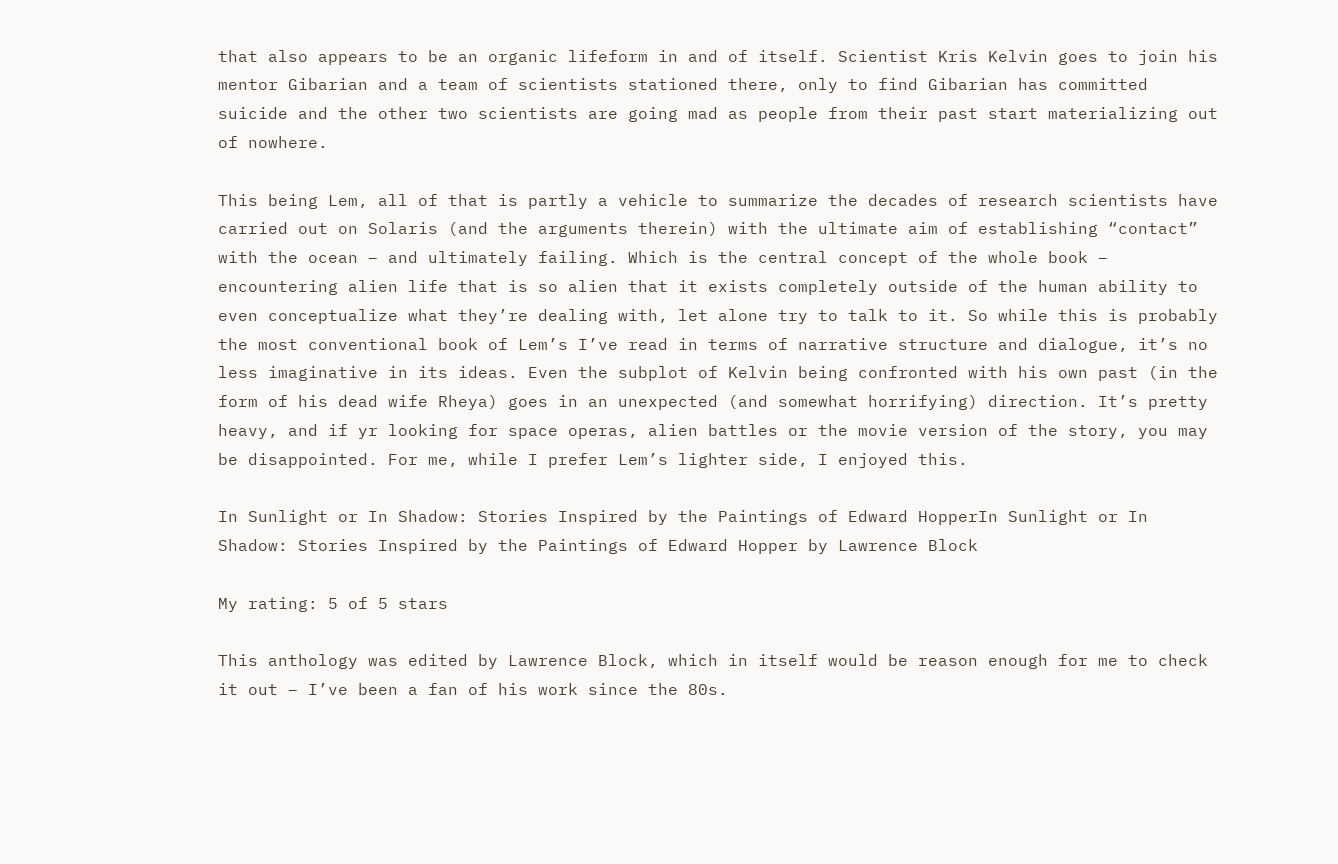that also appears to be an organic lifeform in and of itself. Scientist Kris Kelvin goes to join his mentor Gibarian and a team of scientists stationed there, only to find Gibarian has committed suicide and the other two scientists are going mad as people from their past start materializing out of nowhere.

This being Lem, all of that is partly a vehicle to summarize the decades of research scientists have carried out on Solaris (and the arguments therein) with the ultimate aim of establishing “contact” with the ocean – and ultimately failing. Which is the central concept of the whole book – encountering alien life that is so alien that it exists completely outside of the human ability to even conceptualize what they’re dealing with, let alone try to talk to it. So while this is probably the most conventional book of Lem’s I’ve read in terms of narrative structure and dialogue, it’s no less imaginative in its ideas. Even the subplot of Kelvin being confronted with his own past (in the form of his dead wife Rheya) goes in an unexpected (and somewhat horrifying) direction. It’s pretty heavy, and if yr looking for space operas, alien battles or the movie version of the story, you may be disappointed. For me, while I prefer Lem’s lighter side, I enjoyed this.

In Sunlight or In Shadow: Stories Inspired by the Paintings of Edward HopperIn Sunlight or In Shadow: Stories Inspired by the Paintings of Edward Hopper by Lawrence Block

My rating: 5 of 5 stars

This anthology was edited by Lawrence Block, which in itself would be reason enough for me to check it out – I’ve been a fan of his work since the 80s.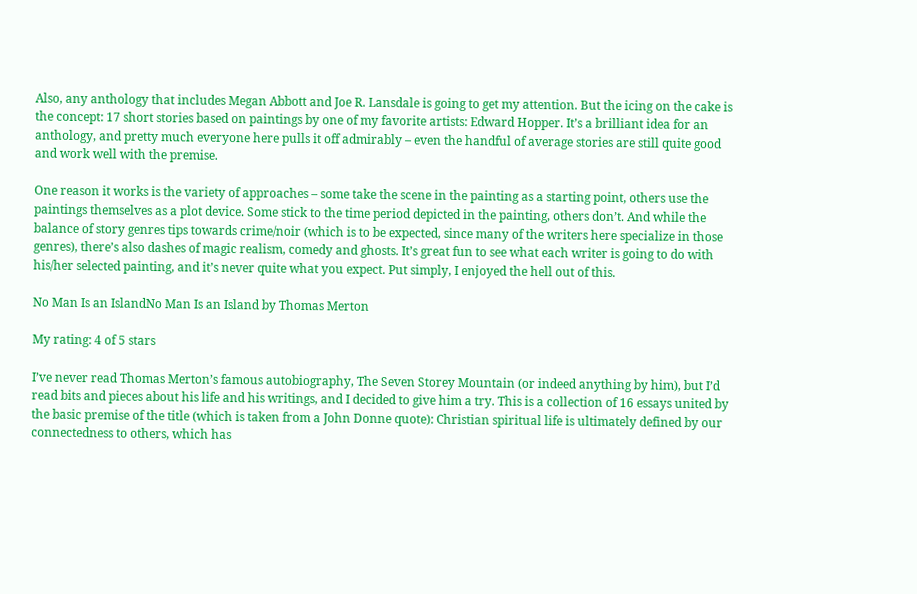Also, any anthology that includes Megan Abbott and Joe R. Lansdale is going to get my attention. But the icing on the cake is the concept: 17 short stories based on paintings by one of my favorite artists: Edward Hopper. It’s a brilliant idea for an anthology, and pretty much everyone here pulls it off admirably – even the handful of average stories are still quite good and work well with the premise.

One reason it works is the variety of approaches – some take the scene in the painting as a starting point, others use the paintings themselves as a plot device. Some stick to the time period depicted in the painting, others don’t. And while the balance of story genres tips towards crime/noir (which is to be expected, since many of the writers here specialize in those genres), there’s also dashes of magic realism, comedy and ghosts. It’s great fun to see what each writer is going to do with his/her selected painting, and it’s never quite what you expect. Put simply, I enjoyed the hell out of this.

No Man Is an IslandNo Man Is an Island by Thomas Merton

My rating: 4 of 5 stars

I’ve never read Thomas Merton’s famous autobiography, The Seven Storey Mountain (or indeed anything by him), but I’d read bits and pieces about his life and his writings, and I decided to give him a try. This is a collection of 16 essays united by the basic premise of the title (which is taken from a John Donne quote): Christian spiritual life is ultimately defined by our connectedness to others, which has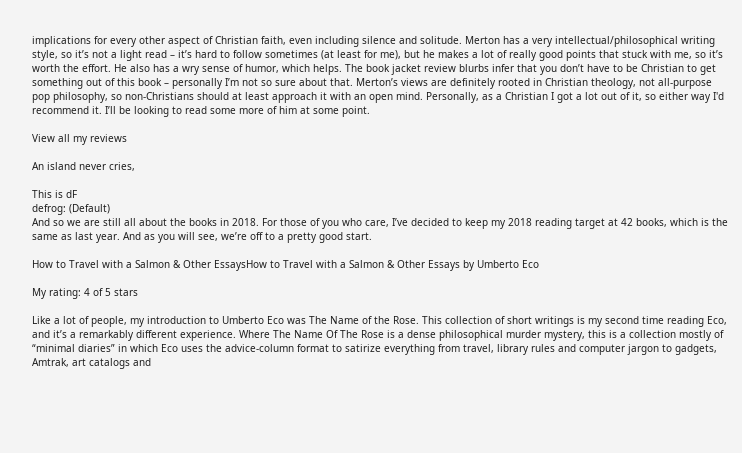implications for every other aspect of Christian faith, even including silence and solitude. Merton has a very intellectual/philosophical writing style, so it’s not a light read – it’s hard to follow sometimes (at least for me), but he makes a lot of really good points that stuck with me, so it’s worth the effort. He also has a wry sense of humor, which helps. The book jacket review blurbs infer that you don’t have to be Christian to get something out of this book – personally I’m not so sure about that. Merton’s views are definitely rooted in Christian theology, not all-purpose pop philosophy, so non-Christians should at least approach it with an open mind. Personally, as a Christian I got a lot out of it, so either way I'd recommend it. I’ll be looking to read some more of him at some point.

View all my reviews

An island never cries,

This is dF
defrog: (Default)
And so we are still all about the books in 2018. For those of you who care, I’ve decided to keep my 2018 reading target at 42 books, which is the same as last year. And as you will see, we’re off to a pretty good start.

How to Travel with a Salmon & Other EssaysHow to Travel with a Salmon & Other Essays by Umberto Eco

My rating: 4 of 5 stars

Like a lot of people, my introduction to Umberto Eco was The Name of the Rose. This collection of short writings is my second time reading Eco, and it’s a remarkably different experience. Where The Name Of The Rose is a dense philosophical murder mystery, this is a collection mostly of “minimal diaries” in which Eco uses the advice-column format to satirize everything from travel, library rules and computer jargon to gadgets, Amtrak, art catalogs and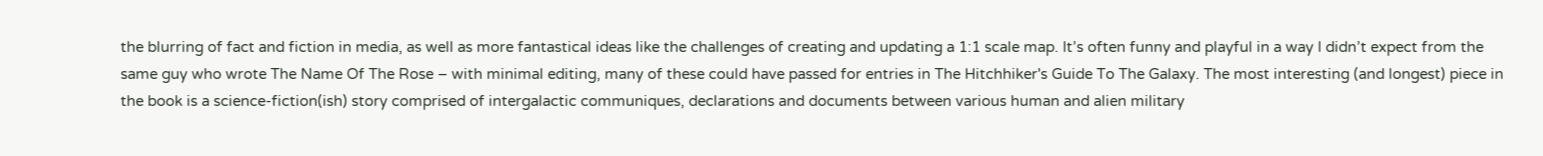the blurring of fact and fiction in media, as well as more fantastical ideas like the challenges of creating and updating a 1:1 scale map. It’s often funny and playful in a way I didn’t expect from the same guy who wrote The Name Of The Rose – with minimal editing, many of these could have passed for entries in The Hitchhiker's Guide To The Galaxy. The most interesting (and longest) piece in the book is a science-fiction(ish) story comprised of intergalactic communiques, declarations and documents between various human and alien military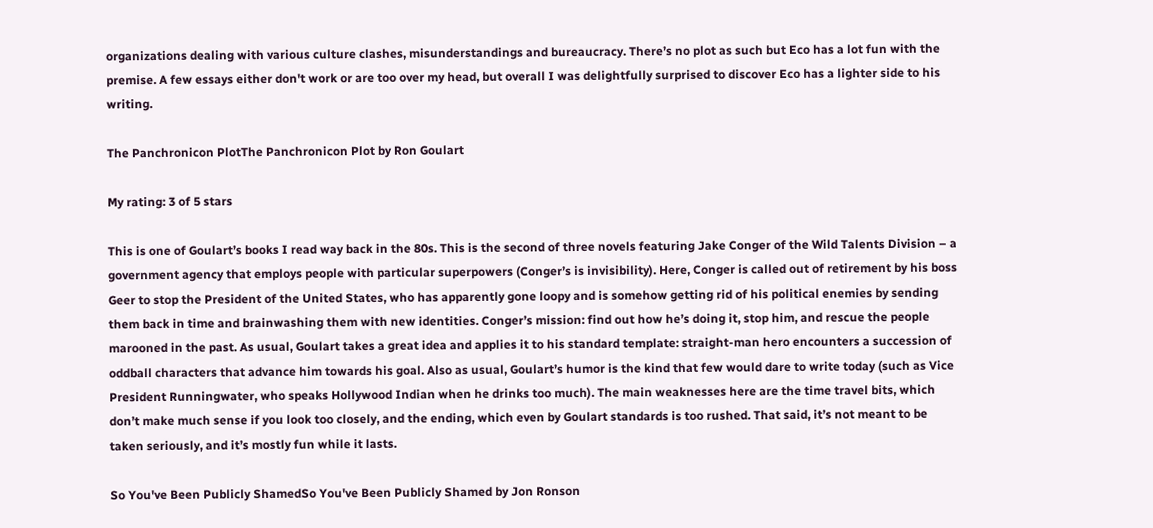organizations dealing with various culture clashes, misunderstandings and bureaucracy. There’s no plot as such but Eco has a lot fun with the premise. A few essays either don't work or are too over my head, but overall I was delightfully surprised to discover Eco has a lighter side to his writing.

The Panchronicon PlotThe Panchronicon Plot by Ron Goulart

My rating: 3 of 5 stars

This is one of Goulart’s books I read way back in the 80s. This is the second of three novels featuring Jake Conger of the Wild Talents Division – a government agency that employs people with particular superpowers (Conger’s is invisibility). Here, Conger is called out of retirement by his boss Geer to stop the President of the United States, who has apparently gone loopy and is somehow getting rid of his political enemies by sending them back in time and brainwashing them with new identities. Conger’s mission: find out how he’s doing it, stop him, and rescue the people marooned in the past. As usual, Goulart takes a great idea and applies it to his standard template: straight-man hero encounters a succession of oddball characters that advance him towards his goal. Also as usual, Goulart’s humor is the kind that few would dare to write today (such as Vice President Runningwater, who speaks Hollywood Indian when he drinks too much). The main weaknesses here are the time travel bits, which don’t make much sense if you look too closely, and the ending, which even by Goulart standards is too rushed. That said, it’s not meant to be taken seriously, and it’s mostly fun while it lasts.

So You've Been Publicly ShamedSo You've Been Publicly Shamed by Jon Ronson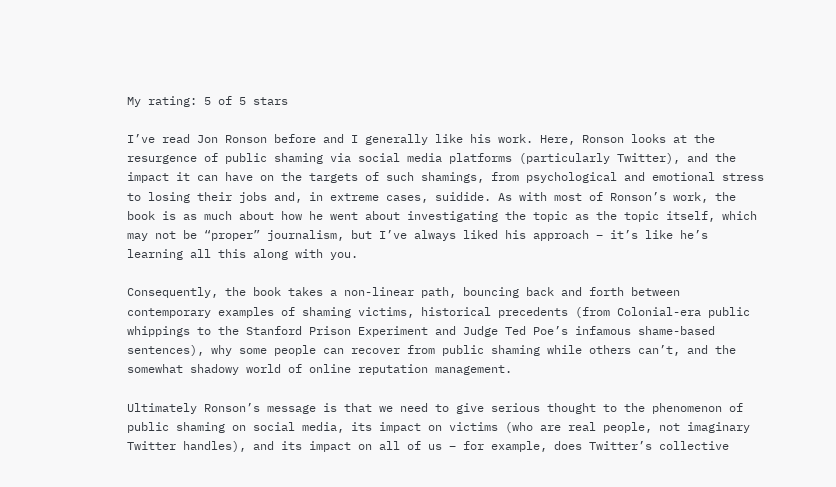My rating: 5 of 5 stars

I’ve read Jon Ronson before and I generally like his work. Here, Ronson looks at the resurgence of public shaming via social media platforms (particularly Twitter), and the impact it can have on the targets of such shamings, from psychological and emotional stress to losing their jobs and, in extreme cases, suidide. As with most of Ronson’s work, the book is as much about how he went about investigating the topic as the topic itself, which may not be “proper” journalism, but I’ve always liked his approach – it’s like he’s learning all this along with you.

Consequently, the book takes a non-linear path, bouncing back and forth between contemporary examples of shaming victims, historical precedents (from Colonial-era public whippings to the Stanford Prison Experiment and Judge Ted Poe’s infamous shame-based sentences), why some people can recover from public shaming while others can’t, and the somewhat shadowy world of online reputation management.

Ultimately Ronson’s message is that we need to give serious thought to the phenomenon of public shaming on social media, its impact on victims (who are real people, not imaginary Twitter handles), and its impact on all of us – for example, does Twitter’s collective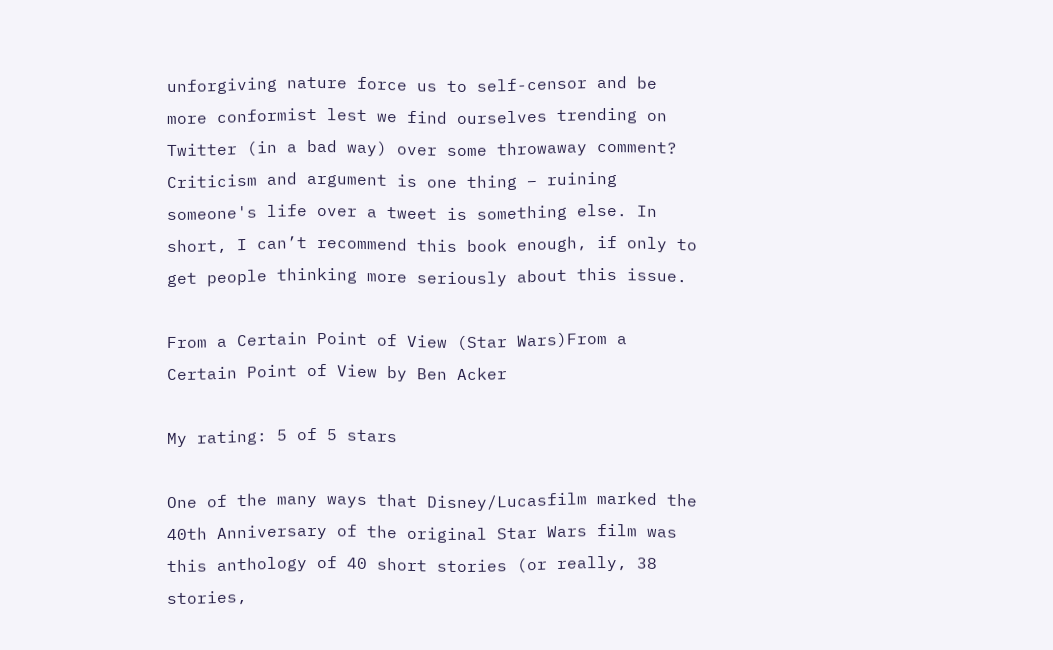unforgiving nature force us to self-censor and be more conformist lest we find ourselves trending on Twitter (in a bad way) over some throwaway comment? Criticism and argument is one thing – ruining someone's life over a tweet is something else. In short, I can’t recommend this book enough, if only to get people thinking more seriously about this issue.

From a Certain Point of View (Star Wars)From a Certain Point of View by Ben Acker

My rating: 5 of 5 stars

One of the many ways that Disney/Lucasfilm marked the 40th Anniversary of the original Star Wars film was this anthology of 40 short stories (or really, 38 stories,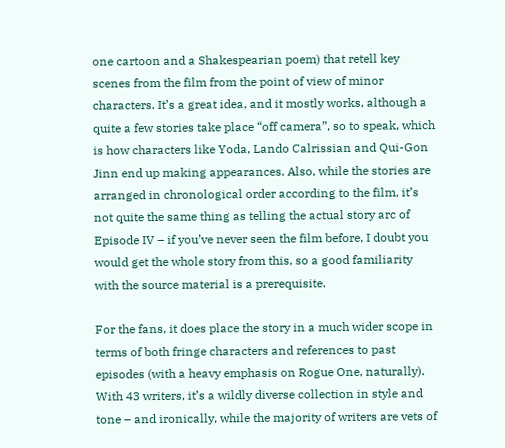one cartoon and a Shakespearian poem) that retell key scenes from the film from the point of view of minor characters. It’s a great idea, and it mostly works, although a quite a few stories take place “off camera”, so to speak, which is how characters like Yoda, Lando Calrissian and Qui-Gon Jinn end up making appearances. Also, while the stories are arranged in chronological order according to the film, it’s not quite the same thing as telling the actual story arc of Episode IV – if you’ve never seen the film before, I doubt you would get the whole story from this, so a good familiarity with the source material is a prerequisite.

For the fans, it does place the story in a much wider scope in terms of both fringe characters and references to past episodes (with a heavy emphasis on Rogue One, naturally). With 43 writers, it’s a wildly diverse collection in style and tone – and ironically, while the majority of writers are vets of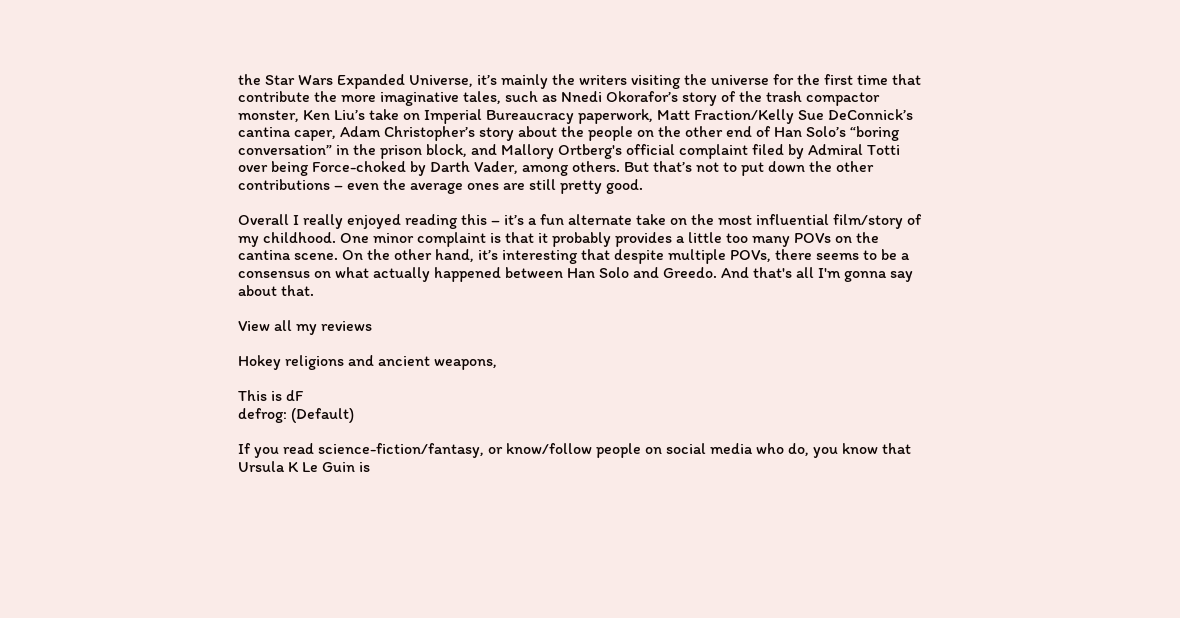the Star Wars Expanded Universe, it’s mainly the writers visiting the universe for the first time that contribute the more imaginative tales, such as Nnedi Okorafor’s story of the trash compactor monster, Ken Liu’s take on Imperial Bureaucracy paperwork, Matt Fraction/Kelly Sue DeConnick’s cantina caper, Adam Christopher’s story about the people on the other end of Han Solo’s “boring conversation” in the prison block, and Mallory Ortberg's official complaint filed by Admiral Totti over being Force-choked by Darth Vader, among others. But that’s not to put down the other contributions – even the average ones are still pretty good.

Overall I really enjoyed reading this – it’s a fun alternate take on the most influential film/story of my childhood. One minor complaint is that it probably provides a little too many POVs on the cantina scene. On the other hand, it’s interesting that despite multiple POVs, there seems to be a consensus on what actually happened between Han Solo and Greedo. And that's all I'm gonna say about that.

View all my reviews

Hokey religions and ancient weapons,

This is dF
defrog: (Default)

If you read science-fiction/fantasy, or know/follow people on social media who do, you know that Ursula K Le Guin is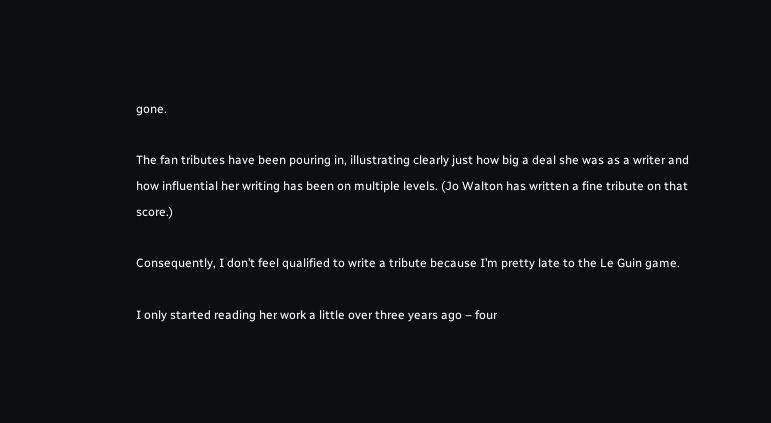gone.

The fan tributes have been pouring in, illustrating clearly just how big a deal she was as a writer and how influential her writing has been on multiple levels. (Jo Walton has written a fine tribute on that score.)

Consequently, I don’t feel qualified to write a tribute because I’m pretty late to the Le Guin game.

I only started reading her work a little over three years ago – four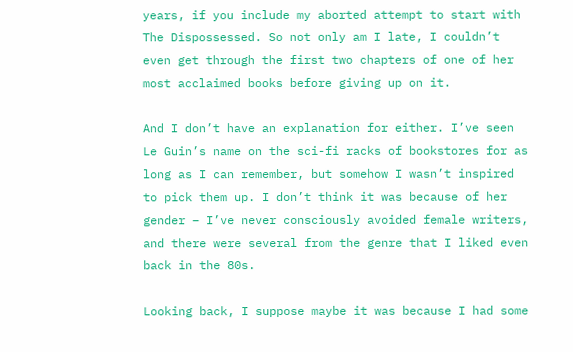years, if you include my aborted attempt to start with The Dispossessed. So not only am I late, I couldn’t even get through the first two chapters of one of her most acclaimed books before giving up on it.

And I don’t have an explanation for either. I’ve seen Le Guin’s name on the sci-fi racks of bookstores for as long as I can remember, but somehow I wasn’t inspired to pick them up. I don’t think it was because of her gender – I’ve never consciously avoided female writers, and there were several from the genre that I liked even back in the 80s.

Looking back, I suppose maybe it was because I had some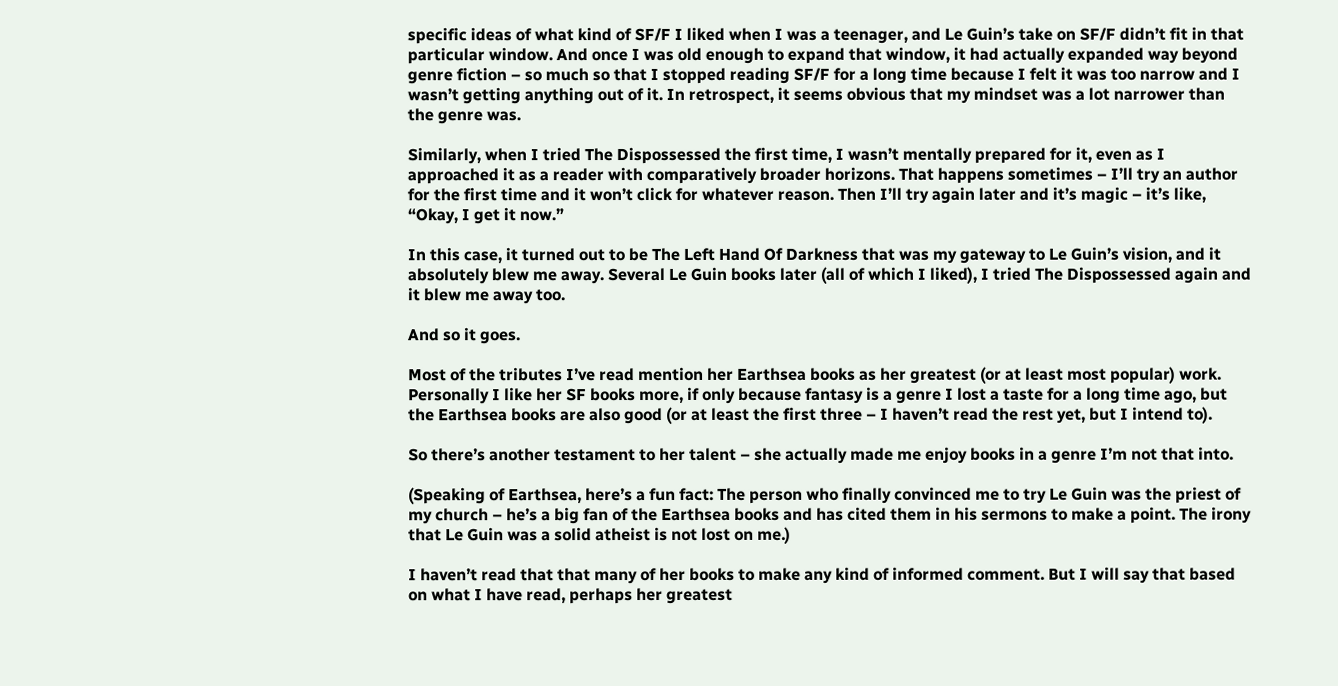specific ideas of what kind of SF/F I liked when I was a teenager, and Le Guin’s take on SF/F didn’t fit in that particular window. And once I was old enough to expand that window, it had actually expanded way beyond genre fiction – so much so that I stopped reading SF/F for a long time because I felt it was too narrow and I wasn’t getting anything out of it. In retrospect, it seems obvious that my mindset was a lot narrower than the genre was.

Similarly, when I tried The Dispossessed the first time, I wasn’t mentally prepared for it, even as I approached it as a reader with comparatively broader horizons. That happens sometimes – I’ll try an author for the first time and it won’t click for whatever reason. Then I’ll try again later and it’s magic – it’s like, “Okay, I get it now.”

In this case, it turned out to be The Left Hand Of Darkness that was my gateway to Le Guin’s vision, and it absolutely blew me away. Several Le Guin books later (all of which I liked), I tried The Dispossessed again and it blew me away too.

And so it goes.

Most of the tributes I’ve read mention her Earthsea books as her greatest (or at least most popular) work. Personally I like her SF books more, if only because fantasy is a genre I lost a taste for a long time ago, but the Earthsea books are also good (or at least the first three – I haven’t read the rest yet, but I intend to).

So there’s another testament to her talent – she actually made me enjoy books in a genre I’m not that into.

(Speaking of Earthsea, here’s a fun fact: The person who finally convinced me to try Le Guin was the priest of my church – he’s a big fan of the Earthsea books and has cited them in his sermons to make a point. The irony that Le Guin was a solid atheist is not lost on me.)

I haven’t read that that many of her books to make any kind of informed comment. But I will say that based on what I have read, perhaps her greatest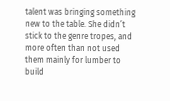talent was bringing something new to the table. She didn’t stick to the genre tropes, and more often than not used them mainly for lumber to build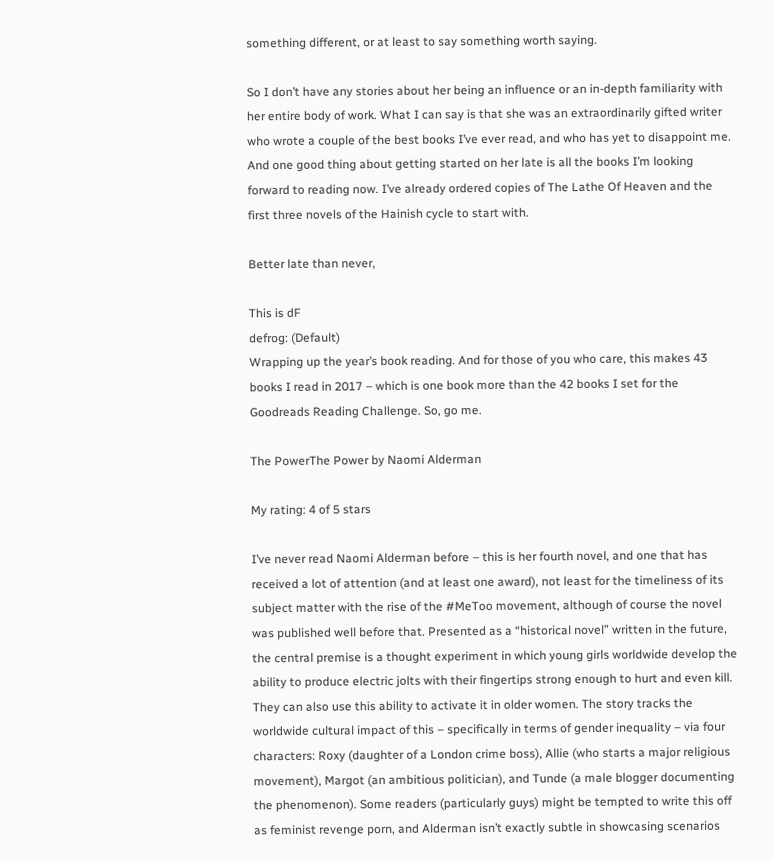something different, or at least to say something worth saying.

So I don’t have any stories about her being an influence or an in-depth familiarity with her entire body of work. What I can say is that she was an extraordinarily gifted writer who wrote a couple of the best books I’ve ever read, and who has yet to disappoint me. And one good thing about getting started on her late is all the books I’m looking forward to reading now. I’ve already ordered copies of The Lathe Of Heaven and the first three novels of the Hainish cycle to start with.

Better late than never,

This is dF
defrog: (Default)
Wrapping up the year’s book reading. And for those of you who care, this makes 43 books I read in 2017 – which is one book more than the 42 books I set for the Goodreads Reading Challenge. So, go me.

The PowerThe Power by Naomi Alderman

My rating: 4 of 5 stars

I’ve never read Naomi Alderman before – this is her fourth novel, and one that has received a lot of attention (and at least one award), not least for the timeliness of its subject matter with the rise of the #MeToo movement, although of course the novel was published well before that. Presented as a “historical novel” written in the future, the central premise is a thought experiment in which young girls worldwide develop the ability to produce electric jolts with their fingertips strong enough to hurt and even kill. They can also use this ability to activate it in older women. The story tracks the worldwide cultural impact of this – specifically in terms of gender inequality – via four characters: Roxy (daughter of a London crime boss), Allie (who starts a major religious movement), Margot (an ambitious politician), and Tunde (a male blogger documenting the phenomenon). Some readers (particularly guys) might be tempted to write this off as feminist revenge porn, and Alderman isn’t exactly subtle in showcasing scenarios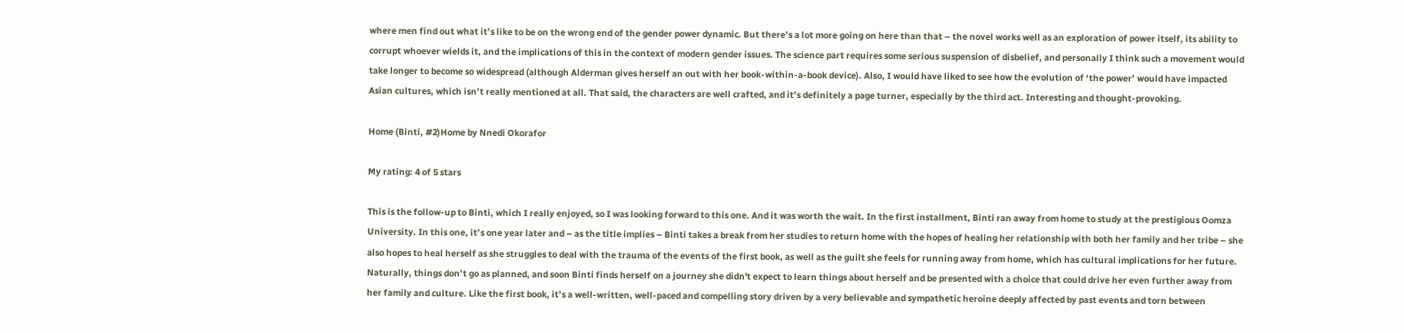where men find out what it’s like to be on the wrong end of the gender power dynamic. But there’s a lot more going on here than that – the novel works well as an exploration of power itself, its ability to corrupt whoever wields it, and the implications of this in the context of modern gender issues. The science part requires some serious suspension of disbelief, and personally I think such a movement would take longer to become so widespread (although Alderman gives herself an out with her book-within-a-book device). Also, I would have liked to see how the evolution of ‘the power’ would have impacted Asian cultures, which isn’t really mentioned at all. That said, the characters are well crafted, and it’s definitely a page turner, especially by the third act. Interesting and thought-provoking.

Home (Binti, #2)Home by Nnedi Okorafor

My rating: 4 of 5 stars

This is the follow-up to Binti, which I really enjoyed, so I was looking forward to this one. And it was worth the wait. In the first installment, Binti ran away from home to study at the prestigious Oomza University. In this one, it’s one year later and – as the title implies – Binti takes a break from her studies to return home with the hopes of healing her relationship with both her family and her tribe – she also hopes to heal herself as she struggles to deal with the trauma of the events of the first book, as well as the guilt she feels for running away from home, which has cultural implications for her future. Naturally, things don’t go as planned, and soon Binti finds herself on a journey she didn't expect to learn things about herself and be presented with a choice that could drive her even further away from her family and culture. Like the first book, it’s a well-written, well-paced and compelling story driven by a very believable and sympathetic heroine deeply affected by past events and torn between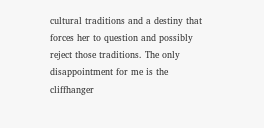cultural traditions and a destiny that forces her to question and possibly reject those traditions. The only disappointment for me is the cliffhanger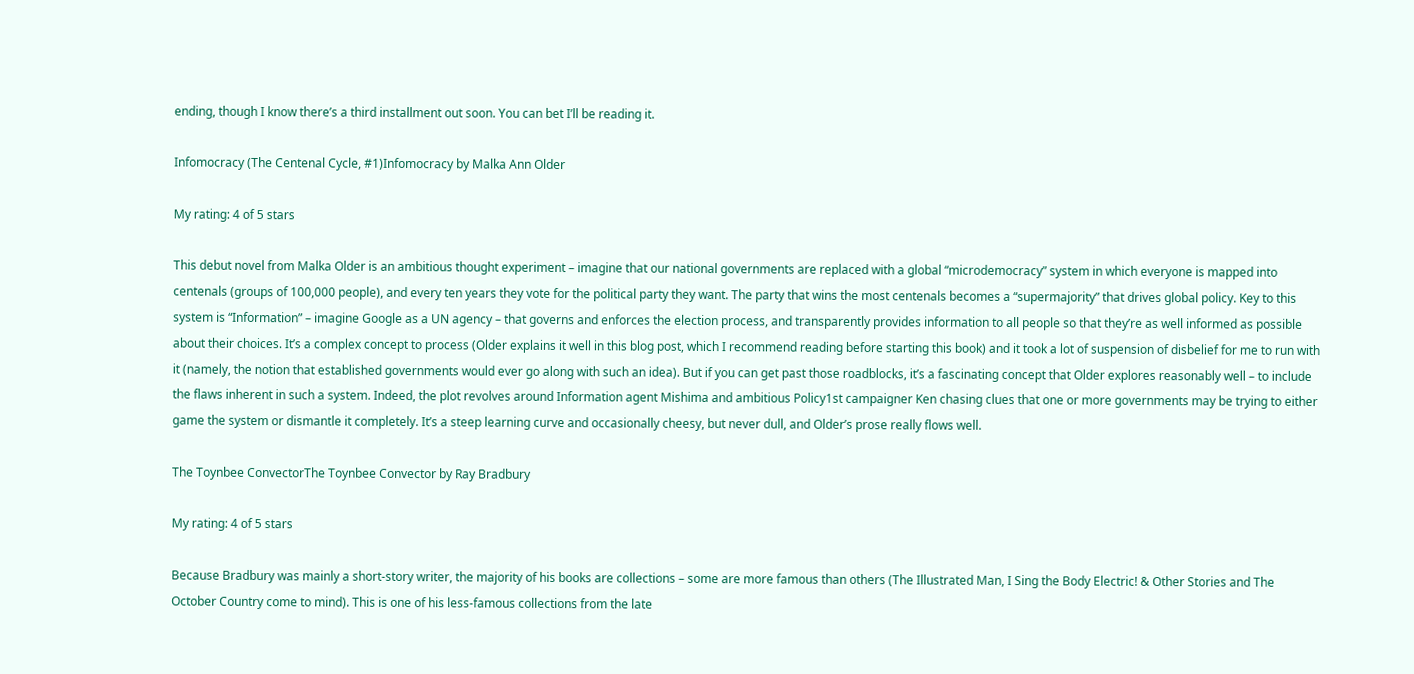ending, though I know there’s a third installment out soon. You can bet I’ll be reading it.

Infomocracy (The Centenal Cycle, #1)Infomocracy by Malka Ann Older

My rating: 4 of 5 stars

This debut novel from Malka Older is an ambitious thought experiment – imagine that our national governments are replaced with a global “microdemocracy” system in which everyone is mapped into centenals (groups of 100,000 people), and every ten years they vote for the political party they want. The party that wins the most centenals becomes a “supermajority” that drives global policy. Key to this system is “Information” – imagine Google as a UN agency – that governs and enforces the election process, and transparently provides information to all people so that they’re as well informed as possible about their choices. It’s a complex concept to process (Older explains it well in this blog post, which I recommend reading before starting this book) and it took a lot of suspension of disbelief for me to run with it (namely, the notion that established governments would ever go along with such an idea). But if you can get past those roadblocks, it’s a fascinating concept that Older explores reasonably well – to include the flaws inherent in such a system. Indeed, the plot revolves around Information agent Mishima and ambitious Policy1st campaigner Ken chasing clues that one or more governments may be trying to either game the system or dismantle it completely. It’s a steep learning curve and occasionally cheesy, but never dull, and Older’s prose really flows well.

The Toynbee ConvectorThe Toynbee Convector by Ray Bradbury

My rating: 4 of 5 stars

Because Bradbury was mainly a short-story writer, the majority of his books are collections – some are more famous than others (The Illustrated Man, I Sing the Body Electric! & Other Stories and The October Country come to mind). This is one of his less-famous collections from the late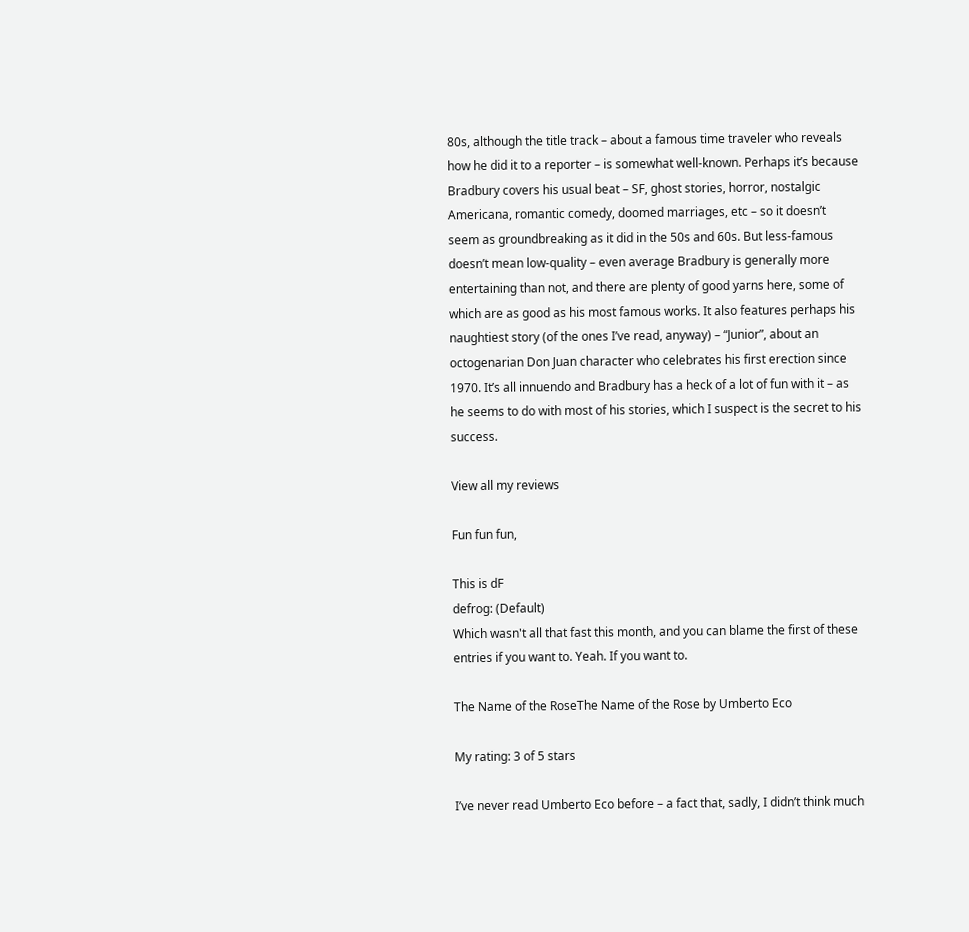80s, although the title track – about a famous time traveler who reveals how he did it to a reporter – is somewhat well-known. Perhaps it’s because Bradbury covers his usual beat – SF, ghost stories, horror, nostalgic Americana, romantic comedy, doomed marriages, etc – so it doesn’t seem as groundbreaking as it did in the 50s and 60s. But less-famous doesn’t mean low-quality – even average Bradbury is generally more entertaining than not, and there are plenty of good yarns here, some of which are as good as his most famous works. It also features perhaps his naughtiest story (of the ones I’ve read, anyway) – “Junior”, about an octogenarian Don Juan character who celebrates his first erection since 1970. It’s all innuendo and Bradbury has a heck of a lot of fun with it – as he seems to do with most of his stories, which I suspect is the secret to his success.

View all my reviews

Fun fun fun,

This is dF
defrog: (Default)
Which wasn't all that fast this month, and you can blame the first of these entries if you want to. Yeah. If you want to.

The Name of the RoseThe Name of the Rose by Umberto Eco

My rating: 3 of 5 stars

I’ve never read Umberto Eco before – a fact that, sadly, I didn’t think much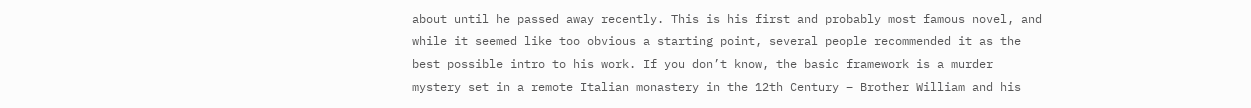about until he passed away recently. This is his first and probably most famous novel, and while it seemed like too obvious a starting point, several people recommended it as the best possible intro to his work. If you don’t know, the basic framework is a murder mystery set in a remote Italian monastery in the 12th Century – Brother William and his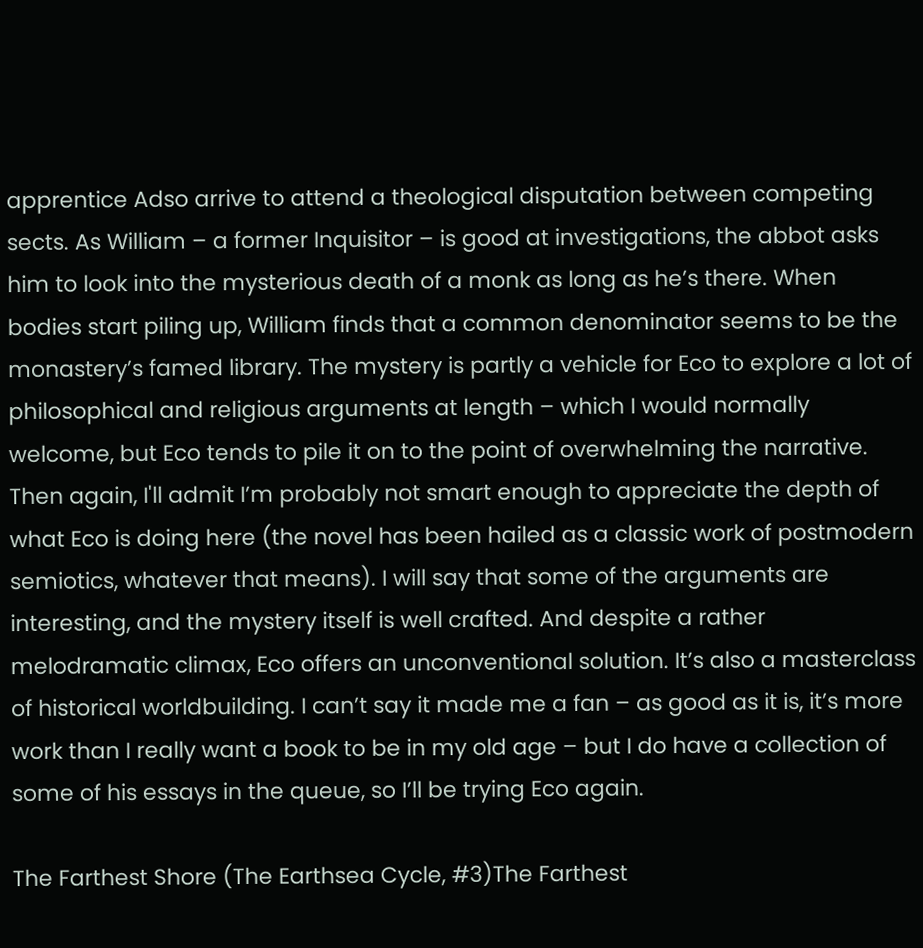apprentice Adso arrive to attend a theological disputation between competing sects. As William – a former Inquisitor – is good at investigations, the abbot asks him to look into the mysterious death of a monk as long as he’s there. When bodies start piling up, William finds that a common denominator seems to be the monastery’s famed library. The mystery is partly a vehicle for Eco to explore a lot of philosophical and religious arguments at length – which I would normally welcome, but Eco tends to pile it on to the point of overwhelming the narrative. Then again, I'll admit I’m probably not smart enough to appreciate the depth of what Eco is doing here (the novel has been hailed as a classic work of postmodern semiotics, whatever that means). I will say that some of the arguments are interesting, and the mystery itself is well crafted. And despite a rather melodramatic climax, Eco offers an unconventional solution. It’s also a masterclass of historical worldbuilding. I can’t say it made me a fan – as good as it is, it’s more work than I really want a book to be in my old age – but I do have a collection of some of his essays in the queue, so I’ll be trying Eco again.

The Farthest Shore (The Earthsea Cycle, #3)The Farthest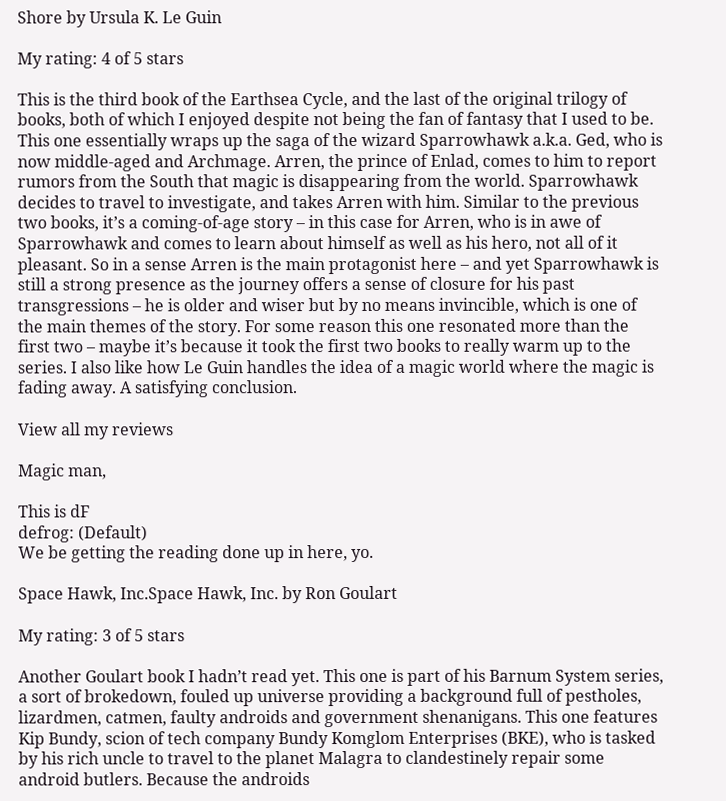Shore by Ursula K. Le Guin

My rating: 4 of 5 stars

This is the third book of the Earthsea Cycle, and the last of the original trilogy of books, both of which I enjoyed despite not being the fan of fantasy that I used to be. This one essentially wraps up the saga of the wizard Sparrowhawk a.k.a. Ged, who is now middle-aged and Archmage. Arren, the prince of Enlad, comes to him to report rumors from the South that magic is disappearing from the world. Sparrowhawk decides to travel to investigate, and takes Arren with him. Similar to the previous two books, it’s a coming-of-age story – in this case for Arren, who is in awe of Sparrowhawk and comes to learn about himself as well as his hero, not all of it pleasant. So in a sense Arren is the main protagonist here – and yet Sparrowhawk is still a strong presence as the journey offers a sense of closure for his past transgressions – he is older and wiser but by no means invincible, which is one of the main themes of the story. For some reason this one resonated more than the first two – maybe it’s because it took the first two books to really warm up to the series. I also like how Le Guin handles the idea of a magic world where the magic is fading away. A satisfying conclusion.

View all my reviews

Magic man,

This is dF
defrog: (Default)
We be getting the reading done up in here, yo.

Space Hawk, Inc.Space Hawk, Inc. by Ron Goulart

My rating: 3 of 5 stars

Another Goulart book I hadn’t read yet. This one is part of his Barnum System series, a sort of brokedown, fouled up universe providing a background full of pestholes, lizardmen, catmen, faulty androids and government shenanigans. This one features Kip Bundy, scion of tech company Bundy Komglom Enterprises (BKE), who is tasked by his rich uncle to travel to the planet Malagra to clandestinely repair some android butlers. Because the androids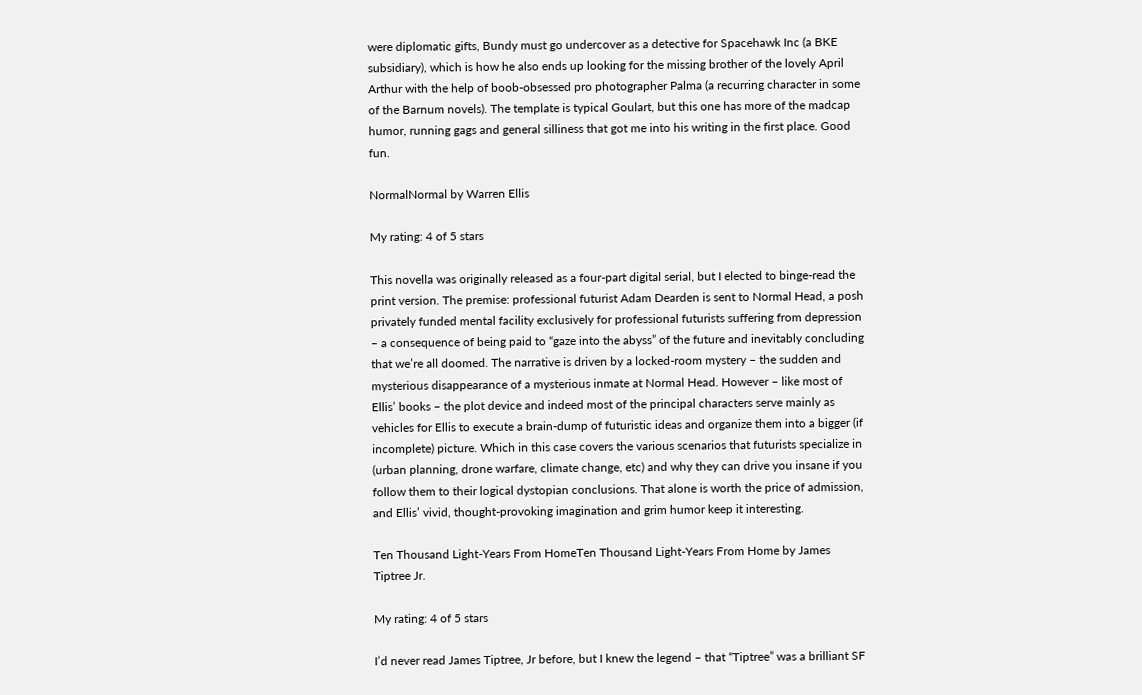were diplomatic gifts, Bundy must go undercover as a detective for Spacehawk Inc (a BKE subsidiary), which is how he also ends up looking for the missing brother of the lovely April Arthur with the help of boob-obsessed pro photographer Palma (a recurring character in some of the Barnum novels). The template is typical Goulart, but this one has more of the madcap humor, running gags and general silliness that got me into his writing in the first place. Good fun.

NormalNormal by Warren Ellis

My rating: 4 of 5 stars

This novella was originally released as a four-part digital serial, but I elected to binge-read the print version. The premise: professional futurist Adam Dearden is sent to Normal Head, a posh privately funded mental facility exclusively for professional futurists suffering from depression – a consequence of being paid to “gaze into the abyss” of the future and inevitably concluding that we’re all doomed. The narrative is driven by a locked-room mystery – the sudden and mysterious disappearance of a mysterious inmate at Normal Head. However – like most of Ellis’ books – the plot device and indeed most of the principal characters serve mainly as vehicles for Ellis to execute a brain-dump of futuristic ideas and organize them into a bigger (if incomplete) picture. Which in this case covers the various scenarios that futurists specialize in (urban planning, drone warfare, climate change, etc) and why they can drive you insane if you follow them to their logical dystopian conclusions. That alone is worth the price of admission, and Ellis’ vivid, thought-provoking imagination and grim humor keep it interesting.

Ten Thousand Light-Years From HomeTen Thousand Light-Years From Home by James Tiptree Jr.

My rating: 4 of 5 stars

I’d never read James Tiptree, Jr before, but I knew the legend – that “Tiptree” was a brilliant SF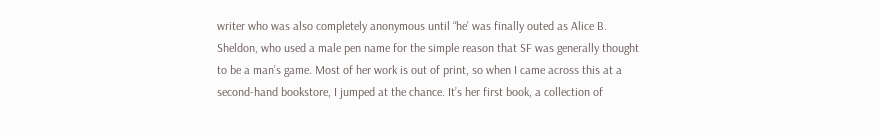writer who was also completely anonymous until “he’ was finally outed as Alice B. Sheldon, who used a male pen name for the simple reason that SF was generally thought to be a man’s game. Most of her work is out of print, so when I came across this at a second-hand bookstore, I jumped at the chance. It’s her first book, a collection of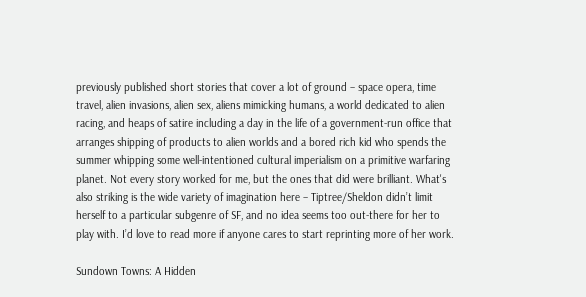previously published short stories that cover a lot of ground – space opera, time travel, alien invasions, alien sex, aliens mimicking humans, a world dedicated to alien racing, and heaps of satire including a day in the life of a government-run office that arranges shipping of products to alien worlds and a bored rich kid who spends the summer whipping some well-intentioned cultural imperialism on a primitive warfaring planet. Not every story worked for me, but the ones that did were brilliant. What's also striking is the wide variety of imagination here – Tiptree/Sheldon didn’t limit herself to a particular subgenre of SF, and no idea seems too out-there for her to play with. I’d love to read more if anyone cares to start reprinting more of her work.

Sundown Towns: A Hidden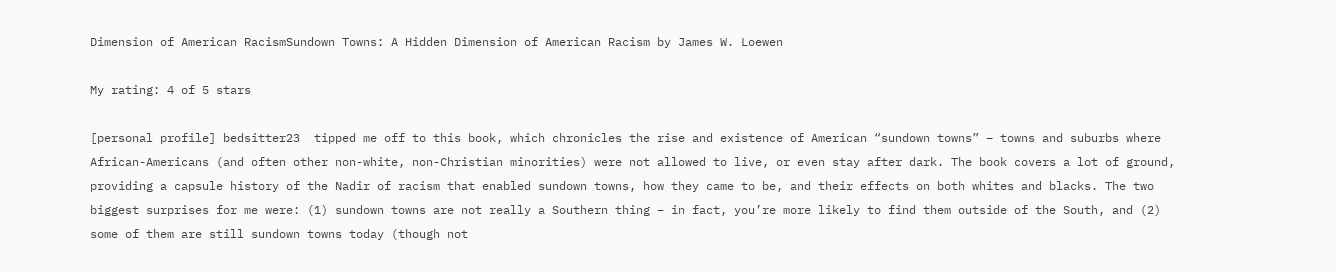Dimension of American RacismSundown Towns: A Hidden Dimension of American Racism by James W. Loewen

My rating: 4 of 5 stars

[personal profile] bedsitter23  tipped me off to this book, which chronicles the rise and existence of American “sundown towns” – towns and suburbs where African-Americans (and often other non-white, non-Christian minorities) were not allowed to live, or even stay after dark. The book covers a lot of ground, providing a capsule history of the Nadir of racism that enabled sundown towns, how they came to be, and their effects on both whites and blacks. The two biggest surprises for me were: (1) sundown towns are not really a Southern thing – in fact, you’re more likely to find them outside of the South, and (2) some of them are still sundown towns today (though not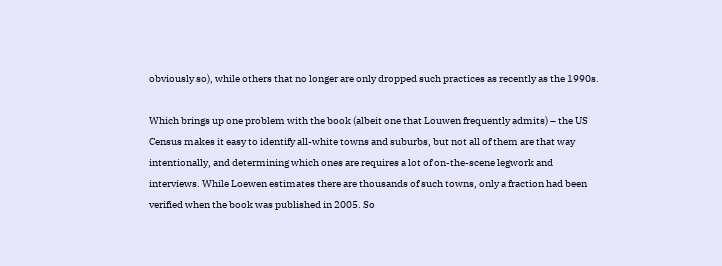obviously so), while others that no longer are only dropped such practices as recently as the 1990s.

Which brings up one problem with the book (albeit one that Louwen frequently admits) – the US Census makes it easy to identify all-white towns and suburbs, but not all of them are that way intentionally, and determining which ones are requires a lot of on-the-scene legwork and interviews. While Loewen estimates there are thousands of such towns, only a fraction had been verified when the book was published in 2005. So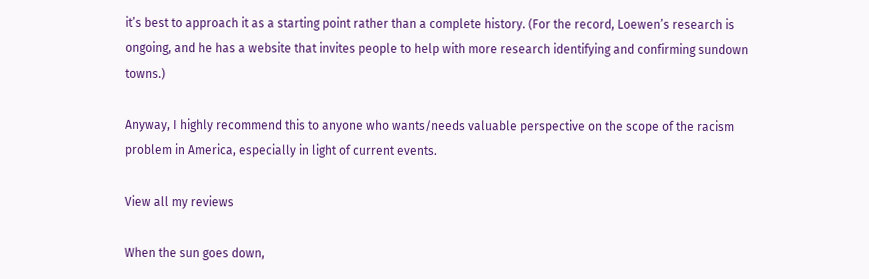it’s best to approach it as a starting point rather than a complete history. (For the record, Loewen’s research is ongoing, and he has a website that invites people to help with more research identifying and confirming sundown towns.)

Anyway, I highly recommend this to anyone who wants/needs valuable perspective on the scope of the racism problem in America, especially in light of current events.

View all my reviews

When the sun goes down,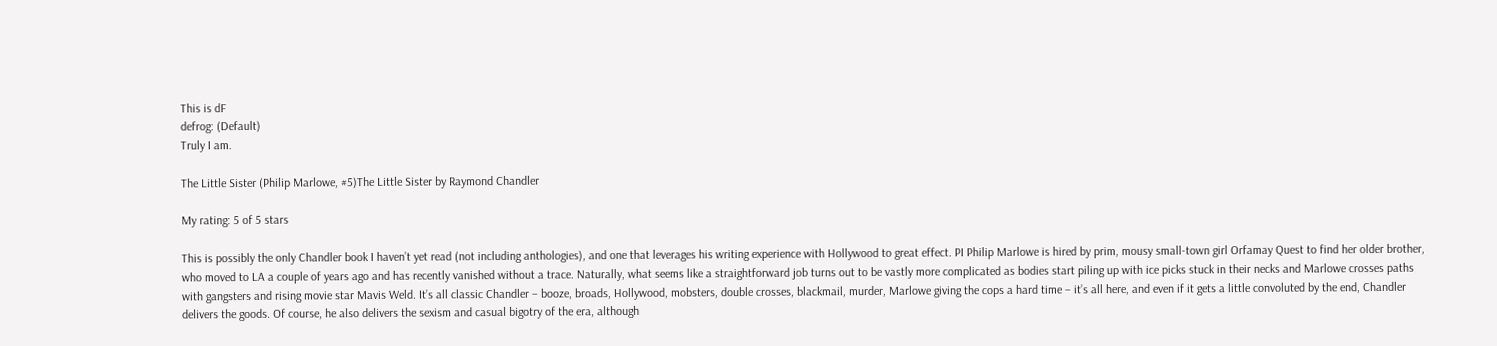This is dF
defrog: (Default)
Truly I am.

The Little Sister (Philip Marlowe, #5)The Little Sister by Raymond Chandler

My rating: 5 of 5 stars

This is possibly the only Chandler book I haven’t yet read (not including anthologies), and one that leverages his writing experience with Hollywood to great effect. PI Philip Marlowe is hired by prim, mousy small-town girl Orfamay Quest to find her older brother, who moved to LA a couple of years ago and has recently vanished without a trace. Naturally, what seems like a straightforward job turns out to be vastly more complicated as bodies start piling up with ice picks stuck in their necks and Marlowe crosses paths with gangsters and rising movie star Mavis Weld. It’s all classic Chandler – booze, broads, Hollywood, mobsters, double crosses, blackmail, murder, Marlowe giving the cops a hard time – it’s all here, and even if it gets a little convoluted by the end, Chandler delivers the goods. Of course, he also delivers the sexism and casual bigotry of the era, although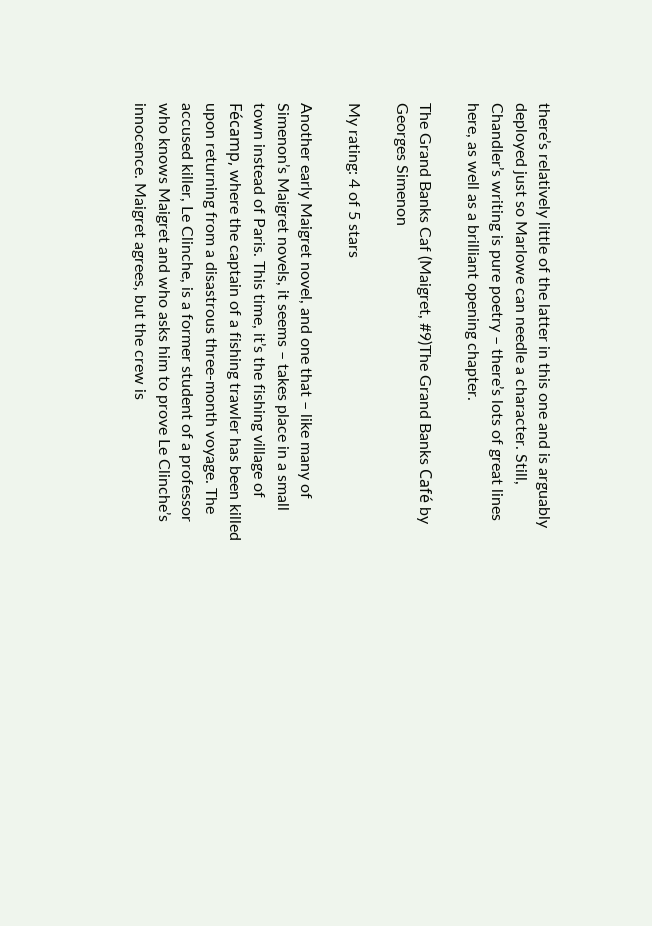there’s relatively little of the latter in this one and is arguably deployed just so Marlowe can needle a character. Still, Chandler’s writing is pure poetry – there’s lots of great lines here, as well as a brilliant opening chapter.

The Grand Banks Caf (Maigret, #9)The Grand Banks Café by Georges Simenon

My rating: 4 of 5 stars

Another early Maigret novel, and one that – like many of Simenon’s Maigret novels, it seems – takes place in a small town instead of Paris. This time, it’s the fishing village of Fécamp, where the captain of a fishing trawler has been killed upon returning from a disastrous three-month voyage. The accused killer, Le Clinche, is a former student of a professor who knows Maigret and who asks him to prove Le Clinche’s innocence. Maigret agrees, but the crew is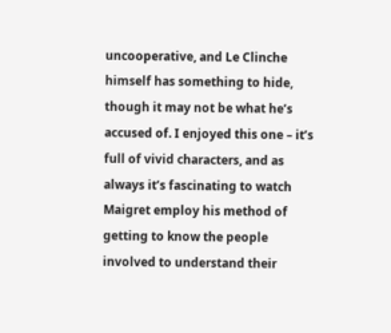uncooperative, and Le Clinche himself has something to hide, though it may not be what he’s accused of. I enjoyed this one – it’s full of vivid characters, and as always it’s fascinating to watch Maigret employ his method of getting to know the people involved to understand their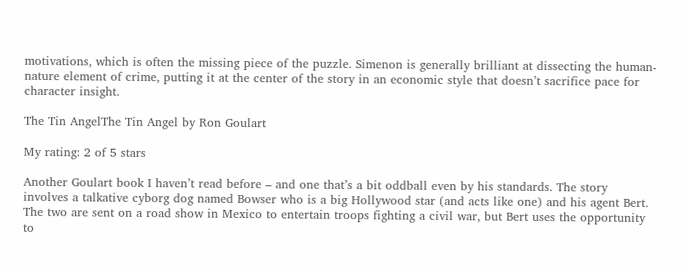motivations, which is often the missing piece of the puzzle. Simenon is generally brilliant at dissecting the human-nature element of crime, putting it at the center of the story in an economic style that doesn’t sacrifice pace for character insight.

The Tin AngelThe Tin Angel by Ron Goulart

My rating: 2 of 5 stars

Another Goulart book I haven’t read before – and one that’s a bit oddball even by his standards. The story involves a talkative cyborg dog named Bowser who is a big Hollywood star (and acts like one) and his agent Bert. The two are sent on a road show in Mexico to entertain troops fighting a civil war, but Bert uses the opportunity to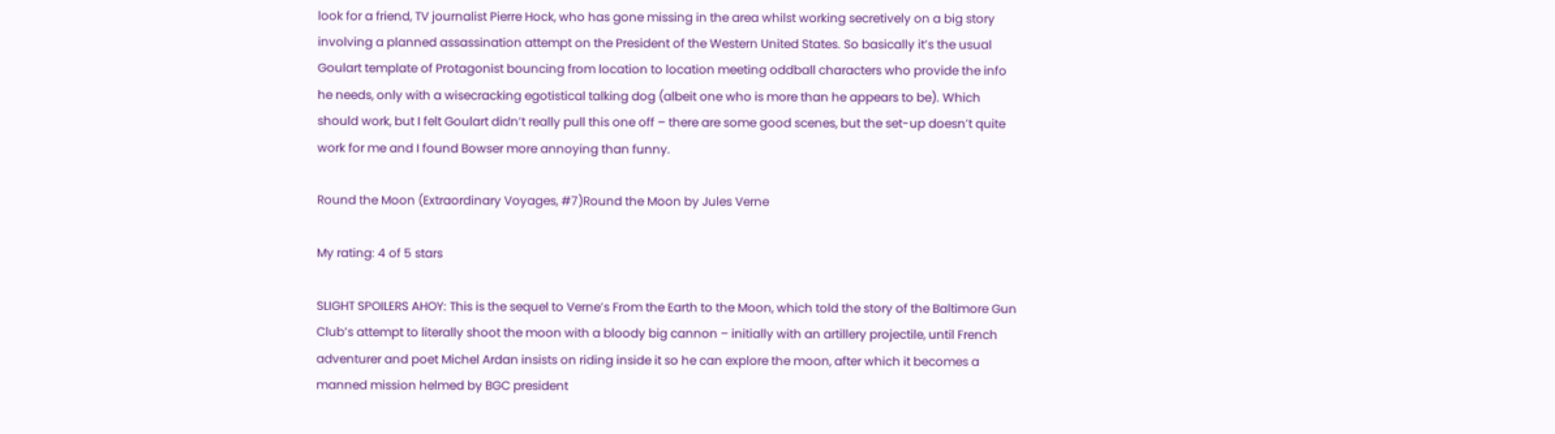look for a friend, TV journalist Pierre Hock, who has gone missing in the area whilst working secretively on a big story involving a planned assassination attempt on the President of the Western United States. So basically it’s the usual Goulart template of Protagonist bouncing from location to location meeting oddball characters who provide the info he needs, only with a wisecracking egotistical talking dog (albeit one who is more than he appears to be). Which should work, but I felt Goulart didn’t really pull this one off – there are some good scenes, but the set-up doesn’t quite work for me and I found Bowser more annoying than funny.

Round the Moon (Extraordinary Voyages, #7)Round the Moon by Jules Verne

My rating: 4 of 5 stars

SLIGHT SPOILERS AHOY: This is the sequel to Verne’s From the Earth to the Moon, which told the story of the Baltimore Gun Club’s attempt to literally shoot the moon with a bloody big cannon – initially with an artillery projectile, until French adventurer and poet Michel Ardan insists on riding inside it so he can explore the moon, after which it becomes a manned mission helmed by BGC president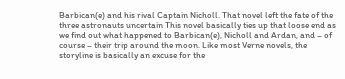Barbican(e) and his rival Captain Nicholl. That novel left the fate of the three astronauts uncertain This novel basically ties up that loose end as we find out what happened to Barbican(e), Nicholl and Ardan, and – of course – their trip around the moon. Like most Verne novels, the storyline is basically an excuse for the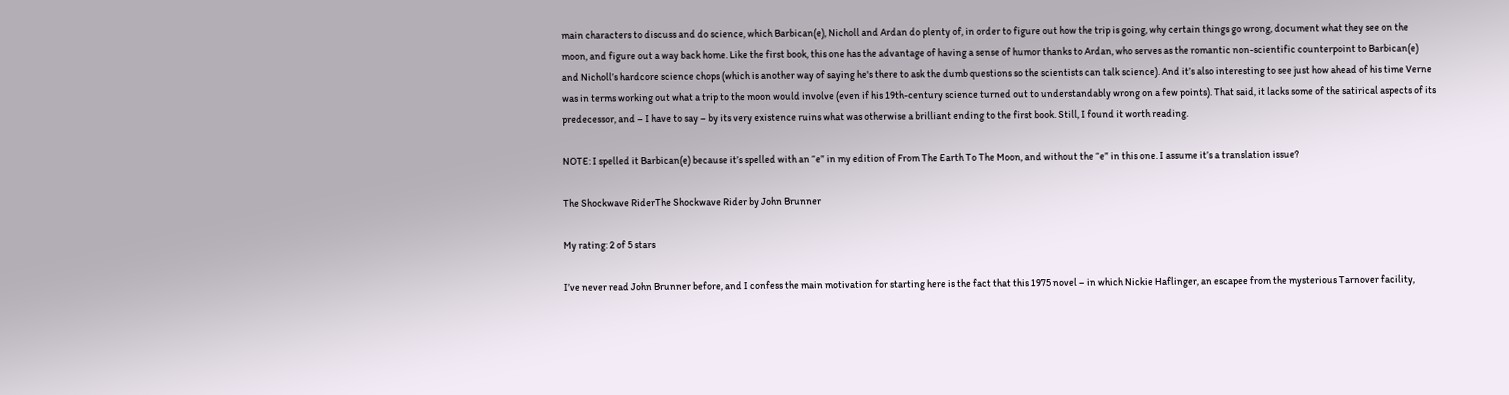main characters to discuss and do science, which Barbican(e), Nicholl and Ardan do plenty of, in order to figure out how the trip is going, why certain things go wrong, document what they see on the moon, and figure out a way back home. Like the first book, this one has the advantage of having a sense of humor thanks to Ardan, who serves as the romantic non-scientific counterpoint to Barbican(e) and Nicholl’s hardcore science chops (which is another way of saying he's there to ask the dumb questions so the scientists can talk science). And it’s also interesting to see just how ahead of his time Verne was in terms working out what a trip to the moon would involve (even if his 19th-century science turned out to understandably wrong on a few points). That said, it lacks some of the satirical aspects of its predecessor, and – I have to say – by its very existence ruins what was otherwise a brilliant ending to the first book. Still, I found it worth reading.

NOTE: I spelled it Barbican(e) because it’s spelled with an “e” in my edition of From The Earth To The Moon, and without the “e” in this one. I assume it’s a translation issue?

The Shockwave RiderThe Shockwave Rider by John Brunner

My rating: 2 of 5 stars

I’ve never read John Brunner before, and I confess the main motivation for starting here is the fact that this 1975 novel – in which Nickie Haflinger, an escapee from the mysterious Tarnover facility,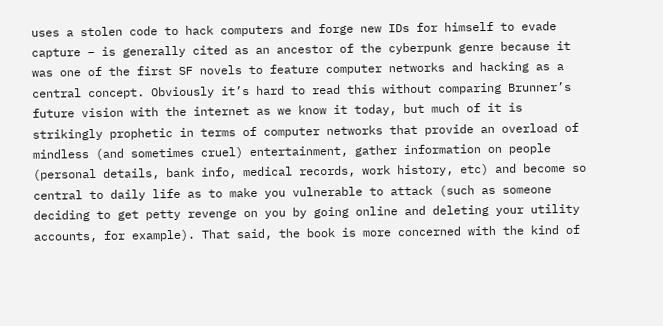uses a stolen code to hack computers and forge new IDs for himself to evade capture – is generally cited as an ancestor of the cyberpunk genre because it was one of the first SF novels to feature computer networks and hacking as a central concept. Obviously it’s hard to read this without comparing Brunner’s future vision with the internet as we know it today, but much of it is strikingly prophetic in terms of computer networks that provide an overload of mindless (and sometimes cruel) entertainment, gather information on people (personal details, bank info, medical records, work history, etc) and become so central to daily life as to make you vulnerable to attack (such as someone deciding to get petty revenge on you by going online and deleting your utility accounts, for example). That said, the book is more concerned with the kind of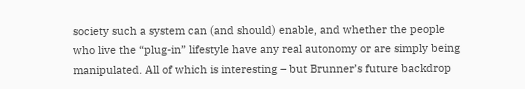society such a system can (and should) enable, and whether the people who live the “plug-in” lifestyle have any real autonomy or are simply being manipulated. All of which is interesting – but Brunner’s future backdrop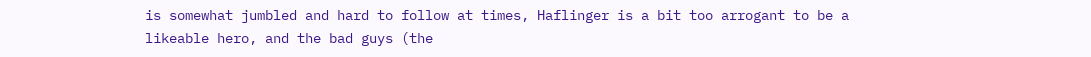is somewhat jumbled and hard to follow at times, Haflinger is a bit too arrogant to be a likeable hero, and the bad guys (the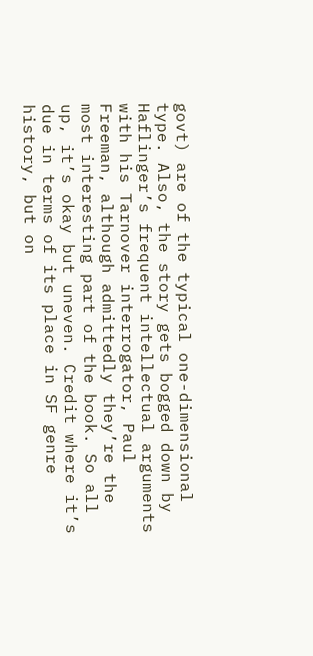govt) are of the typical one-dimensional type. Also, the story gets bogged down by Haflinger’s frequent intellectual arguments with his Tarnover interrogator, Paul Freeman, although admittedly they’re the most interesting part of the book. So all up, it’s okay but uneven. Credit where it’s due in terms of its place in SF genre history, but on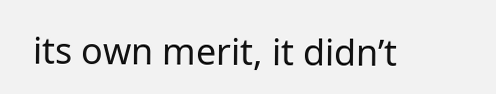its own merit, it didn’t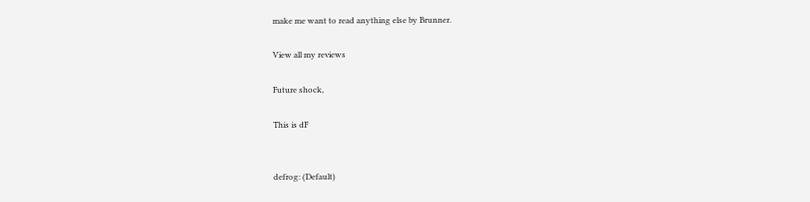make me want to read anything else by Brunner.

View all my reviews

Future shock,

This is dF


defrog: (Default)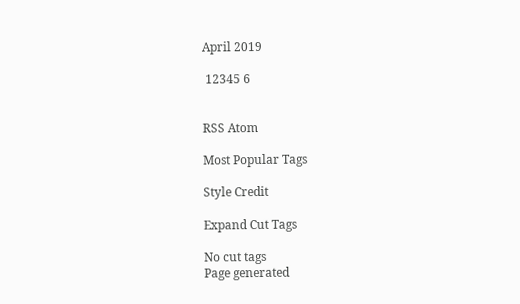April 2019

 12345 6


RSS Atom

Most Popular Tags

Style Credit

Expand Cut Tags

No cut tags
Page generated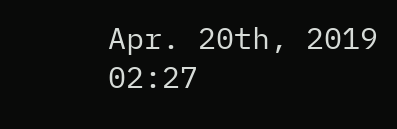Apr. 20th, 2019 02:27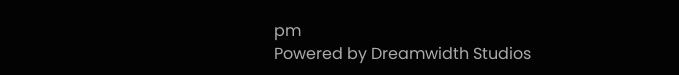pm
Powered by Dreamwidth Studios